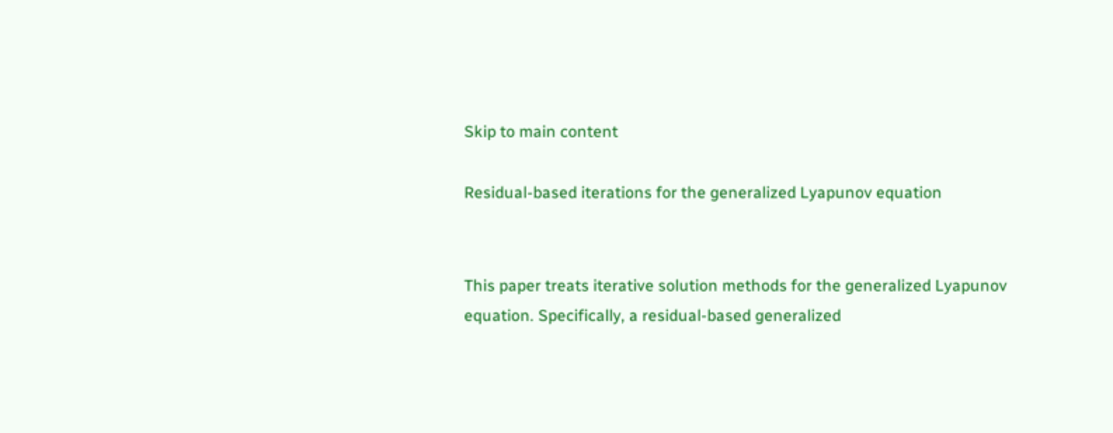Skip to main content

Residual-based iterations for the generalized Lyapunov equation


This paper treats iterative solution methods for the generalized Lyapunov equation. Specifically, a residual-based generalized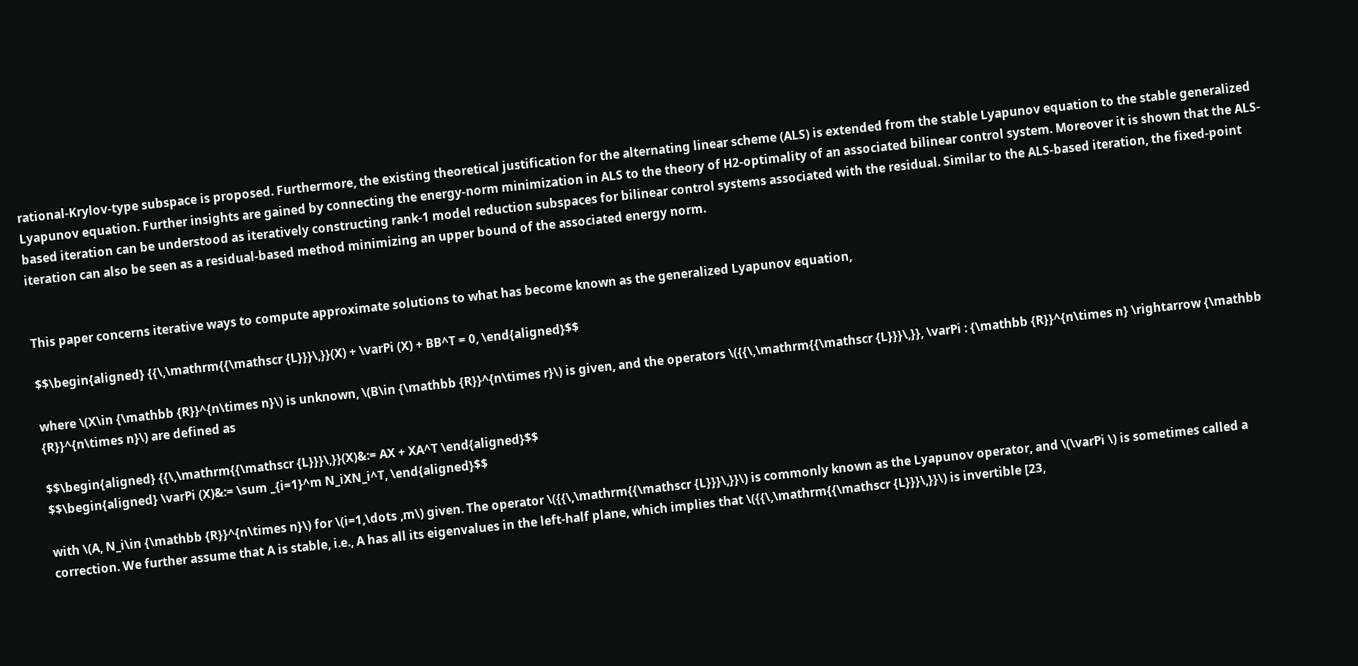rational-Krylov-type subspace is proposed. Furthermore, the existing theoretical justification for the alternating linear scheme (ALS) is extended from the stable Lyapunov equation to the stable generalized Lyapunov equation. Further insights are gained by connecting the energy-norm minimization in ALS to the theory of H2-optimality of an associated bilinear control system. Moreover it is shown that the ALS-based iteration can be understood as iteratively constructing rank-1 model reduction subspaces for bilinear control systems associated with the residual. Similar to the ALS-based iteration, the fixed-point iteration can also be seen as a residual-based method minimizing an upper bound of the associated energy norm.


This paper concerns iterative ways to compute approximate solutions to what has become known as the generalized Lyapunov equation,

$$\begin{aligned} {{\,\mathrm{{\mathscr {L}}}\,}}(X) + \varPi (X) + BB^T = 0, \end{aligned}$$

where \(X\in {\mathbb {R}}^{n\times n}\) is unknown, \(B\in {\mathbb {R}}^{n\times r}\) is given, and the operators \({{\,\mathrm{{\mathscr {L}}}\,}}, \varPi : {\mathbb {R}}^{n\times n} \rightarrow {\mathbb {R}}^{n\times n}\) are defined as

$$\begin{aligned} {{\,\mathrm{{\mathscr {L}}}\,}}(X)&:= AX + XA^T \end{aligned}$$
$$\begin{aligned} \varPi (X)&:= \sum _{i=1}^m N_iXN_i^T, \end{aligned}$$

with \(A, N_i\in {\mathbb {R}}^{n\times n}\) for \(i=1,\dots ,m\) given. The operator \({{\,\mathrm{{\mathscr {L}}}\,}}\) is commonly known as the Lyapunov operator, and \(\varPi \) is sometimes called a correction. We further assume that A is stable, i.e., A has all its eigenvalues in the left-half plane, which implies that \({{\,\mathrm{{\mathscr {L}}}\,}}\) is invertible [23,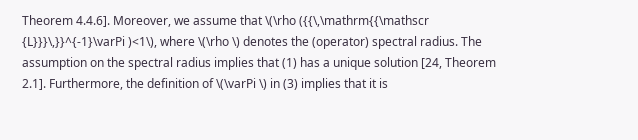Theorem 4.4.6]. Moreover, we assume that \(\rho ({{\,\mathrm{{\mathscr {L}}}\,}}^{-1}\varPi )<1\), where \(\rho \) denotes the (operator) spectral radius. The assumption on the spectral radius implies that (1) has a unique solution [24, Theorem 2.1]. Furthermore, the definition of \(\varPi \) in (3) implies that it is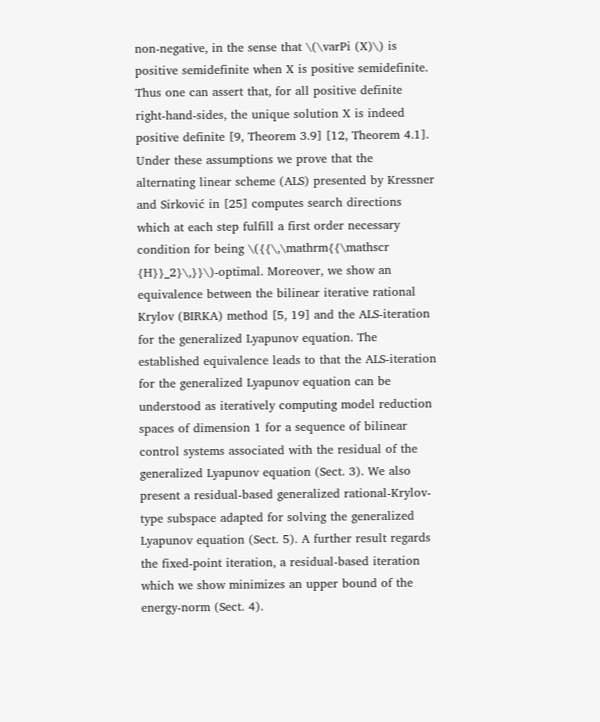non-negative, in the sense that \(\varPi (X)\) is positive semidefinite when X is positive semidefinite. Thus one can assert that, for all positive definite right-hand-sides, the unique solution X is indeed positive definite [9, Theorem 3.9] [12, Theorem 4.1]. Under these assumptions we prove that the alternating linear scheme (ALS) presented by Kressner and Sirković in [25] computes search directions which at each step fulfill a first order necessary condition for being \({{\,\mathrm{{\mathscr {H}}_2}\,}}\)-optimal. Moreover, we show an equivalence between the bilinear iterative rational Krylov (BIRKA) method [5, 19] and the ALS-iteration for the generalized Lyapunov equation. The established equivalence leads to that the ALS-iteration for the generalized Lyapunov equation can be understood as iteratively computing model reduction spaces of dimension 1 for a sequence of bilinear control systems associated with the residual of the generalized Lyapunov equation (Sect. 3). We also present a residual-based generalized rational-Krylov-type subspace adapted for solving the generalized Lyapunov equation (Sect. 5). A further result regards the fixed-point iteration, a residual-based iteration which we show minimizes an upper bound of the energy-norm (Sect. 4).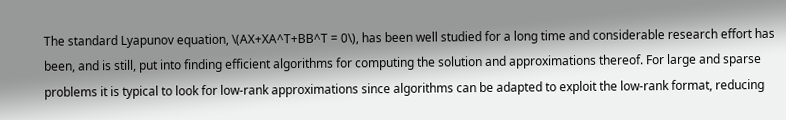The standard Lyapunov equation, \(AX+XA^T+BB^T = 0\), has been well studied for a long time and considerable research effort has been, and is still, put into finding efficient algorithms for computing the solution and approximations thereof. For large and sparse problems it is typical to look for low-rank approximations since algorithms can be adapted to exploit the low-rank format, reducing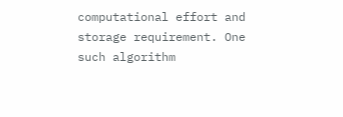computational effort and storage requirement. One such algorithm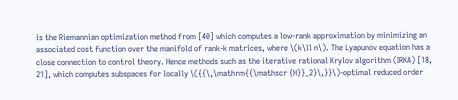is the Riemannian optimization method from [40] which computes a low-rank approximation by minimizing an associated cost function over the manifold of rank-k matrices, where \(k\ll n\). The Lyapunov equation has a close connection to control theory. Hence methods such as the iterative rational Krylov algorithm (IRKA) [18, 21], which computes subspaces for locally \({{\,\mathrm{{\mathscr {H}}_2}\,}}\)-optimal reduced order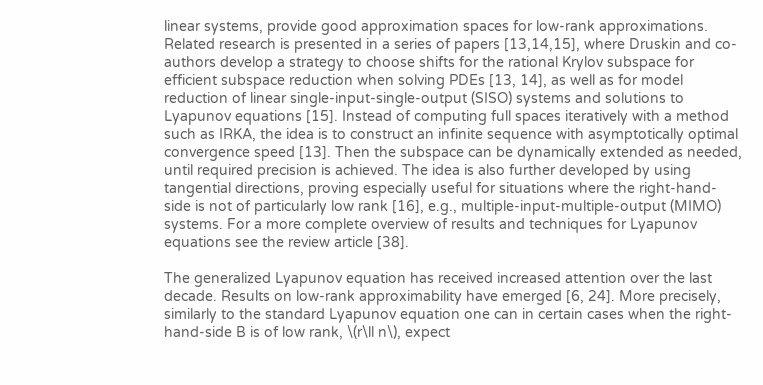linear systems, provide good approximation spaces for low-rank approximations. Related research is presented in a series of papers [13,14,15], where Druskin and co-authors develop a strategy to choose shifts for the rational Krylov subspace for efficient subspace reduction when solving PDEs [13, 14], as well as for model reduction of linear single-input-single-output (SISO) systems and solutions to Lyapunov equations [15]. Instead of computing full spaces iteratively with a method such as IRKA, the idea is to construct an infinite sequence with asymptotically optimal convergence speed [13]. Then the subspace can be dynamically extended as needed, until required precision is achieved. The idea is also further developed by using tangential directions, proving especially useful for situations where the right-hand-side is not of particularly low rank [16], e.g., multiple-input-multiple-output (MIMO) systems. For a more complete overview of results and techniques for Lyapunov equations see the review article [38].

The generalized Lyapunov equation has received increased attention over the last decade. Results on low-rank approximability have emerged [6, 24]. More precisely, similarly to the standard Lyapunov equation one can in certain cases when the right-hand-side B is of low rank, \(r\ll n\), expect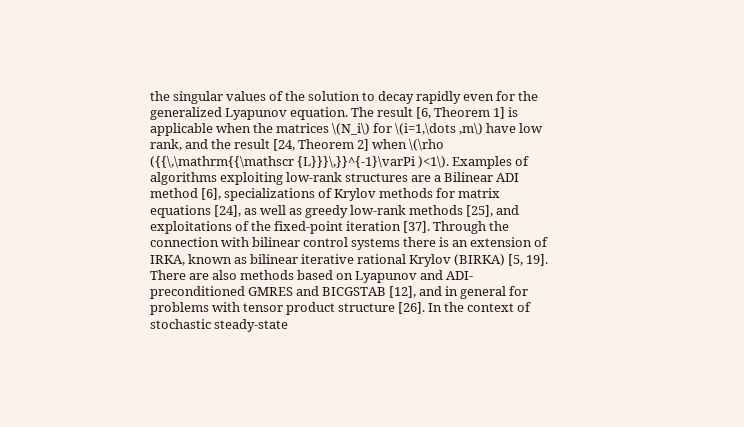the singular values of the solution to decay rapidly even for the generalized Lyapunov equation. The result [6, Theorem 1] is applicable when the matrices \(N_i\) for \(i=1,\dots ,m\) have low rank, and the result [24, Theorem 2] when \(\rho ({{\,\mathrm{{\mathscr {L}}}\,}}^{-1}\varPi )<1\). Examples of algorithms exploiting low-rank structures are a Bilinear ADI method [6], specializations of Krylov methods for matrix equations [24], as well as greedy low-rank methods [25], and exploitations of the fixed-point iteration [37]. Through the connection with bilinear control systems there is an extension of IRKA, known as bilinear iterative rational Krylov (BIRKA) [5, 19]. There are also methods based on Lyapunov and ADI-preconditioned GMRES and BICGSTAB [12], and in general for problems with tensor product structure [26]. In the context of stochastic steady-state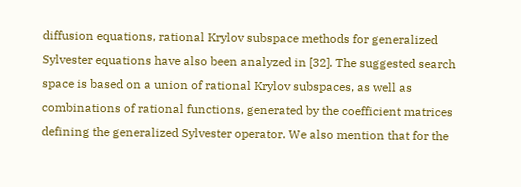diffusion equations, rational Krylov subspace methods for generalized Sylvester equations have also been analyzed in [32]. The suggested search space is based on a union of rational Krylov subspaces, as well as combinations of rational functions, generated by the coefficient matrices defining the generalized Sylvester operator. We also mention that for the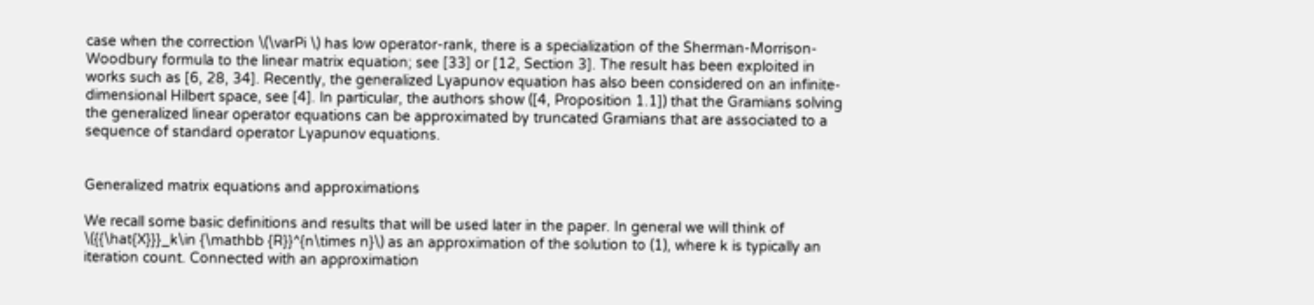case when the correction \(\varPi \) has low operator-rank, there is a specialization of the Sherman-Morrison-Woodbury formula to the linear matrix equation; see [33] or [12, Section 3]. The result has been exploited in works such as [6, 28, 34]. Recently, the generalized Lyapunov equation has also been considered on an infinite-dimensional Hilbert space, see [4]. In particular, the authors show ([4, Proposition 1.1]) that the Gramians solving the generalized linear operator equations can be approximated by truncated Gramians that are associated to a sequence of standard operator Lyapunov equations.


Generalized matrix equations and approximations

We recall some basic definitions and results that will be used later in the paper. In general we will think of \({{\hat{X}}}_k\in {\mathbb {R}}^{n\times n}\) as an approximation of the solution to (1), where k is typically an iteration count. Connected with an approximation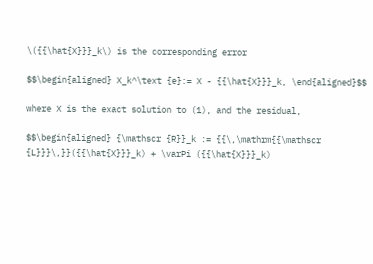\({{\hat{X}}}_k\) is the corresponding error

$$\begin{aligned} X_k^\text {e}:= X - {{\hat{X}}}_k, \end{aligned}$$

where X is the exact solution to (1), and the residual,

$$\begin{aligned} {\mathscr {R}}_k := {{\,\mathrm{{\mathscr {L}}}\,}}({{\hat{X}}}_k) + \varPi ({{\hat{X}}}_k)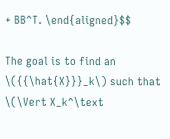+ BB^T. \end{aligned}$$

The goal is to find an \({{\hat{X}}}_k\) such that \(\Vert X_k^\text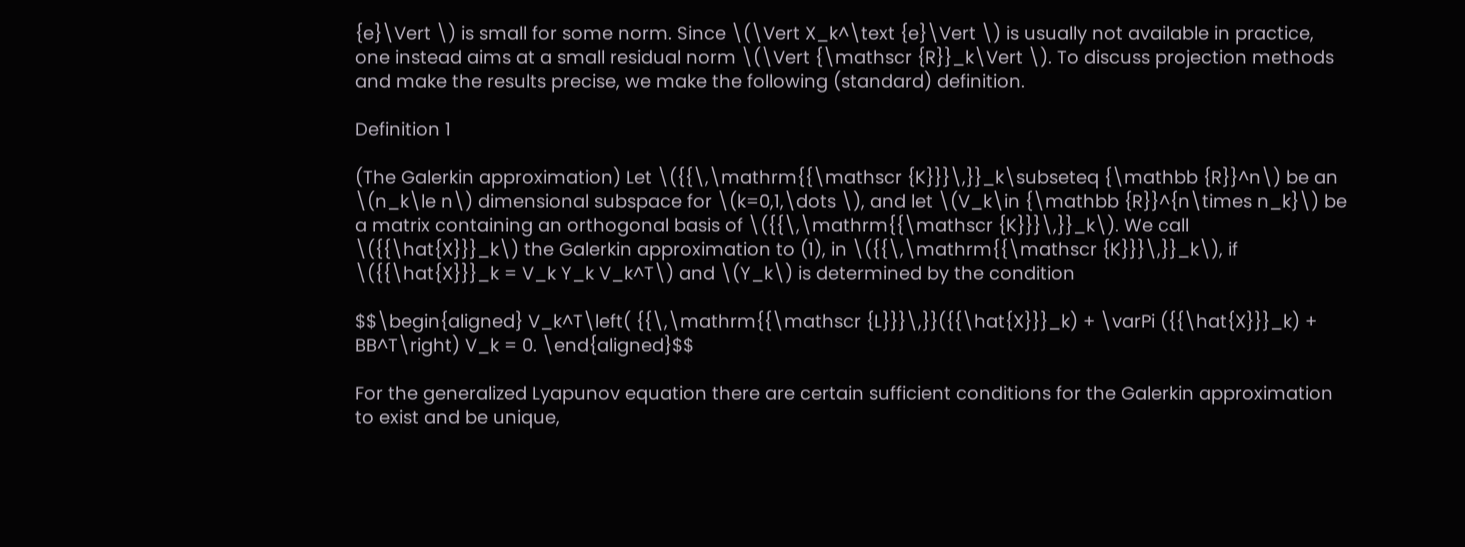{e}\Vert \) is small for some norm. Since \(\Vert X_k^\text {e}\Vert \) is usually not available in practice, one instead aims at a small residual norm \(\Vert {\mathscr {R}}_k\Vert \). To discuss projection methods and make the results precise, we make the following (standard) definition.

Definition 1

(The Galerkin approximation) Let \({{\,\mathrm{{\mathscr {K}}}\,}}_k\subseteq {\mathbb {R}}^n\) be an \(n_k\le n\) dimensional subspace for \(k=0,1,\dots \), and let \(V_k\in {\mathbb {R}}^{n\times n_k}\) be a matrix containing an orthogonal basis of \({{\,\mathrm{{\mathscr {K}}}\,}}_k\). We call \({{\hat{X}}}_k\) the Galerkin approximation to (1), in \({{\,\mathrm{{\mathscr {K}}}\,}}_k\), if \({{\hat{X}}}_k = V_k Y_k V_k^T\) and \(Y_k\) is determined by the condition

$$\begin{aligned} V_k^T\left( {{\,\mathrm{{\mathscr {L}}}\,}}({{\hat{X}}}_k) + \varPi ({{\hat{X}}}_k) + BB^T\right) V_k = 0. \end{aligned}$$

For the generalized Lyapunov equation there are certain sufficient conditions for the Galerkin approximation to exist and be unique,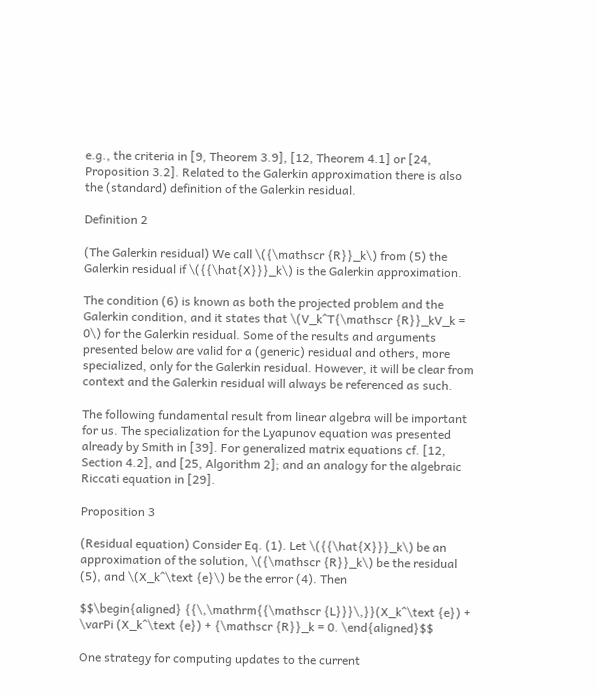e.g., the criteria in [9, Theorem 3.9], [12, Theorem 4.1] or [24, Proposition 3.2]. Related to the Galerkin approximation there is also the (standard) definition of the Galerkin residual.

Definition 2

(The Galerkin residual) We call \({\mathscr {R}}_k\) from (5) the Galerkin residual if \({{\hat{X}}}_k\) is the Galerkin approximation.

The condition (6) is known as both the projected problem and the Galerkin condition, and it states that \(V_k^T{\mathscr {R}}_kV_k = 0\) for the Galerkin residual. Some of the results and arguments presented below are valid for a (generic) residual and others, more specialized, only for the Galerkin residual. However, it will be clear from context and the Galerkin residual will always be referenced as such.

The following fundamental result from linear algebra will be important for us. The specialization for the Lyapunov equation was presented already by Smith in [39]. For generalized matrix equations cf. [12, Section 4.2], and [25, Algorithm 2]; and an analogy for the algebraic Riccati equation in [29].

Proposition 3

(Residual equation) Consider Eq. (1). Let \({{\hat{X}}}_k\) be an approximation of the solution, \({\mathscr {R}}_k\) be the residual (5), and \(X_k^\text {e}\) be the error (4). Then

$$\begin{aligned} {{\,\mathrm{{\mathscr {L}}}\,}}(X_k^\text {e}) + \varPi (X_k^\text {e}) + {\mathscr {R}}_k = 0. \end{aligned}$$

One strategy for computing updates to the current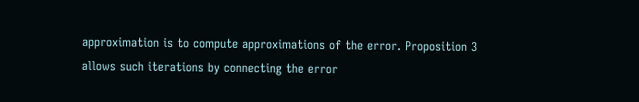approximation is to compute approximations of the error. Proposition 3 allows such iterations by connecting the error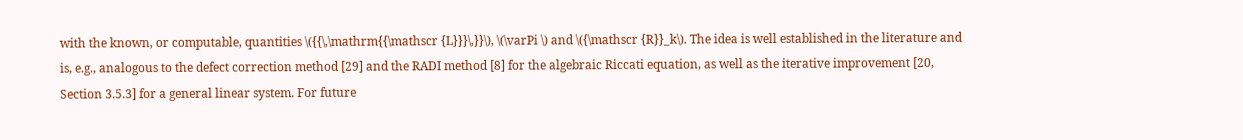with the known, or computable, quantities \({{\,\mathrm{{\mathscr {L}}}\,}}\), \(\varPi \) and \({\mathscr {R}}_k\). The idea is well established in the literature and is, e.g., analogous to the defect correction method [29] and the RADI method [8] for the algebraic Riccati equation, as well as the iterative improvement [20, Section 3.5.3] for a general linear system. For future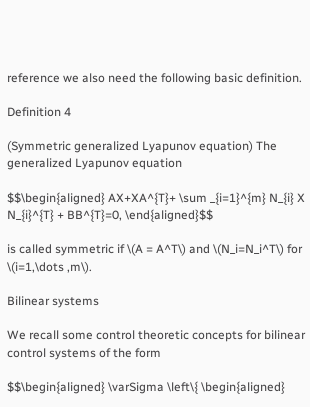reference we also need the following basic definition.

Definition 4

(Symmetric generalized Lyapunov equation) The generalized Lyapunov equation

$$\begin{aligned} AX+XA^{T}+ \sum _{i=1}^{m} N_{i} X N_{i}^{T} + BB^{T}=0, \end{aligned}$$

is called symmetric if \(A = A^T\) and \(N_i=N_i^T\) for \(i=1,\dots ,m\).

Bilinear systems

We recall some control theoretic concepts for bilinear control systems of the form

$$\begin{aligned} \varSigma \left\{ \begin{aligned}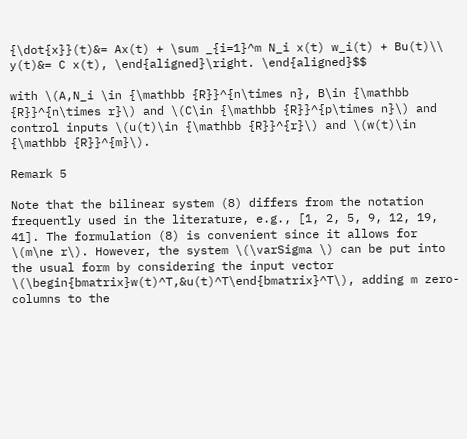{\dot{x}}(t)&= Ax(t) + \sum _{i=1}^m N_i x(t) w_i(t) + Bu(t)\\ y(t)&= C x(t), \end{aligned}\right. \end{aligned}$$

with \(A,N_i \in {\mathbb {R}}^{n\times n}, B\in {\mathbb {R}}^{n\times r}\) and \(C\in {\mathbb {R}}^{p\times n}\) and control inputs \(u(t)\in {\mathbb {R}}^{r}\) and \(w(t)\in {\mathbb {R}}^{m}\).

Remark 5

Note that the bilinear system (8) differs from the notation frequently used in the literature, e.g., [1, 2, 5, 9, 12, 19, 41]. The formulation (8) is convenient since it allows for \(m\ne r\). However, the system \(\varSigma \) can be put into the usual form by considering the input vector \(\begin{bmatrix}w(t)^T,&u(t)^T\end{bmatrix}^T\), adding m zero-columns to the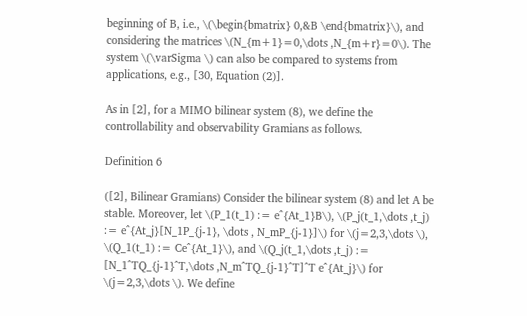beginning of B, i.e., \(\begin{bmatrix} 0,&B \end{bmatrix}\), and considering the matrices \(N_{m+1}=0,\dots ,N_{m+r}=0\). The system \(\varSigma \) can also be compared to systems from applications, e.g., [30, Equation (2)].

As in [2], for a MIMO bilinear system (8), we define the controllability and observability Gramians as follows.

Definition 6

([2], Bilinear Gramians) Consider the bilinear system (8) and let A be stable. Moreover, let \(P_1(t_1) := e^{At_1}B\), \(P_j(t_1,\dots ,t_j) := e^{At_j}[N_1P_{j-1}, \dots , N_mP_{j-1}]\) for \(j=2,3,\dots \), \(Q_1(t_1) := Ce^{At_1}\), and \(Q_j(t_1,\dots ,t_j) := [N_1^TQ_{j-1}^T,\dots ,N_m^TQ_{j-1}^T]^T e^{At_j}\) for \(j=2,3,\dots \). We define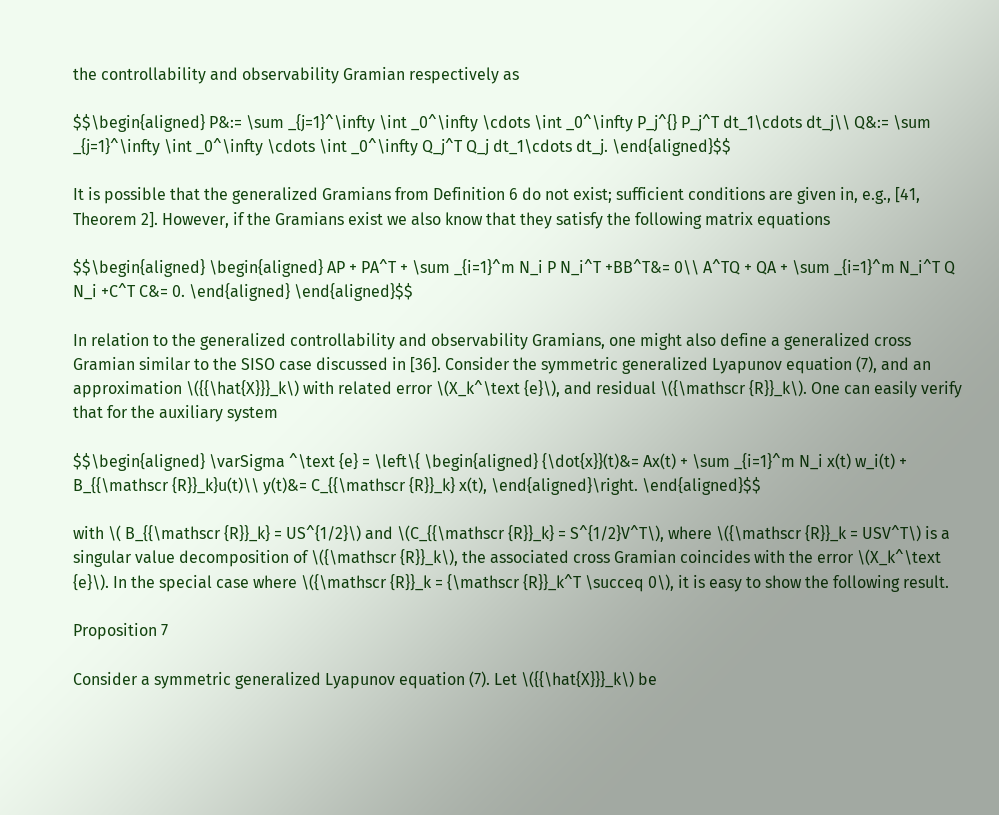the controllability and observability Gramian respectively as

$$\begin{aligned} P&:= \sum _{j=1}^\infty \int _0^\infty \cdots \int _0^\infty P_j^{} P_j^T dt_1\cdots dt_j\\ Q&:= \sum _{j=1}^\infty \int _0^\infty \cdots \int _0^\infty Q_j^T Q_j dt_1\cdots dt_j. \end{aligned}$$

It is possible that the generalized Gramians from Definition 6 do not exist; sufficient conditions are given in, e.g., [41, Theorem 2]. However, if the Gramians exist we also know that they satisfy the following matrix equations

$$\begin{aligned} \begin{aligned} AP + PA^T + \sum _{i=1}^m N_i P N_i^T +BB^T&= 0\\ A^TQ + QA + \sum _{i=1}^m N_i^T Q N_i +C^T C&= 0. \end{aligned} \end{aligned}$$

In relation to the generalized controllability and observability Gramians, one might also define a generalized cross Gramian similar to the SISO case discussed in [36]. Consider the symmetric generalized Lyapunov equation (7), and an approximation \({{\hat{X}}}_k\) with related error \(X_k^\text {e}\), and residual \({\mathscr {R}}_k\). One can easily verify that for the auxiliary system

$$\begin{aligned} \varSigma ^\text {e} = \left\{ \begin{aligned} {\dot{x}}(t)&= Ax(t) + \sum _{i=1}^m N_i x(t) w_i(t) + B_{{\mathscr {R}}_k}u(t)\\ y(t)&= C_{{\mathscr {R}}_k} x(t), \end{aligned}\right. \end{aligned}$$

with \( B_{{\mathscr {R}}_k} = US^{1/2}\) and \(C_{{\mathscr {R}}_k} = S^{1/2}V^T\), where \({\mathscr {R}}_k = USV^T\) is a singular value decomposition of \({\mathscr {R}}_k\), the associated cross Gramian coincides with the error \(X_k^\text {e}\). In the special case where \({\mathscr {R}}_k = {\mathscr {R}}_k^T \succeq 0\), it is easy to show the following result.

Proposition 7

Consider a symmetric generalized Lyapunov equation (7). Let \({{\hat{X}}}_k\) be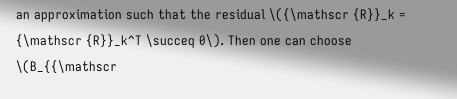an approximation such that the residual \({\mathscr {R}}_k = {\mathscr {R}}_k^T \succeq 0\). Then one can choose \(B_{{\mathscr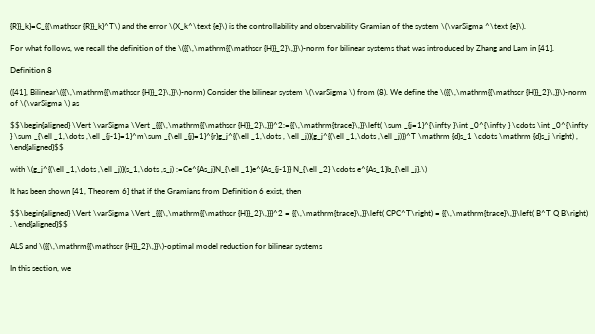{R}}_k}=C_{{\mathscr {R}}_k}^T\) and the error \(X_k^\text {e}\) is the controllability and observability Gramian of the system \(\varSigma ^\text {e}\).

For what follows, we recall the definition of the \({{\,\mathrm{{\mathscr {H}}_2}\,}}\)-norm for bilinear systems that was introduced by Zhang and Lam in [41].

Definition 8

([41], Bilinear\({{\,\mathrm{{\mathscr {H}}_2}\,}}\)-norm) Consider the bilinear system \(\varSigma \) from (8). We define the \({{\,\mathrm{{\mathscr {H}}_2}\,}}\)-norm of \(\varSigma \) as

$$\begin{aligned} \Vert \varSigma \Vert _{{{\,\mathrm{{\mathscr {H}}_2}\,}}}^2:={{\,\mathrm{trace}\,}}\left( \sum _{j=1}^{\infty }\int _0^{\infty } \cdots \int _0^{\infty } \sum _{\ell _1,\dots ,\ell _{j-1}=1}^m\sum _{\ell _{j}=1}^{r}g_j^{(\ell _1,\dots , \ell _j)}(g_j^{(\ell _1,\dots ,\ell _j)})^T \mathrm {d}s_1 \cdots \mathrm {d}s_j \right) , \end{aligned}$$

with \(g_j^{(\ell _1,\dots ,\ell _j)}(s_1,\dots ,s_j) :=Ce^{As_j}N_{\ell _1}e^{As_{j-1}} N_{\ell _2} \cdots e^{As_1}b_{\ell _j}.\)

It has been shown [41, Theorem 6] that if the Gramians from Definition 6 exist, then

$$\begin{aligned} \Vert \varSigma \Vert _{{{\,\mathrm{{\mathscr {H}}_2}\,}}}^2 = {{\,\mathrm{trace}\,}}\left( CPC^T\right) = {{\,\mathrm{trace}\,}}\left( B^T Q B\right) . \end{aligned}$$

ALS and \({{\,\mathrm{{\mathscr {H}}_2}\,}}\)-optimal model reduction for bilinear systems

In this section, we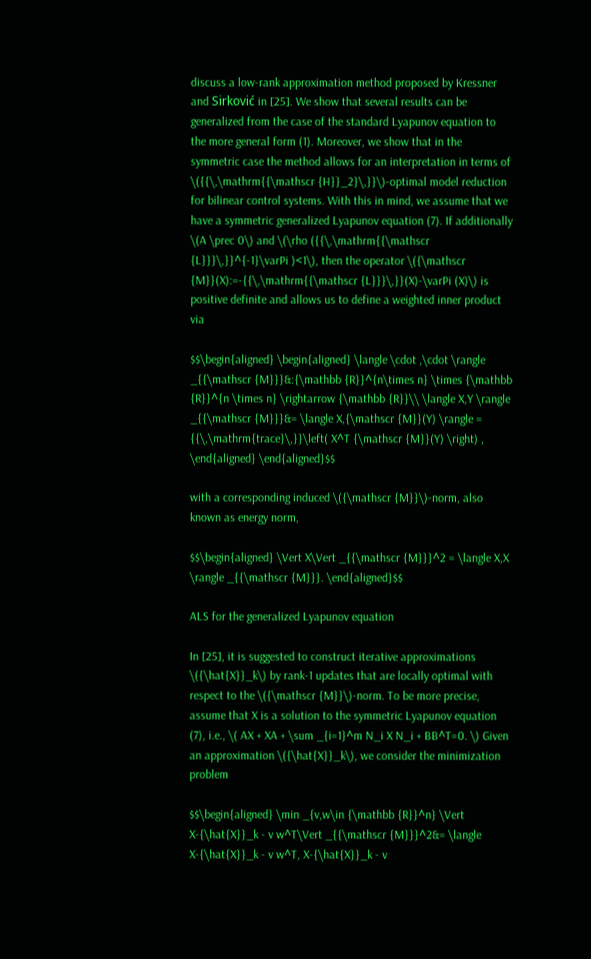discuss a low-rank approximation method proposed by Kressner and Sirković in [25]. We show that several results can be generalized from the case of the standard Lyapunov equation to the more general form (1). Moreover, we show that in the symmetric case the method allows for an interpretation in terms of \({{\,\mathrm{{\mathscr {H}}_2}\,}}\)-optimal model reduction for bilinear control systems. With this in mind, we assume that we have a symmetric generalized Lyapunov equation (7). If additionally \(A \prec 0\) and \(\rho ({{\,\mathrm{{\mathscr {L}}}\,}}^{-1}\varPi )<1\), then the operator \({\mathscr {M}}(X):=-{{\,\mathrm{{\mathscr {L}}}\,}}(X)-\varPi (X)\) is positive definite and allows us to define a weighted inner product via

$$\begin{aligned} \begin{aligned} \langle \cdot ,\cdot \rangle _{{\mathscr {M}}}&:{\mathbb {R}}^{n\times n} \times {\mathbb {R}}^{n \times n} \rightarrow {\mathbb {R}}\\ \langle X,Y \rangle _{{\mathscr {M}}}&= \langle X,{\mathscr {M}}(Y) \rangle = {{\,\mathrm{trace}\,}}\left( X^T {\mathscr {M}}(Y) \right) , \end{aligned} \end{aligned}$$

with a corresponding induced \({\mathscr {M}}\)-norm, also known as energy norm,

$$\begin{aligned} \Vert X\Vert _{{\mathscr {M}}}^2 = \langle X,X \rangle _{{\mathscr {M}}}. \end{aligned}$$

ALS for the generalized Lyapunov equation

In [25], it is suggested to construct iterative approximations \({\hat{X}}_k\) by rank-1 updates that are locally optimal with respect to the \({\mathscr {M}}\)-norm. To be more precise, assume that X is a solution to the symmetric Lyapunov equation (7), i.e., \( AX + XA + \sum _{i=1}^m N_i X N_i + BB^T=0. \) Given an approximation \({\hat{X}}_k\), we consider the minimization problem

$$\begin{aligned} \min _{v,w\in {\mathbb {R}}^n} \Vert X-{\hat{X}}_k - v w^T\Vert _{{\mathscr {M}}}^2&= \langle X-{\hat{X}}_k - v w^T, X-{\hat{X}}_k - v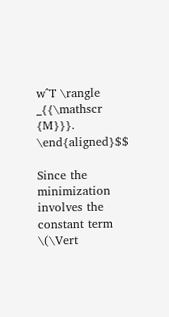w^T \rangle _{{\mathscr {M}}}. \end{aligned}$$

Since the minimization involves the constant term \(\Vert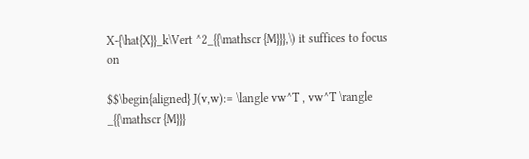X-{\hat{X}}_k\Vert ^2_{{\mathscr {M}}},\) it suffices to focus on

$$\begin{aligned} J(v,w):= \langle vw^T , vw^T \rangle _{{\mathscr {M}}}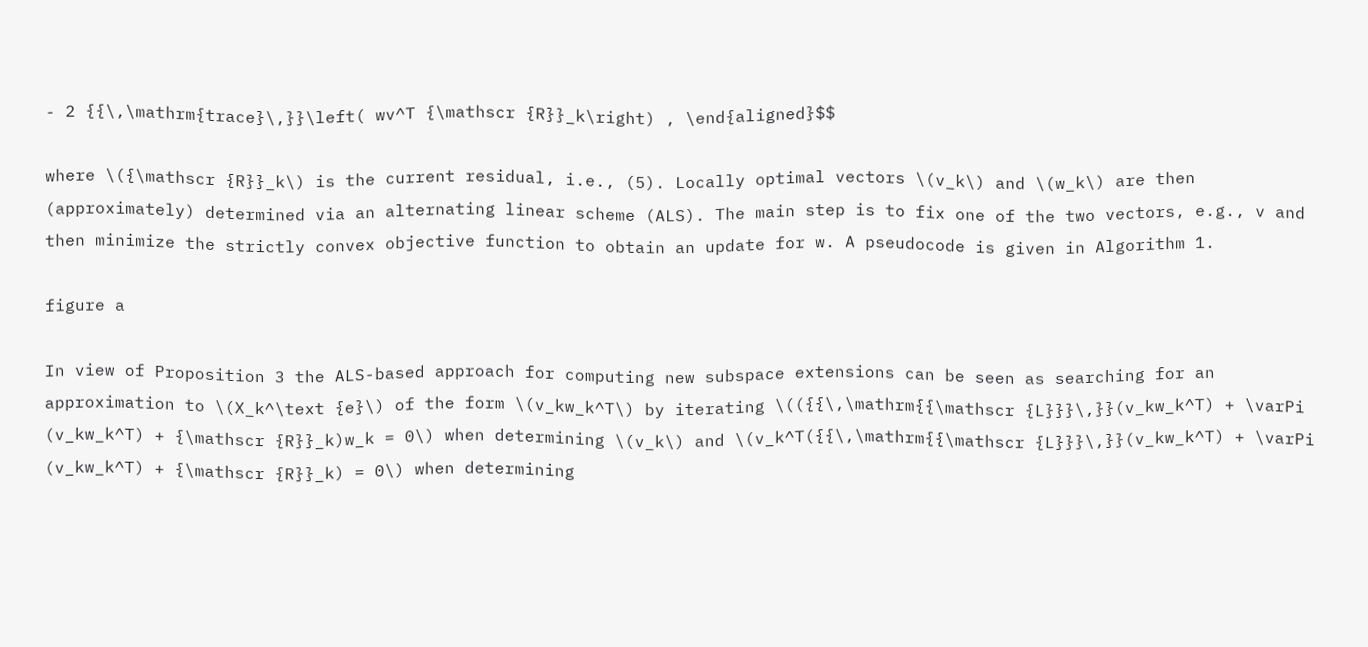- 2 {{\,\mathrm{trace}\,}}\left( wv^T {\mathscr {R}}_k\right) , \end{aligned}$$

where \({\mathscr {R}}_k\) is the current residual, i.e., (5). Locally optimal vectors \(v_k\) and \(w_k\) are then (approximately) determined via an alternating linear scheme (ALS). The main step is to fix one of the two vectors, e.g., v and then minimize the strictly convex objective function to obtain an update for w. A pseudocode is given in Algorithm 1.

figure a

In view of Proposition 3 the ALS-based approach for computing new subspace extensions can be seen as searching for an approximation to \(X_k^\text {e}\) of the form \(v_kw_k^T\) by iterating \(({{\,\mathrm{{\mathscr {L}}}\,}}(v_kw_k^T) + \varPi (v_kw_k^T) + {\mathscr {R}}_k)w_k = 0\) when determining \(v_k\) and \(v_k^T({{\,\mathrm{{\mathscr {L}}}\,}}(v_kw_k^T) + \varPi (v_kw_k^T) + {\mathscr {R}}_k) = 0\) when determining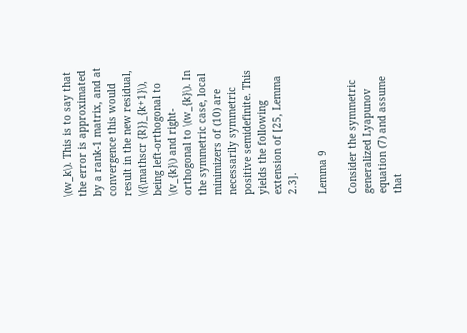\(w_k\). This is to say that the error is approximated by a rank-1 matrix, and at convergence this would result in the new residual, \({\mathscr {R}}_{k+1}\), being left-orthogonal to \(v_{k}\) and right-orthogonal to \(w_{k}\). In the symmetric case, local minimizers of (10) are necessarily symmetric positive semidefinite. This yields the following extension of [25, Lemma 2.3].

Lemma 9

Consider the symmetric generalized Lyapunov equation (7) and assume that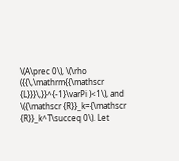\(A\prec 0\), \(\rho ({{\,\mathrm{{\mathscr {L}}}\,}}^{-1}\varPi )<1\), and \({\mathscr {R}}_k={\mathscr {R}}_k^T\succeq 0\). Let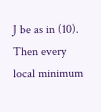J be as in (10). Then every local minimum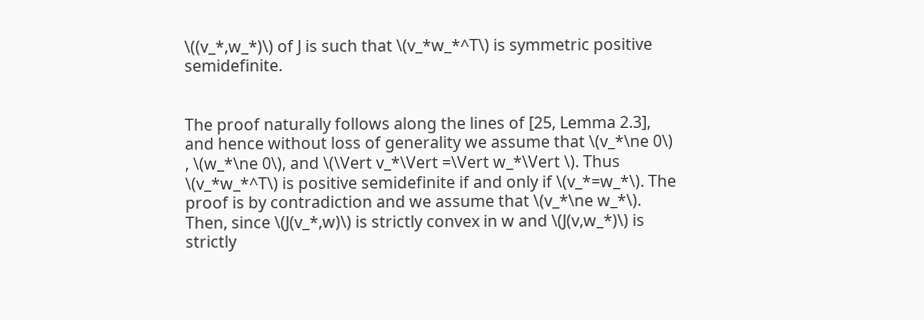\((v_*,w_*)\) of J is such that \(v_*w_*^T\) is symmetric positive semidefinite.


The proof naturally follows along the lines of [25, Lemma 2.3], and hence without loss of generality we assume that \(v_*\ne 0\) , \(w_*\ne 0\), and \(\Vert v_*\Vert =\Vert w_*\Vert \). Thus \(v_*w_*^T\) is positive semidefinite if and only if \(v_*=w_*\). The proof is by contradiction and we assume that \(v_*\ne w_*\). Then, since \(J(v_*,w)\) is strictly convex in w and \(J(v,w_*)\) is strictly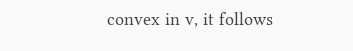convex in v, it follows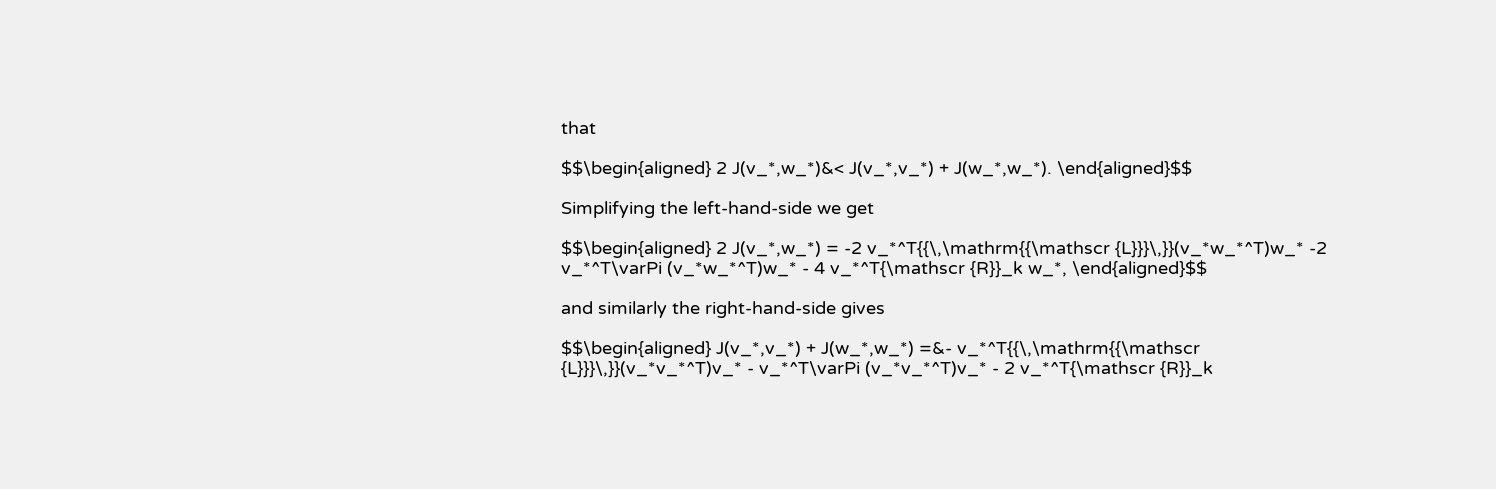that

$$\begin{aligned} 2 J(v_*,w_*)&< J(v_*,v_*) + J(w_*,w_*). \end{aligned}$$

Simplifying the left-hand-side we get

$$\begin{aligned} 2 J(v_*,w_*) = -2 v_*^T{{\,\mathrm{{\mathscr {L}}}\,}}(v_*w_*^T)w_* -2 v_*^T\varPi (v_*w_*^T)w_* - 4 v_*^T{\mathscr {R}}_k w_*, \end{aligned}$$

and similarly the right-hand-side gives

$$\begin{aligned} J(v_*,v_*) + J(w_*,w_*) =&- v_*^T{{\,\mathrm{{\mathscr {L}}}\,}}(v_*v_*^T)v_* - v_*^T\varPi (v_*v_*^T)v_* - 2 v_*^T{\mathscr {R}}_k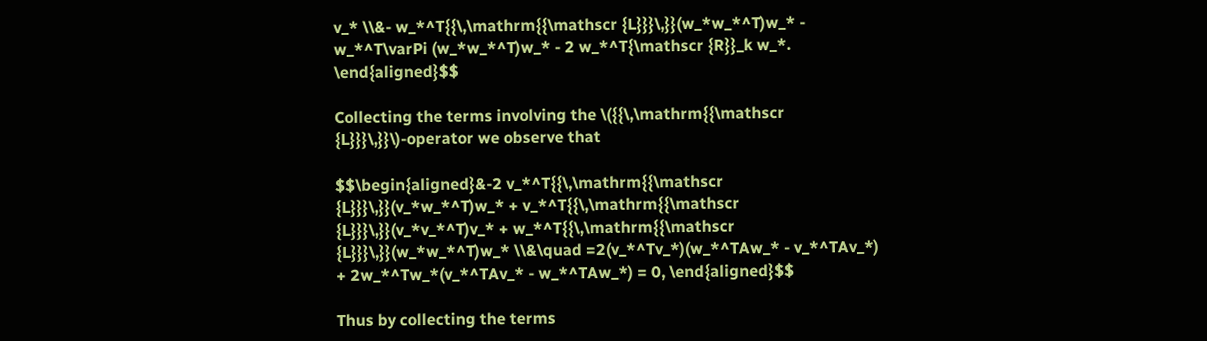v_* \\&- w_*^T{{\,\mathrm{{\mathscr {L}}}\,}}(w_*w_*^T)w_* - w_*^T\varPi (w_*w_*^T)w_* - 2 w_*^T{\mathscr {R}}_k w_*. \end{aligned}$$

Collecting the terms involving the \({{\,\mathrm{{\mathscr {L}}}\,}}\)-operator we observe that

$$\begin{aligned}&-2 v_*^T{{\,\mathrm{{\mathscr {L}}}\,}}(v_*w_*^T)w_* + v_*^T{{\,\mathrm{{\mathscr {L}}}\,}}(v_*v_*^T)v_* + w_*^T{{\,\mathrm{{\mathscr {L}}}\,}}(w_*w_*^T)w_* \\&\quad =2(v_*^Tv_*)(w_*^TAw_* - v_*^TAv_*) + 2w_*^Tw_*(v_*^TAv_* - w_*^TAw_*) = 0, \end{aligned}$$

Thus by collecting the terms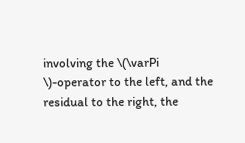involving the \(\varPi \)-operator to the left, and the residual to the right, the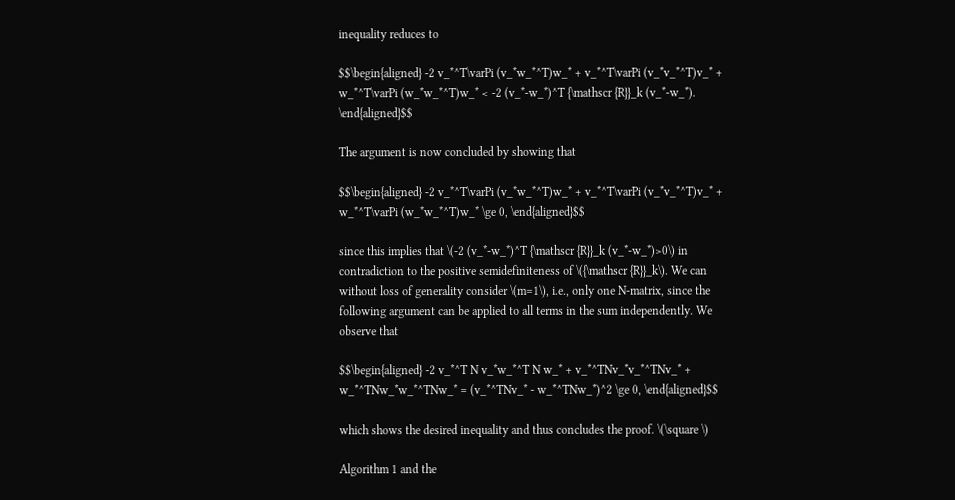inequality reduces to

$$\begin{aligned} -2 v_*^T\varPi (v_*w_*^T)w_* + v_*^T\varPi (v_*v_*^T)v_* + w_*^T\varPi (w_*w_*^T)w_* < -2 (v_*-w_*)^T {\mathscr {R}}_k (v_*-w_*). \end{aligned}$$

The argument is now concluded by showing that

$$\begin{aligned} -2 v_*^T\varPi (v_*w_*^T)w_* + v_*^T\varPi (v_*v_*^T)v_* + w_*^T\varPi (w_*w_*^T)w_* \ge 0, \end{aligned}$$

since this implies that \(-2 (v_*-w_*)^T {\mathscr {R}}_k (v_*-w_*)>0\) in contradiction to the positive semidefiniteness of \({\mathscr {R}}_k\). We can without loss of generality consider \(m=1\), i.e., only one N-matrix, since the following argument can be applied to all terms in the sum independently. We observe that

$$\begin{aligned} -2 v_*^T N v_*w_*^T N w_* + v_*^TNv_*v_*^TNv_* + w_*^TNw_*w_*^TNw_* = (v_*^TNv_* - w_*^TNw_*)^2 \ge 0, \end{aligned}$$

which shows the desired inequality and thus concludes the proof. \(\square \)

Algorithm 1 and the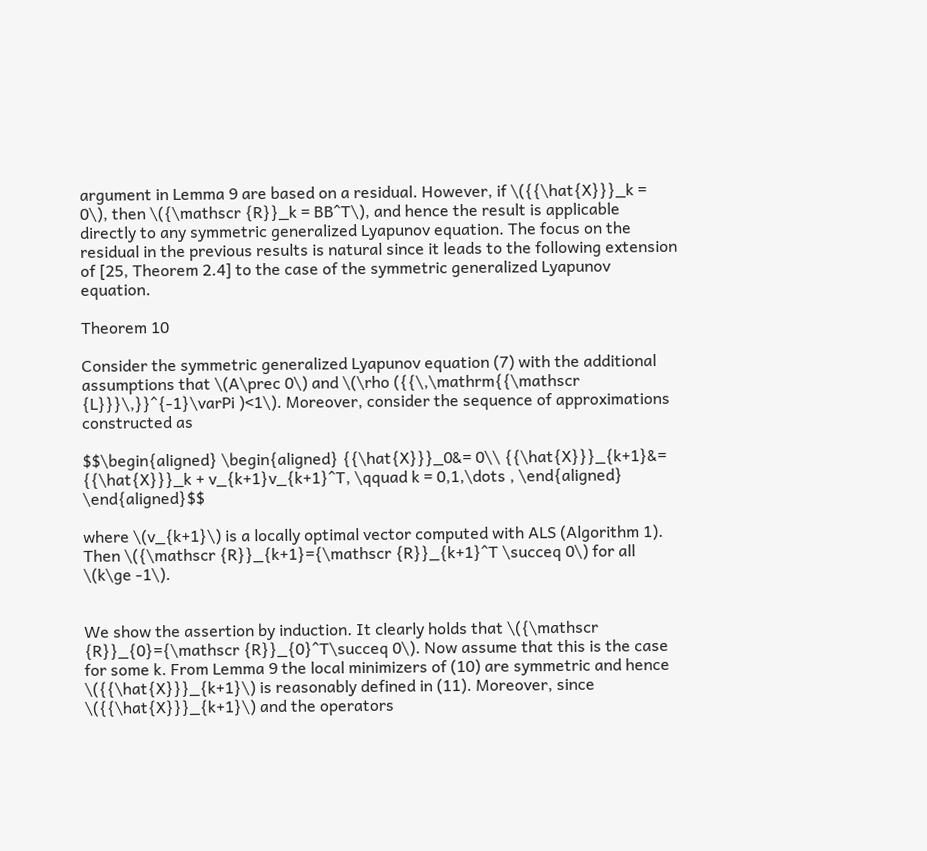argument in Lemma 9 are based on a residual. However, if \({{\hat{X}}}_k = 0\), then \({\mathscr {R}}_k = BB^T\), and hence the result is applicable directly to any symmetric generalized Lyapunov equation. The focus on the residual in the previous results is natural since it leads to the following extension of [25, Theorem 2.4] to the case of the symmetric generalized Lyapunov equation.

Theorem 10

Consider the symmetric generalized Lyapunov equation (7) with the additional assumptions that \(A\prec 0\) and \(\rho ({{\,\mathrm{{\mathscr {L}}}\,}}^{-1}\varPi )<1\). Moreover, consider the sequence of approximations constructed as

$$\begin{aligned} \begin{aligned} {{\hat{X}}}_0&= 0\\ {{\hat{X}}}_{k+1}&= {{\hat{X}}}_k + v_{k+1}v_{k+1}^T, \qquad k = 0,1,\dots , \end{aligned} \end{aligned}$$

where \(v_{k+1}\) is a locally optimal vector computed with ALS (Algorithm 1). Then \({\mathscr {R}}_{k+1}={\mathscr {R}}_{k+1}^T \succeq 0\) for all \(k\ge -1\).


We show the assertion by induction. It clearly holds that \({\mathscr {R}}_{0}={\mathscr {R}}_{0}^T\succeq 0\). Now assume that this is the case for some k. From Lemma 9 the local minimizers of (10) are symmetric and hence \({{\hat{X}}}_{k+1}\) is reasonably defined in (11). Moreover, since \({{\hat{X}}}_{k+1}\) and the operators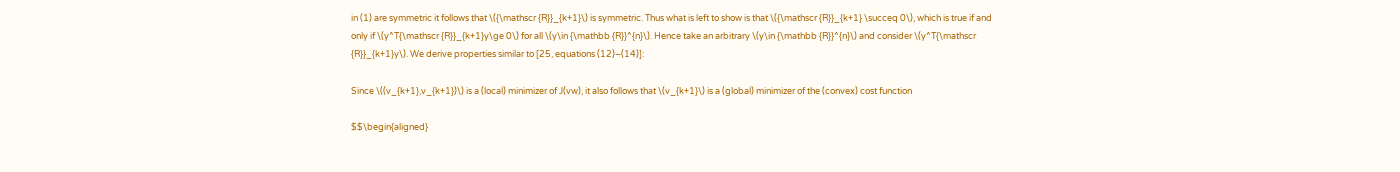in (1) are symmetric it follows that \({\mathscr {R}}_{k+1}\) is symmetric. Thus what is left to show is that \({\mathscr {R}}_{k+1} \succeq 0\), which is true if and only if \(y^T{\mathscr {R}}_{k+1}y\ge 0\) for all \(y\in {\mathbb {R}}^{n}\). Hence take an arbitrary \(y\in {\mathbb {R}}^{n}\) and consider \(y^T{\mathscr {R}}_{k+1}y\). We derive properties similar to [25, equations (12)–(14)]:

Since \((v_{k+1},v_{k+1})\) is a (local) minimizer of J(vw), it also follows that \(v_{k+1}\) is a (global) minimizer of the (convex) cost function

$$\begin{aligned}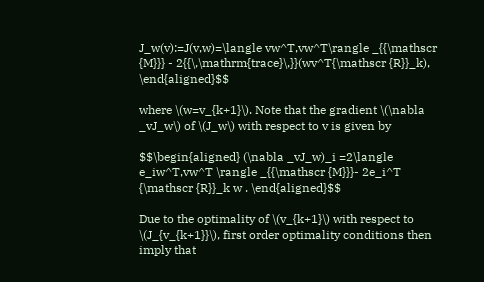J_w(v):=J(v,w)=\langle vw^T,vw^T\rangle _{{\mathscr {M}}} - 2{{\,\mathrm{trace}\,}}(wv^T{\mathscr {R}}_k), \end{aligned}$$

where \(w=v_{k+1}\). Note that the gradient \(\nabla _vJ_w\) of \(J_w\) with respect to v is given by

$$\begin{aligned} (\nabla _vJ_w)_i =2\langle e_iw^T,vw^T \rangle _{{\mathscr {M}}}- 2e_i^T {\mathscr {R}}_k w . \end{aligned}$$

Due to the optimality of \(v_{k+1}\) with respect to \(J_{v_{k+1}}\), first order optimality conditions then imply that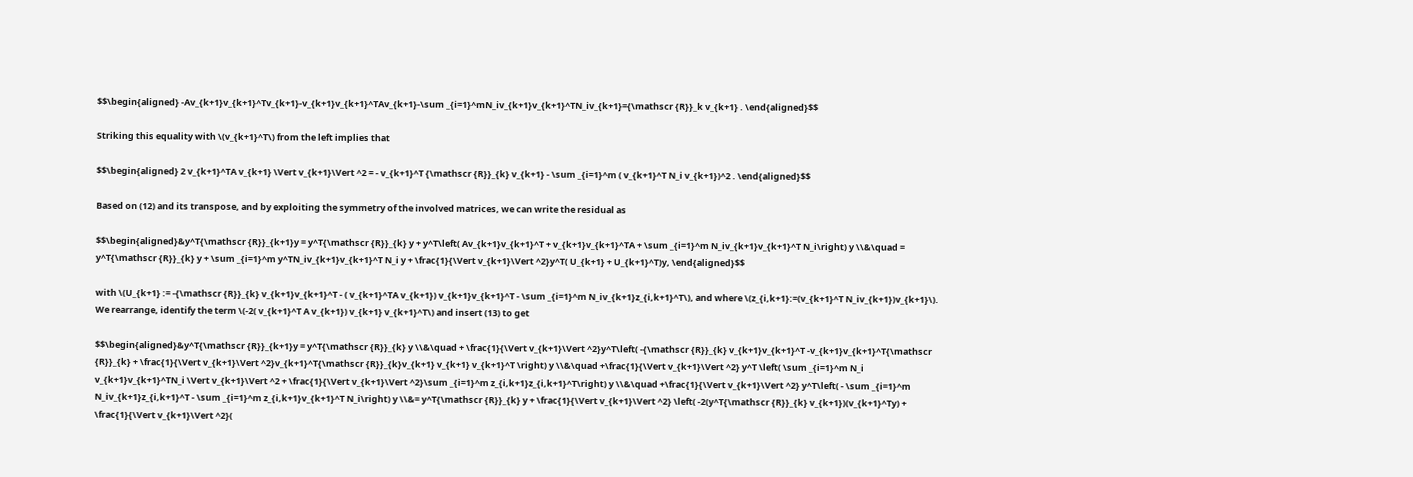$$\begin{aligned} -Av_{k+1}v_{k+1}^Tv_{k+1}-v_{k+1}v_{k+1}^TAv_{k+1}-\sum _{i=1}^mN_iv_{k+1}v_{k+1}^TN_iv_{k+1}={\mathscr {R}}_k v_{k+1} . \end{aligned}$$

Striking this equality with \(v_{k+1}^T\) from the left implies that

$$\begin{aligned} 2 v_{k+1}^TA v_{k+1} \Vert v_{k+1}\Vert ^2 = - v_{k+1}^T {\mathscr {R}}_{k} v_{k+1} - \sum _{i=1}^m ( v_{k+1}^T N_i v_{k+1})^2 . \end{aligned}$$

Based on (12) and its transpose, and by exploiting the symmetry of the involved matrices, we can write the residual as

$$\begin{aligned}&y^T{\mathscr {R}}_{k+1}y = y^T{\mathscr {R}}_{k} y + y^T\left( Av_{k+1}v_{k+1}^T + v_{k+1}v_{k+1}^TA + \sum _{i=1}^m N_iv_{k+1}v_{k+1}^T N_i\right) y \\&\quad = y^T{\mathscr {R}}_{k} y + \sum _{i=1}^m y^TN_iv_{k+1}v_{k+1}^T N_i y + \frac{1}{\Vert v_{k+1}\Vert ^2}y^T( U_{k+1} + U_{k+1}^T)y, \end{aligned}$$

with \(U_{k+1} := -{\mathscr {R}}_{k} v_{k+1}v_{k+1}^T - ( v_{k+1}^TA v_{k+1}) v_{k+1}v_{k+1}^T - \sum _{i=1}^m N_iv_{k+1}z_{i,k+1}^T\), and where \(z_{i,k+1}:=(v_{k+1}^T N_iv_{k+1})v_{k+1}\). We rearrange, identify the term \(-2( v_{k+1}^T A v_{k+1}) v_{k+1} v_{k+1}^T\) and insert (13) to get

$$\begin{aligned}&y^T{\mathscr {R}}_{k+1}y = y^T{\mathscr {R}}_{k} y \\&\quad + \frac{1}{\Vert v_{k+1}\Vert ^2}y^T\left( -{\mathscr {R}}_{k} v_{k+1}v_{k+1}^T -v_{k+1}v_{k+1}^T{\mathscr {R}}_{k} + \frac{1}{\Vert v_{k+1}\Vert ^2}v_{k+1}^T{\mathscr {R}}_{k}v_{k+1} v_{k+1} v_{k+1}^T \right) y \\&\quad +\frac{1}{\Vert v_{k+1}\Vert ^2} y^T \left( \sum _{i=1}^m N_i v_{k+1}v_{k+1}^TN_i \Vert v_{k+1}\Vert ^2 + \frac{1}{\Vert v_{k+1}\Vert ^2}\sum _{i=1}^m z_{i,k+1}z_{i,k+1}^T\right) y \\&\quad +\frac{1}{\Vert v_{k+1}\Vert ^2} y^T\left( - \sum _{i=1}^m N_iv_{k+1}z_{i,k+1}^T - \sum _{i=1}^m z_{i,k+1}v_{k+1}^T N_i\right) y \\&= y^T{\mathscr {R}}_{k} y + \frac{1}{\Vert v_{k+1}\Vert ^2} \left( -2(y^T{\mathscr {R}}_{k} v_{k+1})(v_{k+1}^Ty) + \frac{1}{\Vert v_{k+1}\Vert ^2}(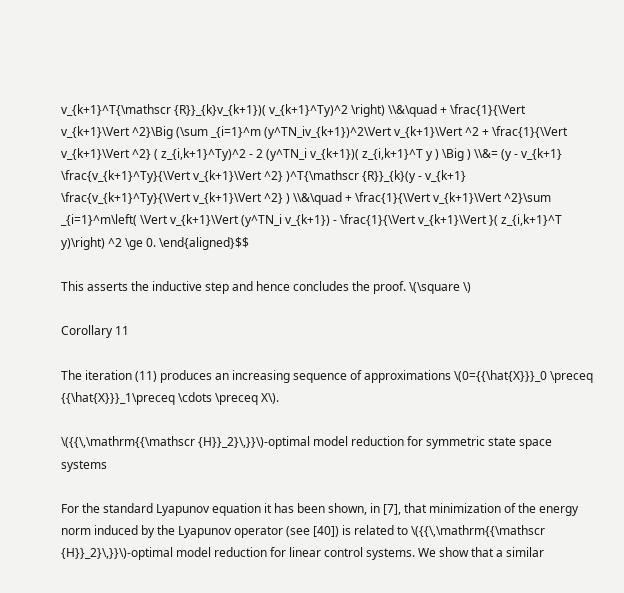v_{k+1}^T{\mathscr {R}}_{k}v_{k+1})( v_{k+1}^Ty)^2 \right) \\&\quad + \frac{1}{\Vert v_{k+1}\Vert ^2}\Big (\sum _{i=1}^m (y^TN_iv_{k+1})^2\Vert v_{k+1}\Vert ^2 + \frac{1}{\Vert v_{k+1}\Vert ^2} ( z_{i,k+1}^Ty)^2 - 2 (y^TN_i v_{k+1})( z_{i,k+1}^T y ) \Big ) \\&= (y - v_{k+1} \frac{v_{k+1}^Ty}{\Vert v_{k+1}\Vert ^2} )^T{\mathscr {R}}_{k}(y - v_{k+1} \frac{v_{k+1}^Ty}{\Vert v_{k+1}\Vert ^2} ) \\&\quad + \frac{1}{\Vert v_{k+1}\Vert ^2}\sum _{i=1}^m\left( \Vert v_{k+1}\Vert (y^TN_i v_{k+1}) - \frac{1}{\Vert v_{k+1}\Vert }( z_{i,k+1}^T y)\right) ^2 \ge 0. \end{aligned}$$

This asserts the inductive step and hence concludes the proof. \(\square \)

Corollary 11

The iteration (11) produces an increasing sequence of approximations \(0={{\hat{X}}}_0 \preceq {{\hat{X}}}_1\preceq \cdots \preceq X\).

\({{\,\mathrm{{\mathscr {H}}_2}\,}}\)-optimal model reduction for symmetric state space systems

For the standard Lyapunov equation it has been shown, in [7], that minimization of the energy norm induced by the Lyapunov operator (see [40]) is related to \({{\,\mathrm{{\mathscr {H}}_2}\,}}\)-optimal model reduction for linear control systems. We show that a similar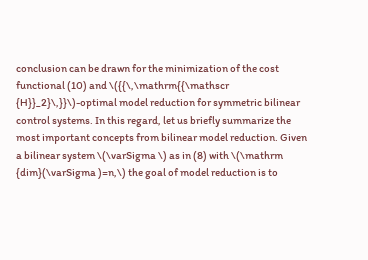conclusion can be drawn for the minimization of the cost functional (10) and \({{\,\mathrm{{\mathscr {H}}_2}\,}}\)-optimal model reduction for symmetric bilinear control systems. In this regard, let us briefly summarize the most important concepts from bilinear model reduction. Given a bilinear system \(\varSigma \) as in (8) with \(\mathrm {dim}(\varSigma )=n,\) the goal of model reduction is to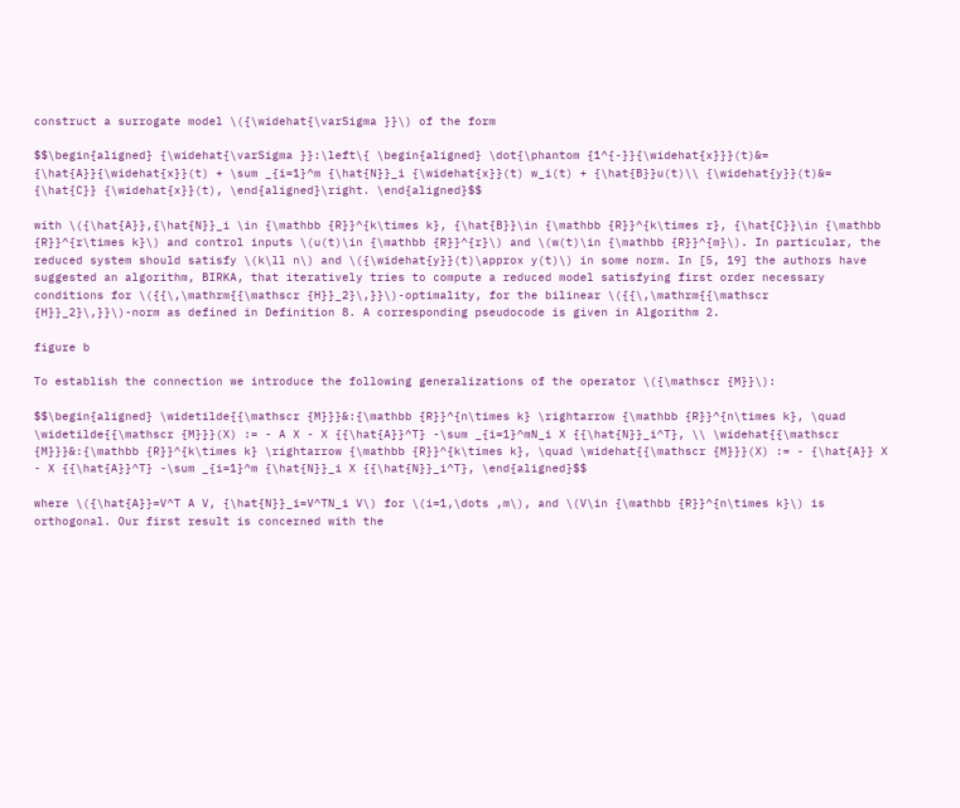construct a surrogate model \({\widehat{\varSigma }}\) of the form

$$\begin{aligned} {\widehat{\varSigma }}:\left\{ \begin{aligned} \dot{\phantom {1^{-}}{\widehat{x}}}(t)&= {\hat{A}}{\widehat{x}}(t) + \sum _{i=1}^m {\hat{N}}_i {\widehat{x}}(t) w_i(t) + {\hat{B}}u(t)\\ {\widehat{y}}(t)&= {\hat{C}} {\widehat{x}}(t), \end{aligned}\right. \end{aligned}$$

with \({\hat{A}},{\hat{N}}_i \in {\mathbb {R}}^{k\times k}, {\hat{B}}\in {\mathbb {R}}^{k\times r}, {\hat{C}}\in {\mathbb {R}}^{r\times k}\) and control inputs \(u(t)\in {\mathbb {R}}^{r}\) and \(w(t)\in {\mathbb {R}}^{m}\). In particular, the reduced system should satisfy \(k\ll n\) and \({\widehat{y}}(t)\approx y(t)\) in some norm. In [5, 19] the authors have suggested an algorithm, BIRKA, that iteratively tries to compute a reduced model satisfying first order necessary conditions for \({{\,\mathrm{{\mathscr {H}}_2}\,}}\)-optimality, for the bilinear \({{\,\mathrm{{\mathscr {H}}_2}\,}}\)-norm as defined in Definition 8. A corresponding pseudocode is given in Algorithm 2.

figure b

To establish the connection we introduce the following generalizations of the operator \({\mathscr {M}}\):

$$\begin{aligned} \widetilde{{\mathscr {M}}}&:{\mathbb {R}}^{n\times k} \rightarrow {\mathbb {R}}^{n\times k}, \quad \widetilde{{\mathscr {M}}}(X) := - A X - X {{\hat{A}}^T} -\sum _{i=1}^mN_i X {{\hat{N}}_i^T}, \\ \widehat{{\mathscr {M}}}&:{\mathbb {R}}^{k\times k} \rightarrow {\mathbb {R}}^{k\times k}, \quad \widehat{{\mathscr {M}}}(X) := - {\hat{A}} X - X {{\hat{A}}^T} -\sum _{i=1}^m {\hat{N}}_i X {{\hat{N}}_i^T}, \end{aligned}$$

where \({\hat{A}}=V^T A V, {\hat{N}}_i=V^TN_i V\) for \(i=1,\dots ,m\), and \(V\in {\mathbb {R}}^{n\times k}\) is orthogonal. Our first result is concerned with the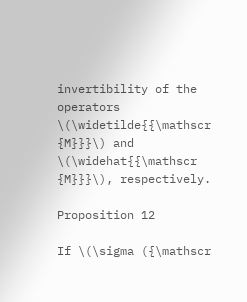invertibility of the operators \(\widetilde{{\mathscr {M}}}\) and \(\widehat{{\mathscr {M}}}\), respectively.

Proposition 12

If \(\sigma ({\mathscr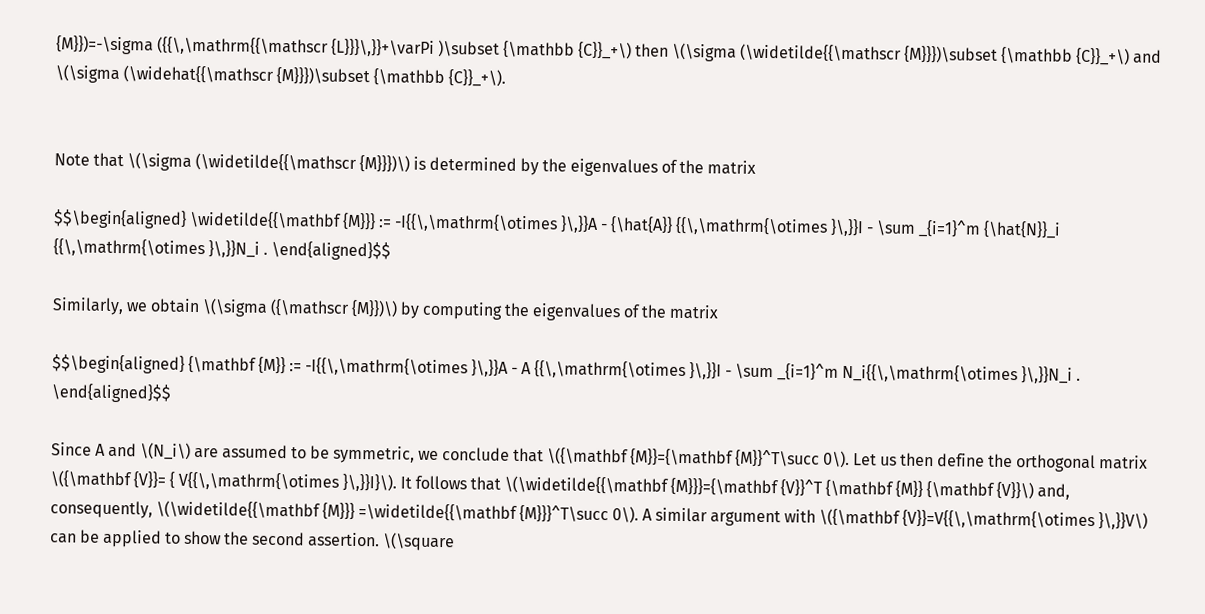{M}})=-\sigma ({{\,\mathrm{{\mathscr {L}}}\,}}+\varPi )\subset {\mathbb {C}}_+\) then \(\sigma (\widetilde{{\mathscr {M}}})\subset {\mathbb {C}}_+\) and \(\sigma (\widehat{{\mathscr {M}}})\subset {\mathbb {C}}_+\).


Note that \(\sigma (\widetilde{{\mathscr {M}}})\) is determined by the eigenvalues of the matrix

$$\begin{aligned} \widetilde{{\mathbf {M}}} := -I{{\,\mathrm{\otimes }\,}}A - {\hat{A}} {{\,\mathrm{\otimes }\,}}I - \sum _{i=1}^m {\hat{N}}_i {{\,\mathrm{\otimes }\,}}N_i . \end{aligned}$$

Similarly, we obtain \(\sigma ({\mathscr {M}})\) by computing the eigenvalues of the matrix

$$\begin{aligned} {\mathbf {M}} := -I{{\,\mathrm{\otimes }\,}}A - A {{\,\mathrm{\otimes }\,}}I - \sum _{i=1}^m N_i{{\,\mathrm{\otimes }\,}}N_i . \end{aligned}$$

Since A and \(N_i\) are assumed to be symmetric, we conclude that \({\mathbf {M}}={\mathbf {M}}^T\succ 0\). Let us then define the orthogonal matrix \({\mathbf {V}}= { V{{\,\mathrm{\otimes }\,}}I}\). It follows that \(\widetilde{{\mathbf {M}}}={\mathbf {V}}^T {\mathbf {M}} {\mathbf {V}}\) and, consequently, \(\widetilde{{\mathbf {M}}} =\widetilde{{\mathbf {M}}}^T\succ 0\). A similar argument with \({\mathbf {V}}=V{{\,\mathrm{\otimes }\,}}V\) can be applied to show the second assertion. \(\square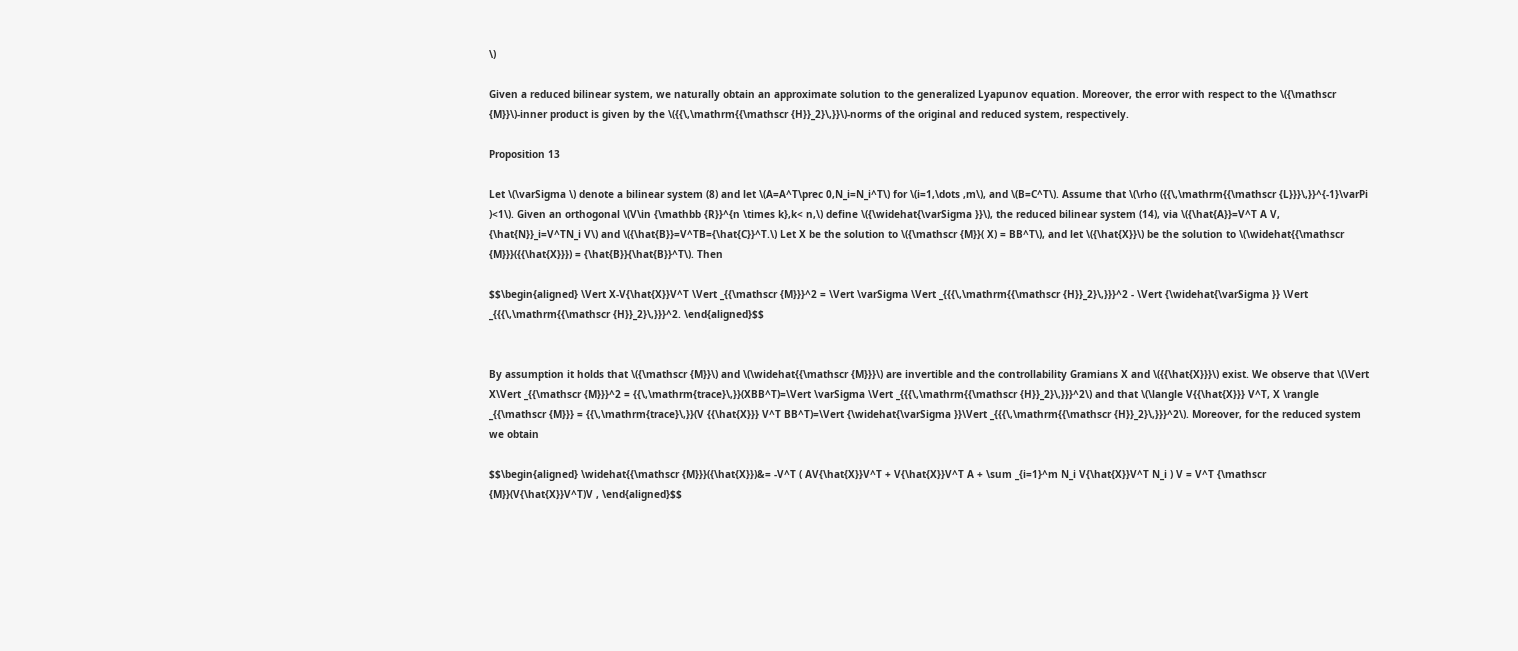\)

Given a reduced bilinear system, we naturally obtain an approximate solution to the generalized Lyapunov equation. Moreover, the error with respect to the \({\mathscr {M}}\)-inner product is given by the \({{\,\mathrm{{\mathscr {H}}_2}\,}}\)-norms of the original and reduced system, respectively.

Proposition 13

Let \(\varSigma \) denote a bilinear system (8) and let \(A=A^T\prec 0,N_i=N_i^T\) for \(i=1,\dots ,m\), and \(B=C^T\). Assume that \(\rho ({{\,\mathrm{{\mathscr {L}}}\,}}^{-1}\varPi )<1\). Given an orthogonal \(V\in {\mathbb {R}}^{n \times k},k< n,\) define \({\widehat{\varSigma }}\), the reduced bilinear system (14), via \({\hat{A}}=V^T A V, {\hat{N}}_i=V^TN_i V\) and \({\hat{B}}=V^TB={\hat{C}}^T.\) Let X be the solution to \({\mathscr {M}}( X) = BB^T\), and let \({\hat{X}}\) be the solution to \(\widehat{{\mathscr {M}}}({{\hat{X}}}) = {\hat{B}}{\hat{B}}^T\). Then

$$\begin{aligned} \Vert X-V{\hat{X}}V^T \Vert _{{\mathscr {M}}}^2 = \Vert \varSigma \Vert _{{{\,\mathrm{{\mathscr {H}}_2}\,}}}^2 - \Vert {\widehat{\varSigma }} \Vert _{{{\,\mathrm{{\mathscr {H}}_2}\,}}}^2. \end{aligned}$$


By assumption it holds that \({\mathscr {M}}\) and \(\widehat{{\mathscr {M}}}\) are invertible and the controllability Gramians X and \({{\hat{X}}}\) exist. We observe that \(\Vert X\Vert _{{\mathscr {M}}}^2 = {{\,\mathrm{trace}\,}}(XBB^T)=\Vert \varSigma \Vert _{{{\,\mathrm{{\mathscr {H}}_2}\,}}}^2\) and that \(\langle V{{\hat{X}}} V^T, X \rangle _{{\mathscr {M}}} = {{\,\mathrm{trace}\,}}(V {{\hat{X}}} V^T BB^T)=\Vert {\widehat{\varSigma }}\Vert _{{{\,\mathrm{{\mathscr {H}}_2}\,}}}^2\). Moreover, for the reduced system we obtain

$$\begin{aligned} \widehat{{\mathscr {M}}}({\hat{X}})&= -V^T ( AV{\hat{X}}V^T + V{\hat{X}}V^T A + \sum _{i=1}^m N_i V{\hat{X}}V^T N_i ) V = V^T {\mathscr {M}}(V{\hat{X}}V^T)V , \end{aligned}$$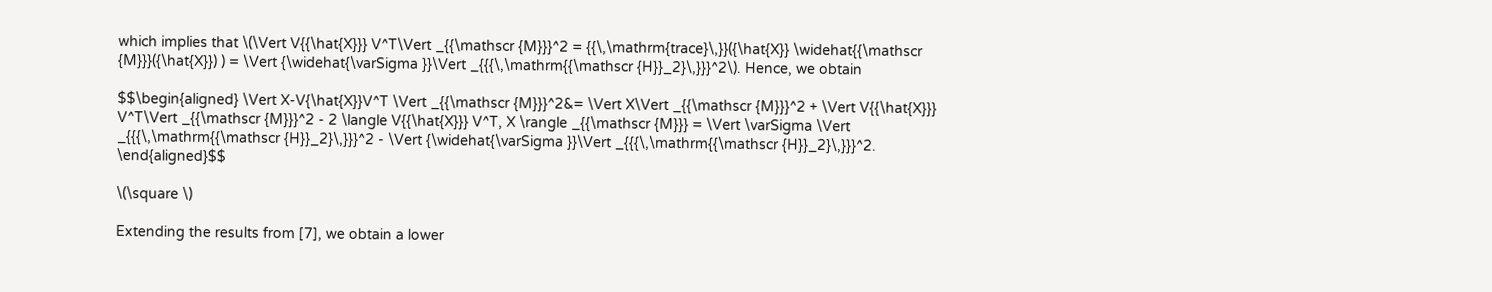which implies that \(\Vert V{{\hat{X}}} V^T\Vert _{{\mathscr {M}}}^2 = {{\,\mathrm{trace}\,}}({\hat{X}} \widehat{{\mathscr {M}}}({\hat{X}}) ) = \Vert {\widehat{\varSigma }}\Vert _{{{\,\mathrm{{\mathscr {H}}_2}\,}}}^2\). Hence, we obtain

$$\begin{aligned} \Vert X-V{\hat{X}}V^T \Vert _{{\mathscr {M}}}^2&= \Vert X\Vert _{{\mathscr {M}}}^2 + \Vert V{{\hat{X}}} V^T\Vert _{{\mathscr {M}}}^2 - 2 \langle V{{\hat{X}}} V^T, X \rangle _{{\mathscr {M}}} = \Vert \varSigma \Vert _{{{\,\mathrm{{\mathscr {H}}_2}\,}}}^2 - \Vert {\widehat{\varSigma }}\Vert _{{{\,\mathrm{{\mathscr {H}}_2}\,}}}^2. \end{aligned}$$

\(\square \)

Extending the results from [7], we obtain a lower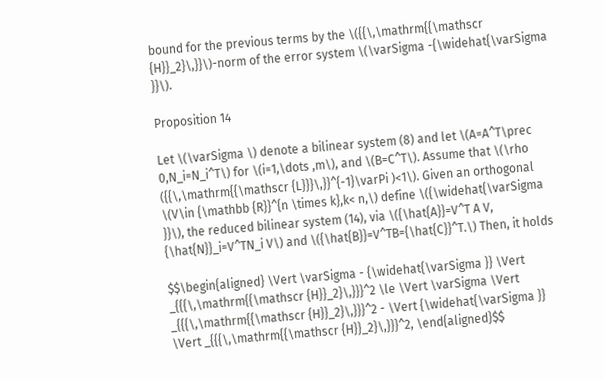bound for the previous terms by the \({{\,\mathrm{{\mathscr {H}}_2}\,}}\)-norm of the error system \(\varSigma -{\widehat{\varSigma }}\).

Proposition 14

Let \(\varSigma \) denote a bilinear system (8) and let \(A=A^T\prec 0,N_i=N_i^T\) for \(i=1,\dots ,m\), and \(B=C^T\). Assume that \(\rho ({{\,\mathrm{{\mathscr {L}}}\,}}^{-1}\varPi )<1\). Given an orthogonal \(V\in {\mathbb {R}}^{n \times k},k< n,\) define \({\widehat{\varSigma }}\), the reduced bilinear system (14), via \({\hat{A}}=V^T A V, {\hat{N}}_i=V^TN_i V\) and \({\hat{B}}=V^TB={\hat{C}}^T.\) Then, it holds

$$\begin{aligned} \Vert \varSigma - {\widehat{\varSigma }} \Vert _{{{\,\mathrm{{\mathscr {H}}_2}\,}}}^2 \le \Vert \varSigma \Vert _{{{\,\mathrm{{\mathscr {H}}_2}\,}}}^2 - \Vert {\widehat{\varSigma }} \Vert _{{{\,\mathrm{{\mathscr {H}}_2}\,}}}^2, \end{aligned}$$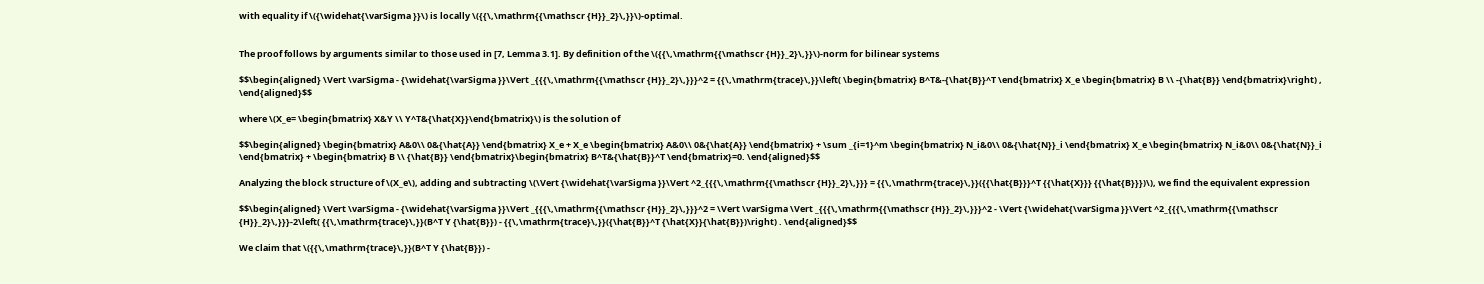with equality if \({\widehat{\varSigma }}\) is locally \({{\,\mathrm{{\mathscr {H}}_2}\,}}\)-optimal.


The proof follows by arguments similar to those used in [7, Lemma 3.1]. By definition of the \({{\,\mathrm{{\mathscr {H}}_2}\,}}\)-norm for bilinear systems

$$\begin{aligned} \Vert \varSigma - {\widehat{\varSigma }}\Vert _{{{\,\mathrm{{\mathscr {H}}_2}\,}}}^2 = {{\,\mathrm{trace}\,}}\left( \begin{bmatrix} B^T&-{\hat{B}}^T \end{bmatrix} X_e \begin{bmatrix} B \\ -{\hat{B}} \end{bmatrix}\right) , \end{aligned}$$

where \(X_e= \begin{bmatrix} X&Y \\ Y^T&{\hat{X}}\end{bmatrix}\) is the solution of

$$\begin{aligned} \begin{bmatrix} A&0\\ 0&{\hat{A}} \end{bmatrix} X_e + X_e \begin{bmatrix} A&0\\ 0&{\hat{A}} \end{bmatrix} + \sum _{i=1}^m \begin{bmatrix} N_i&0\\ 0&{\hat{N}}_i \end{bmatrix} X_e \begin{bmatrix} N_i&0\\ 0&{\hat{N}}_i \end{bmatrix} + \begin{bmatrix} B \\ {\hat{B}} \end{bmatrix}\begin{bmatrix} B^T&{\hat{B}}^T \end{bmatrix}=0. \end{aligned}$$

Analyzing the block structure of \(X_e\), adding and subtracting \(\Vert {\widehat{\varSigma }}\Vert ^2_{{{\,\mathrm{{\mathscr {H}}_2}\,}}} = {{\,\mathrm{trace}\,}}({{\hat{B}}}^T {{\hat{X}}} {{\hat{B}}})\), we find the equivalent expression

$$\begin{aligned} \Vert \varSigma - {\widehat{\varSigma }}\Vert _{{{\,\mathrm{{\mathscr {H}}_2}\,}}}^2 = \Vert \varSigma \Vert _{{{\,\mathrm{{\mathscr {H}}_2}\,}}}^2 - \Vert {\widehat{\varSigma }}\Vert ^2_{{{\,\mathrm{{\mathscr {H}}_2}\,}}}-2\left( {{\,\mathrm{trace}\,}}(B^T Y {\hat{B}}) - {{\,\mathrm{trace}\,}}({\hat{B}}^T {\hat{X}}{\hat{B}})\right) . \end{aligned}$$

We claim that \({{\,\mathrm{trace}\,}}(B^T Y {\hat{B}}) -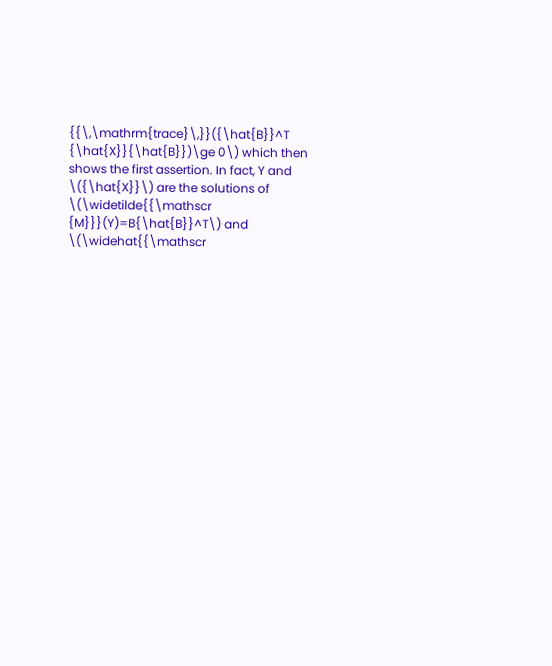{{\,\mathrm{trace}\,}}({\hat{B}}^T {\hat{X}}{\hat{B}})\ge 0\) which then shows the first assertion. In fact, Y and \({\hat{X}}\) are the solutions of \(\widetilde{{\mathscr {M}}}(Y)=B{\hat{B}}^T\) and \(\widehat{{\mathscr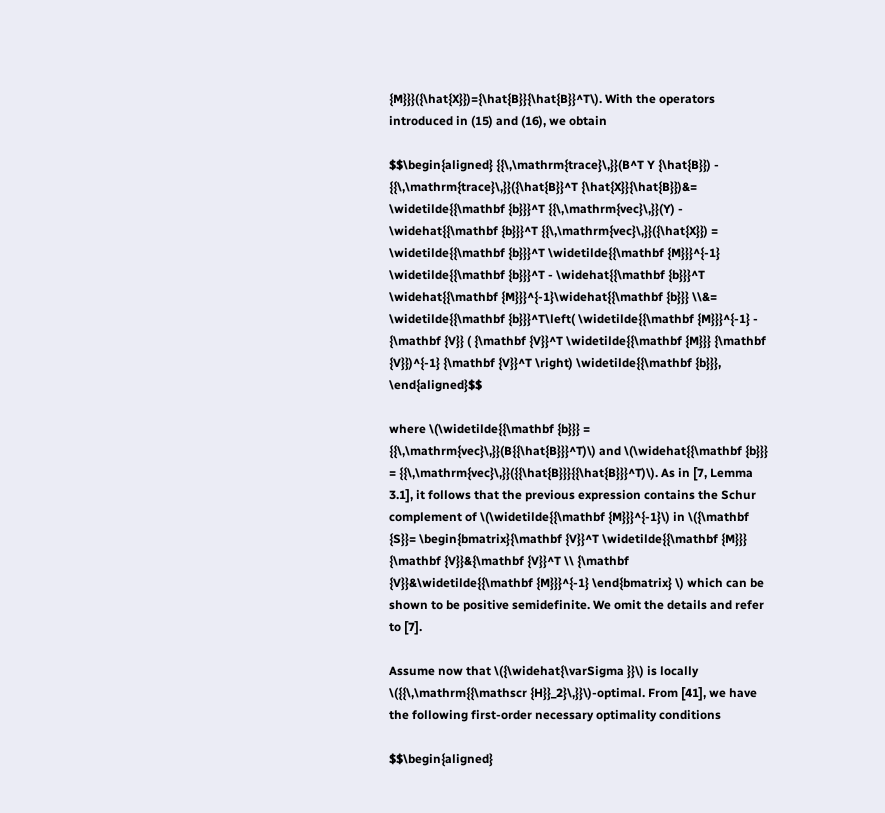{M}}}({\hat{X}})={\hat{B}}{\hat{B}}^T\). With the operators introduced in (15) and (16), we obtain

$$\begin{aligned} {{\,\mathrm{trace}\,}}(B^T Y {\hat{B}}) - {{\,\mathrm{trace}\,}}({\hat{B}}^T {\hat{X}}{\hat{B}})&= \widetilde{{\mathbf {b}}}^T {{\,\mathrm{vec}\,}}(Y) - \widehat{{\mathbf {b}}}^T {{\,\mathrm{vec}\,}}({\hat{X}}) = \widetilde{{\mathbf {b}}}^T \widetilde{{\mathbf {M}}}^{-1} \widetilde{{\mathbf {b}}}^T - \widehat{{\mathbf {b}}}^T \widehat{{\mathbf {M}}}^{-1}\widehat{{\mathbf {b}}} \\&= \widetilde{{\mathbf {b}}}^T\left( \widetilde{{\mathbf {M}}}^{-1} - {\mathbf {V}} ( {\mathbf {V}}^T \widetilde{{\mathbf {M}}} {\mathbf {V}})^{-1} {\mathbf {V}}^T \right) \widetilde{{\mathbf {b}}}, \end{aligned}$$

where \(\widetilde{{\mathbf {b}}} = {{\,\mathrm{vec}\,}}(B{{\hat{B}}}^T)\) and \(\widehat{{\mathbf {b}}} = {{\,\mathrm{vec}\,}}({{\hat{B}}}{{\hat{B}}}^T)\). As in [7, Lemma 3.1], it follows that the previous expression contains the Schur complement of \(\widetilde{{\mathbf {M}}}^{-1}\) in \({\mathbf {S}}= \begin{bmatrix}{\mathbf {V}}^T \widetilde{{\mathbf {M}}} {\mathbf {V}}&{\mathbf {V}}^T \\ {\mathbf {V}}&\widetilde{{\mathbf {M}}}^{-1} \end{bmatrix} \) which can be shown to be positive semidefinite. We omit the details and refer to [7].

Assume now that \({\widehat{\varSigma }}\) is locally \({{\,\mathrm{{\mathscr {H}}_2}\,}}\)-optimal. From [41], we have the following first-order necessary optimality conditions

$$\begin{aligned}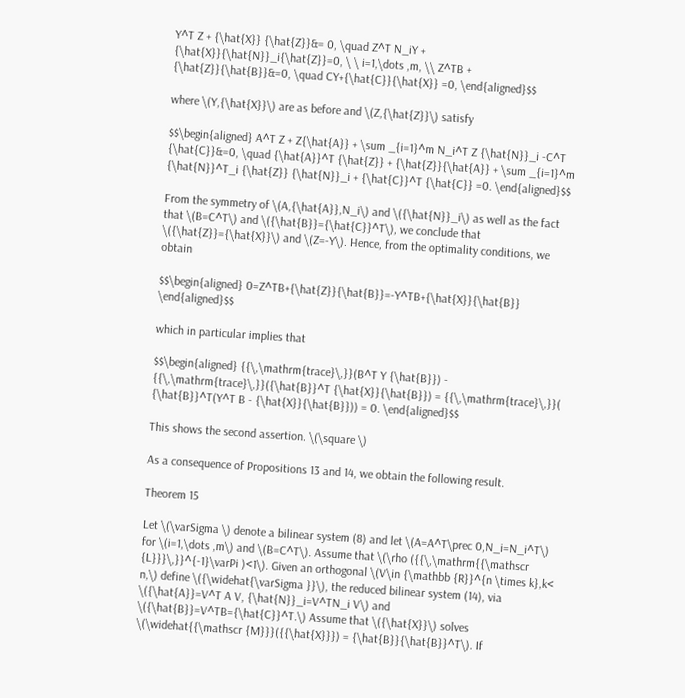Y^T Z + {\hat{X}} {\hat{Z}}&= 0, \quad Z^T N_iY + {\hat{X}}{\hat{N}}_i{\hat{Z}}=0, \ \ i=1,\dots ,m, \\ Z^TB + {\hat{Z}}{\hat{B}}&=0, \quad CY+{\hat{C}}{\hat{X}} =0, \end{aligned}$$

where \(Y,{\hat{X}}\) are as before and \(Z,{\hat{Z}}\) satisfy

$$\begin{aligned} A^T Z + Z{\hat{A}} + \sum _{i=1}^m N_i^T Z {\hat{N}}_i -C^T {\hat{C}}&=0, \quad {\hat{A}}^T {\hat{Z}} + {\hat{Z}}{\hat{A}} + \sum _{i=1}^m {\hat{N}}^T_i {\hat{Z}} {\hat{N}}_i + {\hat{C}}^T {\hat{C}} =0. \end{aligned}$$

From the symmetry of \(A,{\hat{A}},N_i\) and \({\hat{N}}_i\) as well as the fact that \(B=C^T\) and \({\hat{B}}={\hat{C}}^T\), we conclude that \({\hat{Z}}={\hat{X}}\) and \(Z=-Y\). Hence, from the optimality conditions, we obtain

$$\begin{aligned} 0=Z^TB+{\hat{Z}}{\hat{B}}=-Y^TB+{\hat{X}}{\hat{B}} \end{aligned}$$

which in particular implies that

$$\begin{aligned} {{\,\mathrm{trace}\,}}(B^T Y {\hat{B}}) - {{\,\mathrm{trace}\,}}({\hat{B}}^T {\hat{X}}{\hat{B}}) = {{\,\mathrm{trace}\,}}( {\hat{B}}^T(Y^T B - {\hat{X}}{\hat{B}})) = 0. \end{aligned}$$

This shows the second assertion. \(\square \)

As a consequence of Propositions 13 and 14, we obtain the following result.

Theorem 15

Let \(\varSigma \) denote a bilinear system (8) and let \(A=A^T\prec 0,N_i=N_i^T\) for \(i=1,\dots ,m\) and \(B=C^T\). Assume that \(\rho ({{\,\mathrm{{\mathscr {L}}}\,}}^{-1}\varPi )<1\). Given an orthogonal \(V\in {\mathbb {R}}^{n \times k},k< n,\) define \({\widehat{\varSigma }}\), the reduced bilinear system (14), via \({\hat{A}}=V^T A V, {\hat{N}}_i=V^TN_i V\) and \({\hat{B}}=V^TB={\hat{C}}^T.\) Assume that \({\hat{X}}\) solves \(\widehat{{\mathscr {M}}}({{\hat{X}}}) = {\hat{B}}{\hat{B}}^T\). If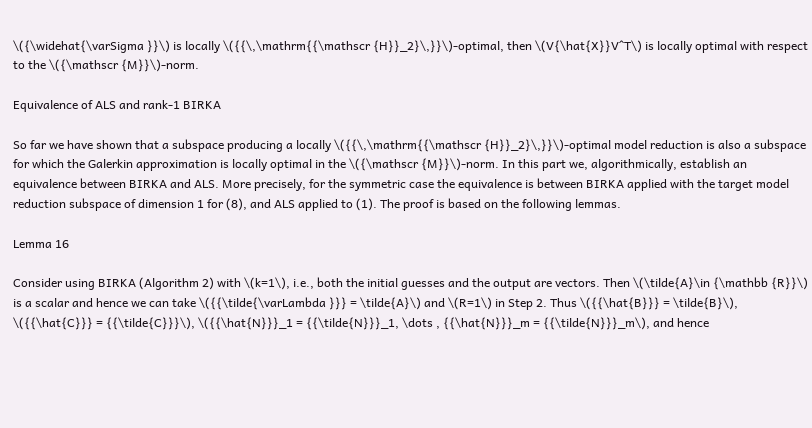\({\widehat{\varSigma }}\) is locally \({{\,\mathrm{{\mathscr {H}}_2}\,}}\)-optimal, then \(V{\hat{X}}V^T\) is locally optimal with respect to the \({\mathscr {M}}\)-norm.

Equivalence of ALS and rank-1 BIRKA

So far we have shown that a subspace producing a locally \({{\,\mathrm{{\mathscr {H}}_2}\,}}\)-optimal model reduction is also a subspace for which the Galerkin approximation is locally optimal in the \({\mathscr {M}}\)-norm. In this part we, algorithmically, establish an equivalence between BIRKA and ALS. More precisely, for the symmetric case the equivalence is between BIRKA applied with the target model reduction subspace of dimension 1 for (8), and ALS applied to (1). The proof is based on the following lemmas.

Lemma 16

Consider using BIRKA (Algorithm 2) with \(k=1\), i.e., both the initial guesses and the output are vectors. Then \(\tilde{A}\in {\mathbb {R}}\) is a scalar and hence we can take \({{\tilde{\varLambda }}} = \tilde{A}\) and \(R=1\) in Step 2. Thus \({{\hat{B}}} = \tilde{B}\), \({{\hat{C}}} = {{\tilde{C}}}\), \({{\hat{N}}}_1 = {{\tilde{N}}}_1, \dots , {{\hat{N}}}_m = {{\tilde{N}}}_m\), and hence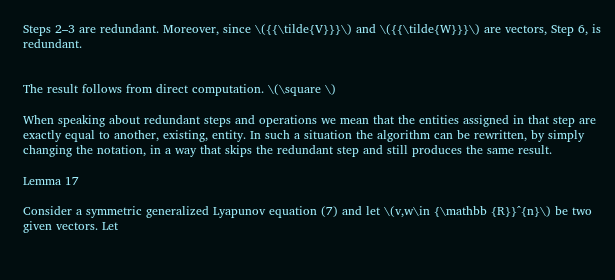Steps 2–3 are redundant. Moreover, since \({{\tilde{V}}}\) and \({{\tilde{W}}}\) are vectors, Step 6, is redundant.


The result follows from direct computation. \(\square \)

When speaking about redundant steps and operations we mean that the entities assigned in that step are exactly equal to another, existing, entity. In such a situation the algorithm can be rewritten, by simply changing the notation, in a way that skips the redundant step and still produces the same result.

Lemma 17

Consider a symmetric generalized Lyapunov equation (7) and let \(v,w\in {\mathbb {R}}^{n}\) be two given vectors. Let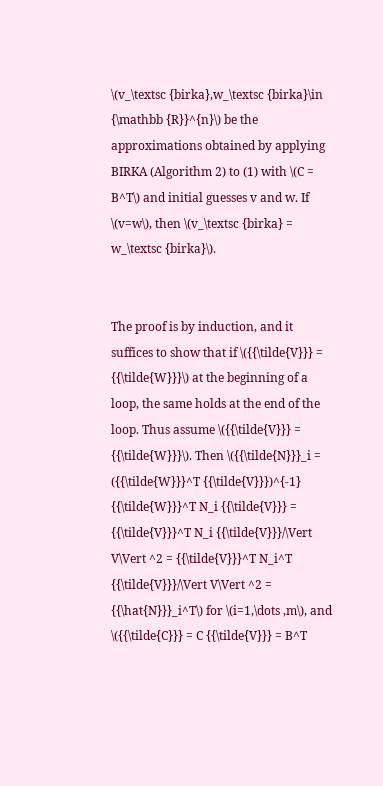\(v_\textsc {birka},w_\textsc {birka}\in {\mathbb {R}}^{n}\) be the approximations obtained by applying BIRKA (Algorithm 2) to (1) with \(C = B^T\) and initial guesses v and w. If \(v=w\), then \(v_\textsc {birka} = w_\textsc {birka}\).


The proof is by induction, and it suffices to show that if \({{\tilde{V}}} = {{\tilde{W}}}\) at the beginning of a loop, the same holds at the end of the loop. Thus assume \({{\tilde{V}}} = {{\tilde{W}}}\). Then \({{\tilde{N}}}_i = ({{\tilde{W}}}^T {{\tilde{V}}})^{-1} {{\tilde{W}}}^T N_i {{\tilde{V}}} = {{\tilde{V}}}^T N_i {{\tilde{V}}}/\Vert V\Vert ^2 = {{\tilde{V}}}^T N_i^T {{\tilde{V}}}/\Vert V\Vert ^2 = {{\hat{N}}}_i^T\) for \(i=1,\dots ,m\), and \({{\tilde{C}}} = C {{\tilde{V}}} = B^T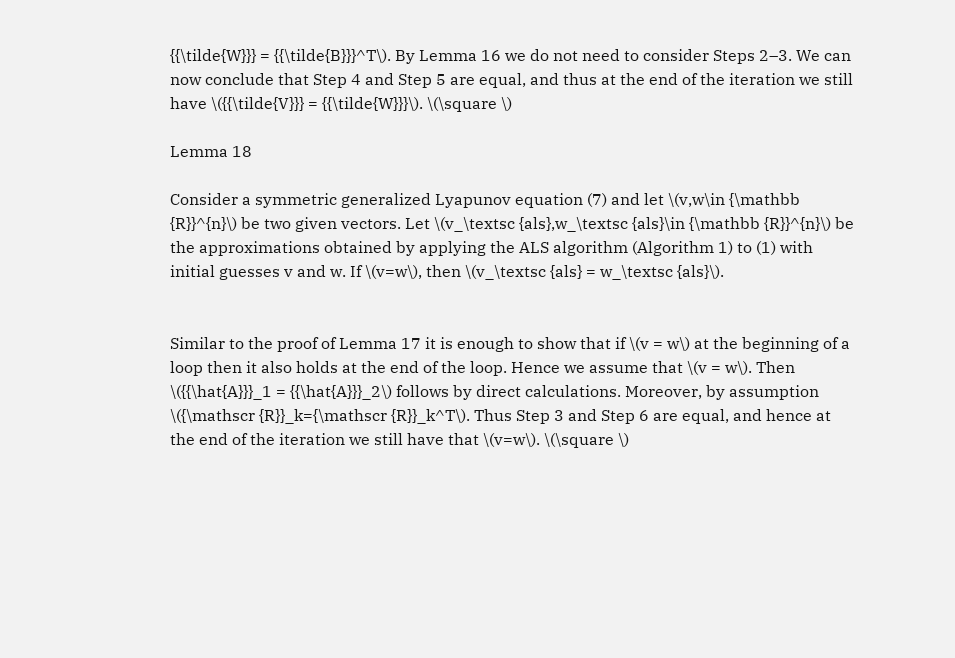{{\tilde{W}}} = {{\tilde{B}}}^T\). By Lemma 16 we do not need to consider Steps 2–3. We can now conclude that Step 4 and Step 5 are equal, and thus at the end of the iteration we still have \({{\tilde{V}}} = {{\tilde{W}}}\). \(\square \)

Lemma 18

Consider a symmetric generalized Lyapunov equation (7) and let \(v,w\in {\mathbb {R}}^{n}\) be two given vectors. Let \(v_\textsc {als},w_\textsc {als}\in {\mathbb {R}}^{n}\) be the approximations obtained by applying the ALS algorithm (Algorithm 1) to (1) with initial guesses v and w. If \(v=w\), then \(v_\textsc {als} = w_\textsc {als}\).


Similar to the proof of Lemma 17 it is enough to show that if \(v = w\) at the beginning of a loop then it also holds at the end of the loop. Hence we assume that \(v = w\). Then \({{\hat{A}}}_1 = {{\hat{A}}}_2\) follows by direct calculations. Moreover, by assumption \({\mathscr {R}}_k={\mathscr {R}}_k^T\). Thus Step 3 and Step 6 are equal, and hence at the end of the iteration we still have that \(v=w\). \(\square \)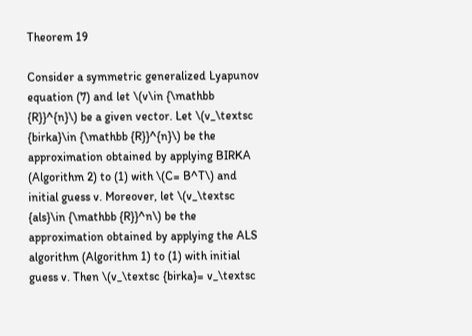Theorem 19

Consider a symmetric generalized Lyapunov equation (7) and let \(v\in {\mathbb {R}}^{n}\) be a given vector. Let \(v_\textsc {birka}\in {\mathbb {R}}^{n}\) be the approximation obtained by applying BIRKA (Algorithm 2) to (1) with \(C= B^T\) and initial guess v. Moreover, let \(v_\textsc {als}\in {\mathbb {R}}^n\) be the approximation obtained by applying the ALS algorithm (Algorithm 1) to (1) with initial guess v. Then \(v_\textsc {birka}= v_\textsc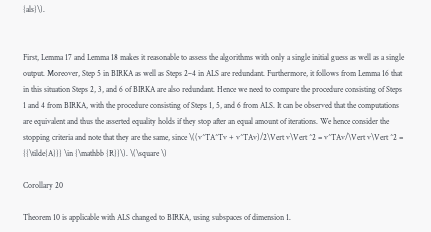{als}\).


First, Lemma 17 and Lemma 18 makes it reasonable to assess the algorithms with only a single initial guess as well as a single output. Moreover, Step 5 in BIRKA as well as Steps 2–4 in ALS are redundant. Furthermore, it follows from Lemma 16 that in this situation Steps 2, 3, and 6 of BIRKA are also redundant. Hence we need to compare the procedure consisting of Steps 1 and 4 from BIRKA, with the procedure consisting of Steps 1, 5, and 6 from ALS. It can be observed that the computations are equivalent and thus the asserted equality holds if they stop after an equal amount of iterations. We hence consider the stopping criteria and note that they are the same, since \((v^TA^Tv + v^TAv)/2\Vert v\Vert ^2 = v^TAv/\Vert v\Vert ^2 = {{\tilde{A}}} \in {\mathbb {R}}\). \(\square \)

Corollary 20

Theorem 10 is applicable with ALS changed to BIRKA, using subspaces of dimension 1.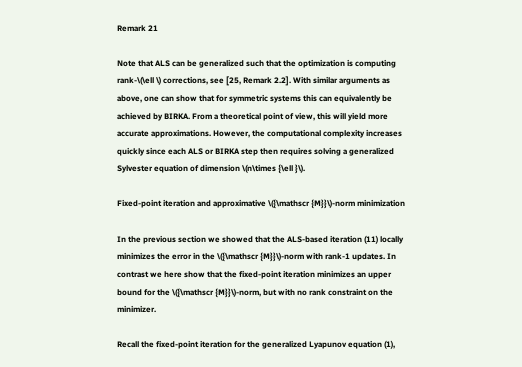Remark 21

Note that ALS can be generalized such that the optimization is computing rank-\(\ell \) corrections, see [25, Remark 2.2]. With similar arguments as above, one can show that for symmetric systems this can equivalently be achieved by BIRKA. From a theoretical point of view, this will yield more accurate approximations. However, the computational complexity increases quickly since each ALS or BIRKA step then requires solving a generalized Sylvester equation of dimension \(n\times {\ell }\).

Fixed-point iteration and approximative \({\mathscr {M}}\)-norm minimization

In the previous section we showed that the ALS-based iteration (11) locally minimizes the error in the \({\mathscr {M}}\)-norm with rank-1 updates. In contrast we here show that the fixed-point iteration minimizes an upper bound for the \({\mathscr {M}}\)-norm, but with no rank constraint on the minimizer.

Recall the fixed-point iteration for the generalized Lyapunov equation (1),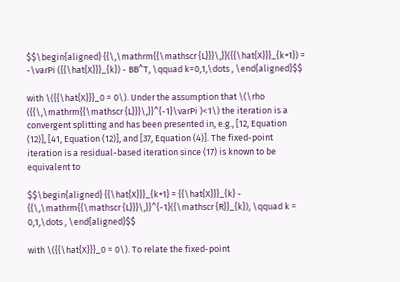$$\begin{aligned} {{\,\mathrm{{\mathscr {L}}}\,}}({{\hat{X}}}_{k+1}) = -\varPi ({{\hat{X}}}_{k}) - BB^T, \qquad k=0,1,\dots , \end{aligned}$$

with \({{\hat{X}}}_0 = 0\). Under the assumption that \(\rho ({{\,\mathrm{{\mathscr {L}}}\,}}^{-1}\varPi )<1\) the iteration is a convergent splitting and has been presented in, e.g., [12, Equation (12)], [41, Equation (12)], and [37, Equation (4)]. The fixed-point iteration is a residual-based iteration since (17) is known to be equivalent to

$$\begin{aligned} {{\hat{X}}}_{k+1} = {{\hat{X}}}_{k} - {{\,\mathrm{{\mathscr {L}}}\,}}^{-1}({\mathscr {R}}_{k}), \qquad k = 0,1,\dots , \end{aligned}$$

with \({{\hat{X}}}_0 = 0\). To relate the fixed-point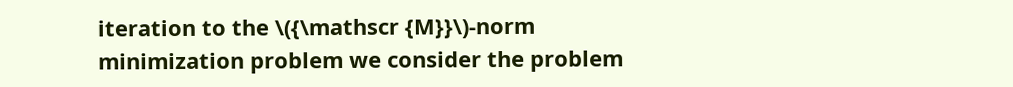iteration to the \({\mathscr {M}}\)-norm minimization problem we consider the problem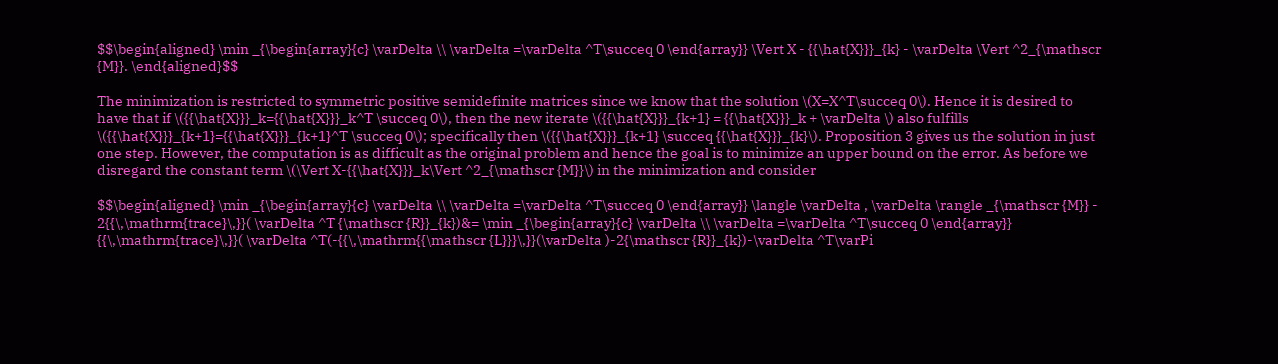$$\begin{aligned} \min _{\begin{array}{c} \varDelta \\ \varDelta =\varDelta ^T\succeq 0 \end{array}} \Vert X - {{\hat{X}}}_{k} - \varDelta \Vert ^2_{\mathscr {M}}. \end{aligned}$$

The minimization is restricted to symmetric positive semidefinite matrices since we know that the solution \(X=X^T\succeq 0\). Hence it is desired to have that if \({{\hat{X}}}_k={{\hat{X}}}_k^T \succeq 0\), then the new iterate \({{\hat{X}}}_{k+1} = {{\hat{X}}}_k + \varDelta \) also fulfills \({{\hat{X}}}_{k+1}={{\hat{X}}}_{k+1}^T \succeq 0\); specifically then \({{\hat{X}}}_{k+1} \succeq {{\hat{X}}}_{k}\). Proposition 3 gives us the solution in just one step. However, the computation is as difficult as the original problem and hence the goal is to minimize an upper bound on the error. As before we disregard the constant term \(\Vert X-{{\hat{X}}}_k\Vert ^2_{\mathscr {M}}\) in the minimization and consider

$$\begin{aligned} \min _{\begin{array}{c} \varDelta \\ \varDelta =\varDelta ^T\succeq 0 \end{array}} \langle \varDelta , \varDelta \rangle _{\mathscr {M}} - 2{{\,\mathrm{trace}\,}}( \varDelta ^T {\mathscr {R}}_{k})&= \min _{\begin{array}{c} \varDelta \\ \varDelta =\varDelta ^T\succeq 0 \end{array}} {{\,\mathrm{trace}\,}}( \varDelta ^T(-{{\,\mathrm{{\mathscr {L}}}\,}}(\varDelta )-2{\mathscr {R}}_{k})-\varDelta ^T\varPi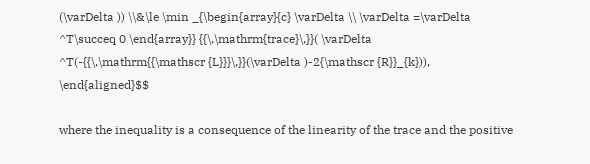(\varDelta )) \\&\le \min _{\begin{array}{c} \varDelta \\ \varDelta =\varDelta ^T\succeq 0 \end{array}} {{\,\mathrm{trace}\,}}( \varDelta ^T(-{{\,\mathrm{{\mathscr {L}}}\,}}(\varDelta )-2{\mathscr {R}}_{k})), \end{aligned}$$

where the inequality is a consequence of the linearity of the trace and the positive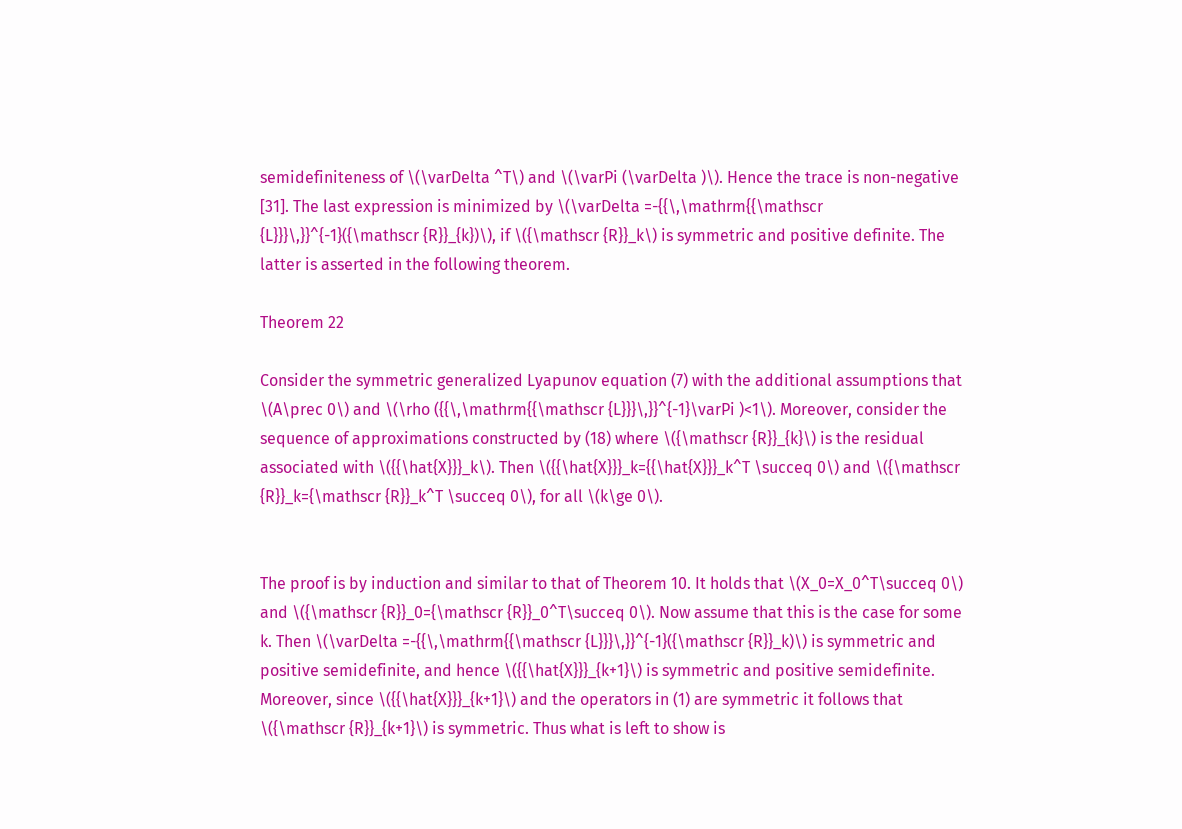semidefiniteness of \(\varDelta ^T\) and \(\varPi (\varDelta )\). Hence the trace is non-negative [31]. The last expression is minimized by \(\varDelta =-{{\,\mathrm{{\mathscr {L}}}\,}}^{-1}({\mathscr {R}}_{k})\), if \({\mathscr {R}}_k\) is symmetric and positive definite. The latter is asserted in the following theorem.

Theorem 22

Consider the symmetric generalized Lyapunov equation (7) with the additional assumptions that \(A\prec 0\) and \(\rho ({{\,\mathrm{{\mathscr {L}}}\,}}^{-1}\varPi )<1\). Moreover, consider the sequence of approximations constructed by (18) where \({\mathscr {R}}_{k}\) is the residual associated with \({{\hat{X}}}_k\). Then \({{\hat{X}}}_k={{\hat{X}}}_k^T \succeq 0\) and \({\mathscr {R}}_k={\mathscr {R}}_k^T \succeq 0\), for all \(k\ge 0\).


The proof is by induction and similar to that of Theorem 10. It holds that \(X_0=X_0^T\succeq 0\) and \({\mathscr {R}}_0={\mathscr {R}}_0^T\succeq 0\). Now assume that this is the case for some k. Then \(\varDelta =-{{\,\mathrm{{\mathscr {L}}}\,}}^{-1}({\mathscr {R}}_k)\) is symmetric and positive semidefinite, and hence \({{\hat{X}}}_{k+1}\) is symmetric and positive semidefinite. Moreover, since \({{\hat{X}}}_{k+1}\) and the operators in (1) are symmetric it follows that \({\mathscr {R}}_{k+1}\) is symmetric. Thus what is left to show is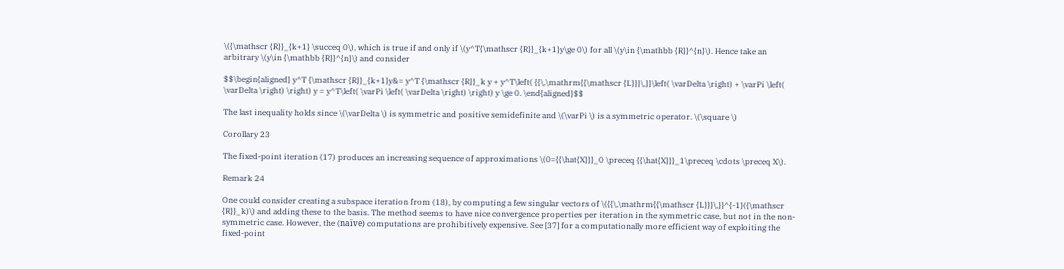\({\mathscr {R}}_{k+1} \succeq 0\), which is true if and only if \(y^T{\mathscr {R}}_{k+1}y\ge 0\) for all \(y\in {\mathbb {R}}^{n}\). Hence take an arbitrary \(y\in {\mathbb {R}}^{n}\) and consider

$$\begin{aligned} y^T {\mathscr {R}}_{k+1}y&= y^T {\mathscr {R}}_k y + y^T\left( {{\,\mathrm{{\mathscr {L}}}\,}}\left( \varDelta \right) + \varPi \left( \varDelta \right) \right) y = y^T\left( \varPi \left( \varDelta \right) \right) y \ge 0. \end{aligned}$$

The last inequality holds since \(\varDelta \) is symmetric and positive semidefinite and \(\varPi \) is a symmetric operator. \(\square \)

Corollary 23

The fixed-point iteration (17) produces an increasing sequence of approximations \(0={{\hat{X}}}_0 \preceq {{\hat{X}}}_1\preceq \cdots \preceq X\).

Remark 24

One could consider creating a subspace iteration from (18), by computing a few singular vectors of \({{\,\mathrm{{\mathscr {L}}}\,}}^{-1}({\mathscr {R}}_k)\) and adding these to the basis. The method seems to have nice convergence properties per iteration in the symmetric case, but not in the non-symmetric case. However, the (naïve) computations are prohibitively expensive. See [37] for a computationally more efficient way of exploiting the fixed-point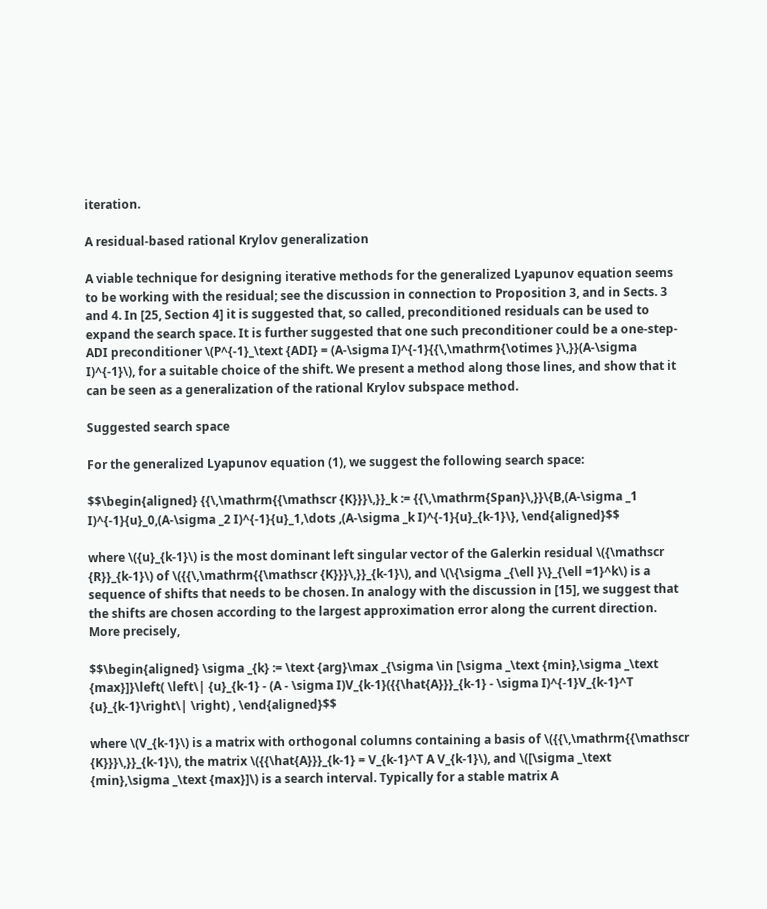iteration.

A residual-based rational Krylov generalization

A viable technique for designing iterative methods for the generalized Lyapunov equation seems to be working with the residual; see the discussion in connection to Proposition 3, and in Sects. 3 and 4. In [25, Section 4] it is suggested that, so called, preconditioned residuals can be used to expand the search space. It is further suggested that one such preconditioner could be a one-step-ADI preconditioner \(P^{-1}_\text {ADI} = (A-\sigma I)^{-1}{{\,\mathrm{\otimes }\,}}(A-\sigma I)^{-1}\), for a suitable choice of the shift. We present a method along those lines, and show that it can be seen as a generalization of the rational Krylov subspace method.

Suggested search space

For the generalized Lyapunov equation (1), we suggest the following search space:

$$\begin{aligned} {{\,\mathrm{{\mathscr {K}}}\,}}_k := {{\,\mathrm{Span}\,}}\{B,(A-\sigma _1 I)^{-1}{u}_0,(A-\sigma _2 I)^{-1}{u}_1,\dots ,(A-\sigma _k I)^{-1}{u}_{k-1}\}, \end{aligned}$$

where \({u}_{k-1}\) is the most dominant left singular vector of the Galerkin residual \({\mathscr {R}}_{k-1}\) of \({{\,\mathrm{{\mathscr {K}}}\,}}_{k-1}\), and \(\{\sigma _{\ell }\}_{\ell =1}^k\) is a sequence of shifts that needs to be chosen. In analogy with the discussion in [15], we suggest that the shifts are chosen according to the largest approximation error along the current direction. More precisely,

$$\begin{aligned} \sigma _{k} := \text {arg}\max _{\sigma \in [\sigma _\text {min},\sigma _\text {max}]}\left( \left\| {u}_{k-1} - (A - \sigma I)V_{k-1}({{\hat{A}}}_{k-1} - \sigma I)^{-1}V_{k-1}^T {u}_{k-1}\right\| \right) , \end{aligned}$$

where \(V_{k-1}\) is a matrix with orthogonal columns containing a basis of \({{\,\mathrm{{\mathscr {K}}}\,}}_{k-1}\), the matrix \({{\hat{A}}}_{k-1} = V_{k-1}^T A V_{k-1}\), and \([\sigma _\text {min},\sigma _\text {max}]\) is a search interval. Typically for a stable matrix A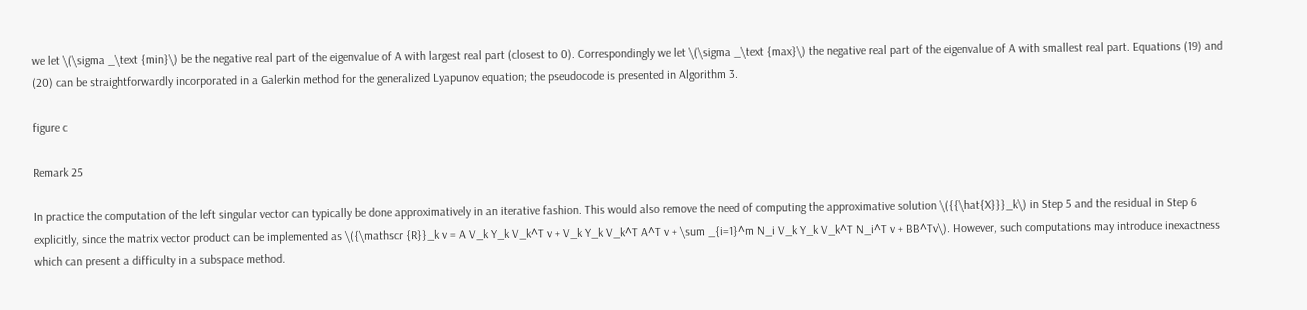we let \(\sigma _\text {min}\) be the negative real part of the eigenvalue of A with largest real part (closest to 0). Correspondingly we let \(\sigma _\text {max}\) the negative real part of the eigenvalue of A with smallest real part. Equations (19) and (20) can be straightforwardly incorporated in a Galerkin method for the generalized Lyapunov equation; the pseudocode is presented in Algorithm 3.

figure c

Remark 25

In practice the computation of the left singular vector can typically be done approximatively in an iterative fashion. This would also remove the need of computing the approximative solution \({{\hat{X}}}_k\) in Step 5 and the residual in Step 6 explicitly, since the matrix vector product can be implemented as \({\mathscr {R}}_k v = A V_k Y_k V_k^T v + V_k Y_k V_k^T A^T v + \sum _{i=1}^m N_i V_k Y_k V_k^T N_i^T v + BB^Tv\). However, such computations may introduce inexactness which can present a difficulty in a subspace method.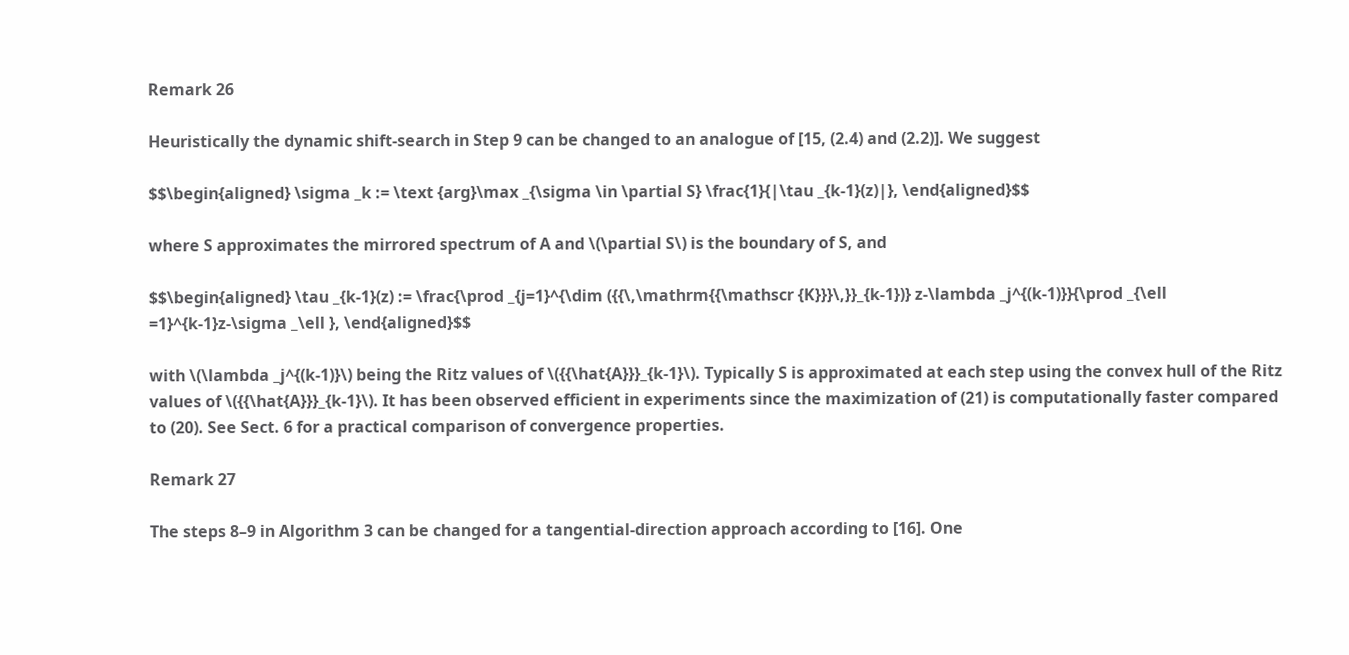Remark 26

Heuristically the dynamic shift-search in Step 9 can be changed to an analogue of [15, (2.4) and (2.2)]. We suggest

$$\begin{aligned} \sigma _k := \text {arg}\max _{\sigma \in \partial S} \frac{1}{|\tau _{k-1}(z)|}, \end{aligned}$$

where S approximates the mirrored spectrum of A and \(\partial S\) is the boundary of S, and

$$\begin{aligned} \tau _{k-1}(z) := \frac{\prod _{j=1}^{\dim ({{\,\mathrm{{\mathscr {K}}}\,}}_{k-1})} z-\lambda _j^{(k-1)}}{\prod _{\ell =1}^{k-1}z-\sigma _\ell }, \end{aligned}$$

with \(\lambda _j^{(k-1)}\) being the Ritz values of \({{\hat{A}}}_{k-1}\). Typically S is approximated at each step using the convex hull of the Ritz values of \({{\hat{A}}}_{k-1}\). It has been observed efficient in experiments since the maximization of (21) is computationally faster compared to (20). See Sect. 6 for a practical comparison of convergence properties.

Remark 27

The steps 8–9 in Algorithm 3 can be changed for a tangential-direction approach according to [16]. One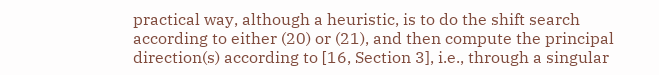practical way, although a heuristic, is to do the shift search according to either (20) or (21), and then compute the principal direction(s) according to [16, Section 3], i.e., through a singular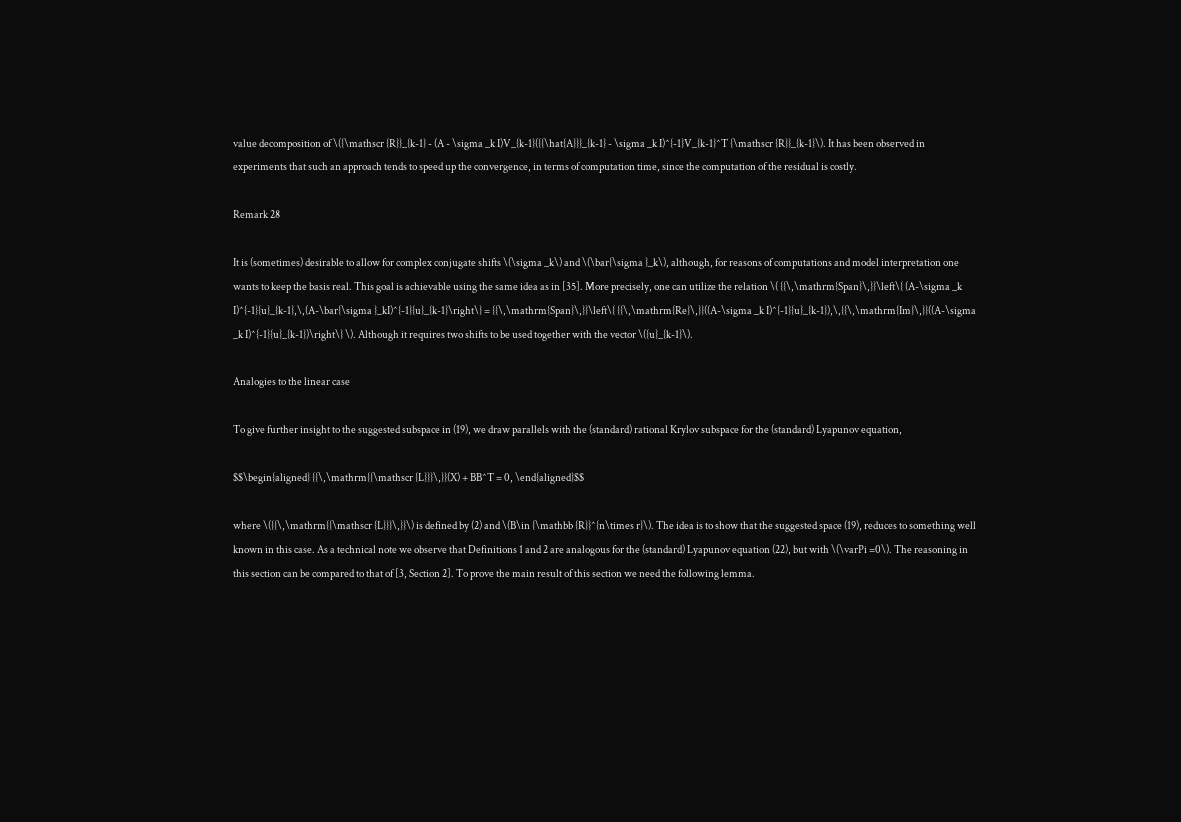value decomposition of \({\mathscr {R}}_{k-1} - (A - \sigma _k I)V_{k-1}({{\hat{A}}}_{k-1} - \sigma _k I)^{-1}V_{k-1}^T {\mathscr {R}}_{k-1}\). It has been observed in experiments that such an approach tends to speed up the convergence, in terms of computation time, since the computation of the residual is costly.

Remark 28

It is (sometimes) desirable to allow for complex conjugate shifts \(\sigma _k\) and \(\bar{\sigma }_k\), although, for reasons of computations and model interpretation one wants to keep the basis real. This goal is achievable using the same idea as in [35]. More precisely, one can utilize the relation \( {{\,\mathrm{Span}\,}}\left\{ (A-\sigma _k I)^{-1}{u}_{k-1},\,(A-\bar{\sigma }_kI)^{-1}{u}_{k-1}\right\} = {{\,\mathrm{Span}\,}}\left\{ {{\,\mathrm{Re}\,}}((A-\sigma _k I)^{-1}{u}_{k-1}),\,{{\,\mathrm{Im}\,}}((A-\sigma _k I)^{-1}{u}_{k-1})\right\} \). Although it requires two shifts to be used together with the vector \({u}_{k-1}\).

Analogies to the linear case

To give further insight to the suggested subspace in (19), we draw parallels with the (standard) rational Krylov subspace for the (standard) Lyapunov equation,

$$\begin{aligned} {{\,\mathrm{{\mathscr {L}}}\,}}(X) + BB^T = 0, \end{aligned}$$

where \({{\,\mathrm{{\mathscr {L}}}\,}}\) is defined by (2) and \(B\in {\mathbb {R}}^{n\times r}\). The idea is to show that the suggested space (19), reduces to something well known in this case. As a technical note we observe that Definitions 1 and 2 are analogous for the (standard) Lyapunov equation (22), but with \(\varPi =0\). The reasoning in this section can be compared to that of [3, Section 2]. To prove the main result of this section we need the following lemma.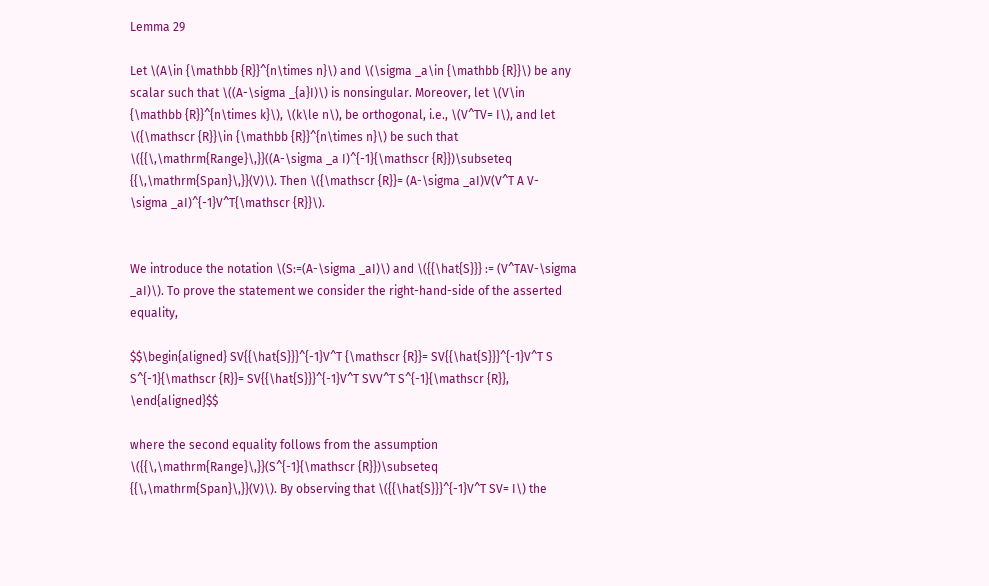Lemma 29

Let \(A\in {\mathbb {R}}^{n\times n}\) and \(\sigma _a\in {\mathbb {R}}\) be any scalar such that \((A-\sigma _{a}I)\) is nonsingular. Moreover, let \(V\in {\mathbb {R}}^{n\times k}\), \(k\le n\), be orthogonal, i.e., \(V^TV= I\), and let \({\mathscr {R}}\in {\mathbb {R}}^{n\times n}\) be such that \({{\,\mathrm{Range}\,}}((A-\sigma _a I)^{-1}{\mathscr {R}})\subseteq {{\,\mathrm{Span}\,}}(V)\). Then \({\mathscr {R}}= (A-\sigma _aI)V(V^T A V- \sigma _aI)^{-1}V^T{\mathscr {R}}\).


We introduce the notation \(S:=(A-\sigma _aI)\) and \({{\hat{S}}} := (V^TAV-\sigma _aI)\). To prove the statement we consider the right-hand-side of the asserted equality,

$$\begin{aligned} SV{{\hat{S}}}^{-1}V^T {\mathscr {R}}= SV{{\hat{S}}}^{-1}V^T S S^{-1}{\mathscr {R}}= SV{{\hat{S}}}^{-1}V^T SVV^T S^{-1}{\mathscr {R}}, \end{aligned}$$

where the second equality follows from the assumption \({{\,\mathrm{Range}\,}}(S^{-1}{\mathscr {R}})\subseteq {{\,\mathrm{Span}\,}}(V)\). By observing that \({{\hat{S}}}^{-1}V^T SV= I\) the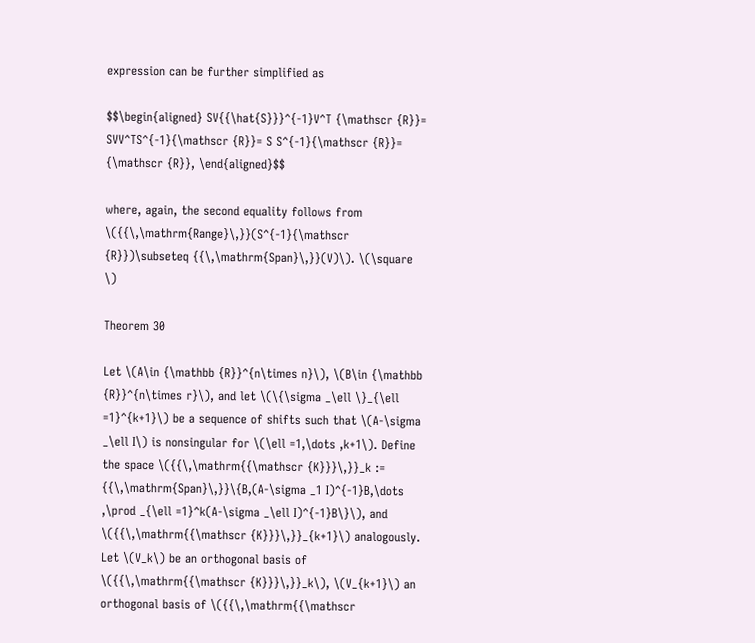expression can be further simplified as

$$\begin{aligned} SV{{\hat{S}}}^{-1}V^T {\mathscr {R}}= SVV^TS^{-1}{\mathscr {R}}= S S^{-1}{\mathscr {R}}= {\mathscr {R}}, \end{aligned}$$

where, again, the second equality follows from \({{\,\mathrm{Range}\,}}(S^{-1}{\mathscr {R}})\subseteq {{\,\mathrm{Span}\,}}(V)\). \(\square \)

Theorem 30

Let \(A\in {\mathbb {R}}^{n\times n}\), \(B\in {\mathbb {R}}^{n\times r}\), and let \(\{\sigma _\ell \}_{\ell =1}^{k+1}\) be a sequence of shifts such that \(A-\sigma _\ell I\) is nonsingular for \(\ell =1,\dots ,k+1\). Define the space \({{\,\mathrm{{\mathscr {K}}}\,}}_k := {{\,\mathrm{Span}\,}}\{B,(A-\sigma _1 I)^{-1}B,\dots ,\prod _{\ell =1}^k(A-\sigma _\ell I)^{-1}B\}\), and \({{\,\mathrm{{\mathscr {K}}}\,}}_{k+1}\) analogously. Let \(V_k\) be an orthogonal basis of \({{\,\mathrm{{\mathscr {K}}}\,}}_k\), \(V_{k+1}\) an orthogonal basis of \({{\,\mathrm{{\mathscr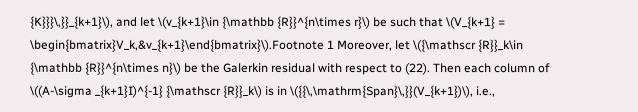{K}}}\,}}_{k+1}\), and let \(v_{k+1}\in {\mathbb {R}}^{n\times r}\) be such that \(V_{k+1} = \begin{bmatrix}V_k,&v_{k+1}\end{bmatrix}\).Footnote 1 Moreover, let \({\mathscr {R}}_k\in {\mathbb {R}}^{n\times n}\) be the Galerkin residual with respect to (22). Then each column of \((A-\sigma _{k+1}I)^{-1} {\mathscr {R}}_k\) is in \({{\,\mathrm{Span}\,}}(V_{k+1})\), i.e.,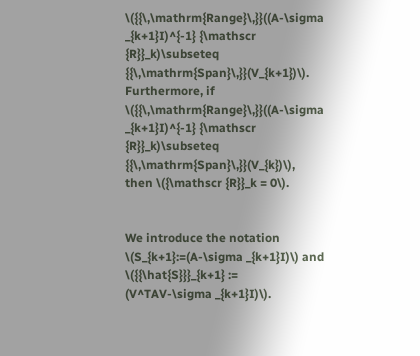\({{\,\mathrm{Range}\,}}((A-\sigma _{k+1}I)^{-1} {\mathscr {R}}_k)\subseteq {{\,\mathrm{Span}\,}}(V_{k+1})\). Furthermore, if \({{\,\mathrm{Range}\,}}((A-\sigma _{k+1}I)^{-1} {\mathscr {R}}_k)\subseteq {{\,\mathrm{Span}\,}}(V_{k})\), then \({\mathscr {R}}_k = 0\).


We introduce the notation \(S_{k+1}:=(A-\sigma _{k+1}I)\) and \({{\hat{S}}}_{k+1} := (V^TAV-\sigma _{k+1}I)\).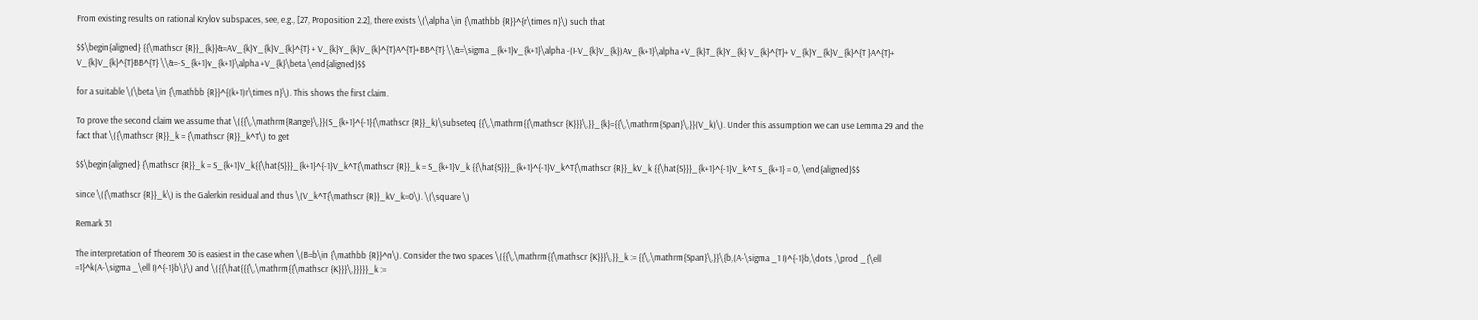From existing results on rational Krylov subspaces, see, e.g., [27, Proposition 2.2], there exists \(\alpha \in {\mathbb {R}}^{r\times n}\) such that

$$\begin{aligned} {{\mathscr {R}}_{k}}&=AV_{k}Y_{k}V_{k}^{T} + V_{k}Y_{k}V_{k}^{T}A^{T}+BB^{T} \\&=\sigma _{k+1}v_{k+1}\alpha -(I-V_{k}V_{k})Av_{k+1}\alpha +V_{k}T_{k}Y_{k} V_{k}^{T}+ V_{k}Y_{k}V_{k}^{T }A^{T}+ V_{k}V_{k}^{T}BB^{T} \\&=-S_{k+1}v_{k+1}\alpha +V_{k}\beta \end{aligned}$$

for a suitable \(\beta \in {\mathbb {R}}^{(k+1)r\times n}\). This shows the first claim.

To prove the second claim we assume that \({{\,\mathrm{Range}\,}}(S_{k+1}^{-1}{\mathscr {R}}_k)\subseteq {{\,\mathrm{{\mathscr {K}}}\,}}_{k}={{\,\mathrm{Span}\,}}(V_k)\). Under this assumption we can use Lemma 29 and the fact that \({\mathscr {R}}_k = {\mathscr {R}}_k^T\) to get

$$\begin{aligned} {\mathscr {R}}_k = S_{k+1}V_k{{\hat{S}}}_{k+1}^{-1}V_k^T{\mathscr {R}}_k = S_{k+1}V_k {{\hat{S}}}_{k+1}^{-1}V_k^T{\mathscr {R}}_kV_k {{\hat{S}}}_{k+1}^{-1}V_k^T S_{k+1} = 0, \end{aligned}$$

since \({\mathscr {R}}_k\) is the Galerkin residual and thus \(V_k^T{\mathscr {R}}_kV_k=0\). \(\square \)

Remark 31

The interpretation of Theorem 30 is easiest in the case when \(B=b\in {\mathbb {R}}^n\). Consider the two spaces \({{\,\mathrm{{\mathscr {K}}}\,}}_k := {{\,\mathrm{Span}\,}}\{b,(A-\sigma _1 I)^{-1}b,\dots ,\prod _{\ell =1}^k(A-\sigma _\ell I)^{-1}b\}\) and \({{\hat{{{\,\mathrm{{\mathscr {K}}}\,}}}}}_k :=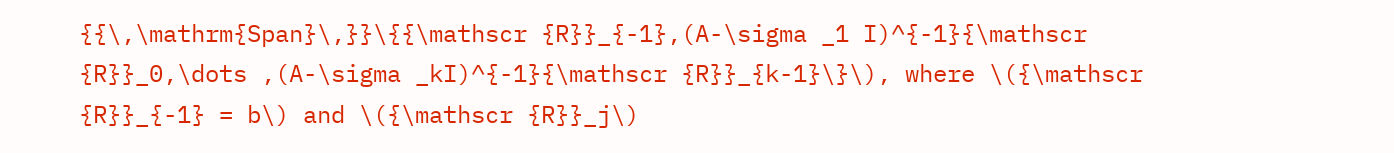{{\,\mathrm{Span}\,}}\{{\mathscr {R}}_{-1},(A-\sigma _1 I)^{-1}{\mathscr {R}}_0,\dots ,(A-\sigma _kI)^{-1}{\mathscr {R}}_{k-1}\}\), where \({\mathscr {R}}_{-1} = b\) and \({\mathscr {R}}_j\)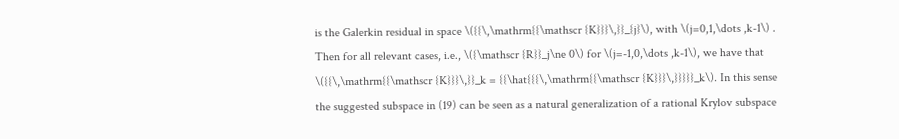is the Galerkin residual in space \({{\,\mathrm{{\mathscr {K}}}\,}}_{j}\), with \(j=0,1,\dots ,k-1\) . Then for all relevant cases, i.e., \({\mathscr {R}}_j\ne 0\) for \(j=-1,0,\dots ,k-1\), we have that \({{\,\mathrm{{\mathscr {K}}}\,}}_k = {{\hat{{{\,\mathrm{{\mathscr {K}}}\,}}}}}_k\). In this sense the suggested subspace in (19) can be seen as a natural generalization of a rational Krylov subspace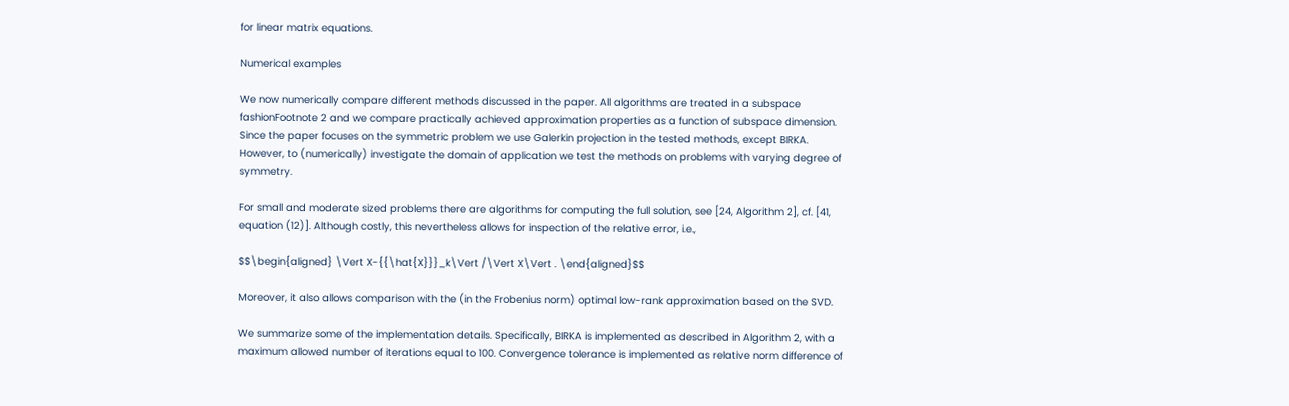for linear matrix equations.

Numerical examples

We now numerically compare different methods discussed in the paper. All algorithms are treated in a subspace fashionFootnote 2 and we compare practically achieved approximation properties as a function of subspace dimension. Since the paper focuses on the symmetric problem we use Galerkin projection in the tested methods, except BIRKA. However, to (numerically) investigate the domain of application we test the methods on problems with varying degree of symmetry.

For small and moderate sized problems there are algorithms for computing the full solution, see [24, Algorithm 2], cf. [41, equation (12)]. Although costly, this nevertheless allows for inspection of the relative error, i.e.,

$$\begin{aligned} \Vert X-{{\hat{X}}}_k\Vert /\Vert X\Vert . \end{aligned}$$

Moreover, it also allows comparison with the (in the Frobenius norm) optimal low-rank approximation based on the SVD.

We summarize some of the implementation details. Specifically, BIRKA is implemented as described in Algorithm 2, with a maximum allowed number of iterations equal to 100. Convergence tolerance is implemented as relative norm difference of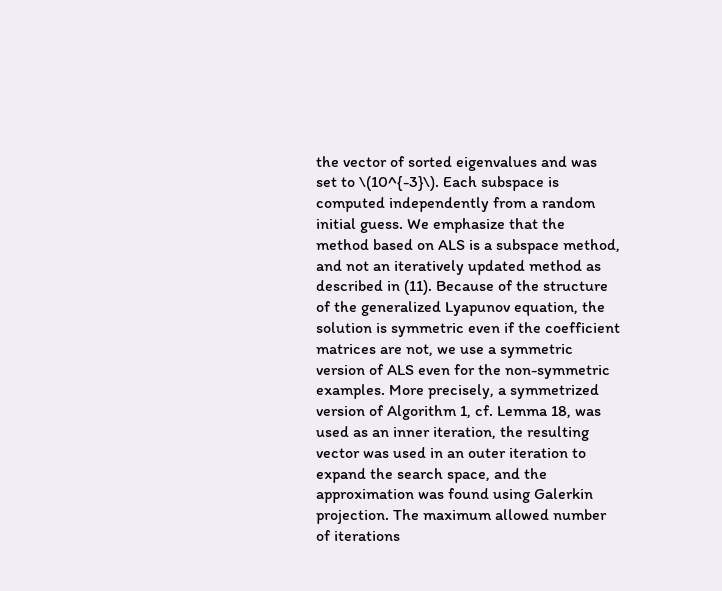the vector of sorted eigenvalues and was set to \(10^{-3}\). Each subspace is computed independently from a random initial guess. We emphasize that the method based on ALS is a subspace method, and not an iteratively updated method as described in (11). Because of the structure of the generalized Lyapunov equation, the solution is symmetric even if the coefficient matrices are not, we use a symmetric version of ALS even for the non-symmetric examples. More precisely, a symmetrized version of Algorithm 1, cf. Lemma 18, was used as an inner iteration, the resulting vector was used in an outer iteration to expand the search space, and the approximation was found using Galerkin projection. The maximum allowed number of iterations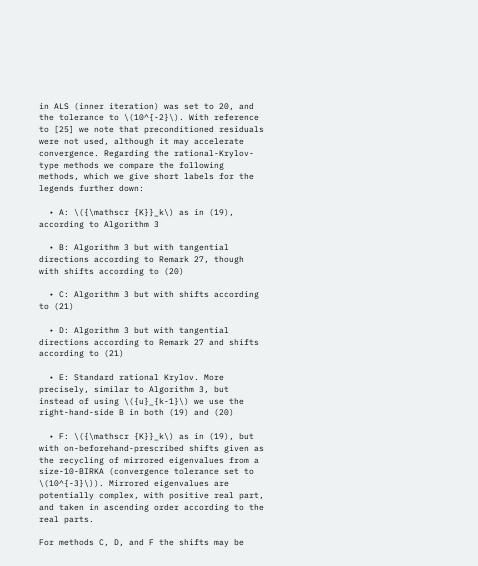in ALS (inner iteration) was set to 20, and the tolerance to \(10^{-2}\). With reference to [25] we note that preconditioned residuals were not used, although it may accelerate convergence. Regarding the rational-Krylov-type methods we compare the following methods, which we give short labels for the legends further down:

  • A: \({\mathscr {K}}_k\) as in (19), according to Algorithm 3

  • B: Algorithm 3 but with tangential directions according to Remark 27, though with shifts according to (20)

  • C: Algorithm 3 but with shifts according to (21)

  • D: Algorithm 3 but with tangential directions according to Remark 27 and shifts according to (21)

  • E: Standard rational Krylov. More precisely, similar to Algorithm 3, but instead of using \({u}_{k-1}\) we use the right-hand-side B in both (19) and (20)

  • F: \({\mathscr {K}}_k\) as in (19), but with on-beforehand-prescribed shifts given as the recycling of mirrored eigenvalues from a size-10-BIRKA (convergence tolerance set to \(10^{-3}\)). Mirrored eigenvalues are potentially complex, with positive real part, and taken in ascending order according to the real parts.

For methods C, D, and F the shifts may be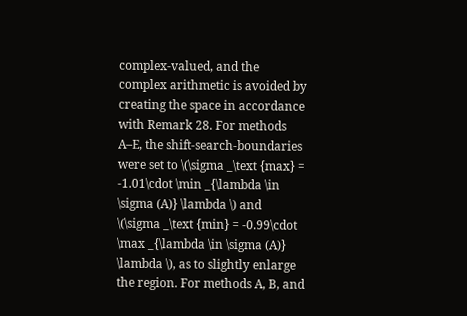complex-valued, and the complex arithmetic is avoided by creating the space in accordance with Remark 28. For methods A–E, the shift-search-boundaries were set to \(\sigma _\text {max} = -1.01\cdot \min _{\lambda \in \sigma (A)} \lambda \) and \(\sigma _\text {min} = -0.99\cdot \max _{\lambda \in \sigma (A)} \lambda \), as to slightly enlarge the region. For methods A, B, and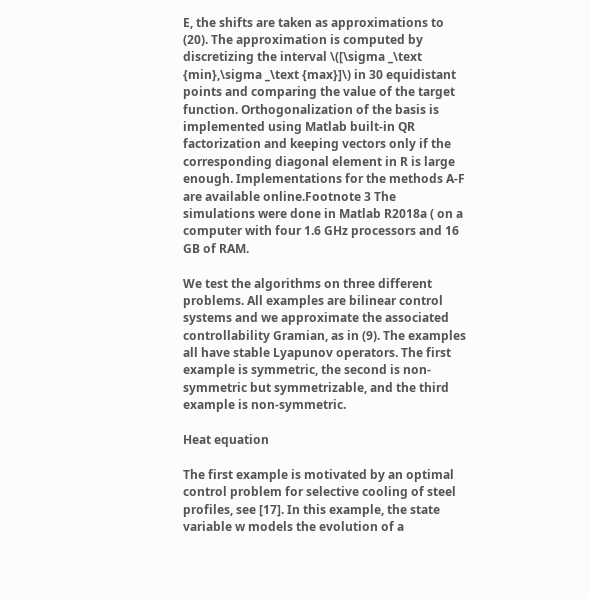E, the shifts are taken as approximations to (20). The approximation is computed by discretizing the interval \([\sigma _\text {min},\sigma _\text {max}]\) in 30 equidistant points and comparing the value of the target function. Orthogonalization of the basis is implemented using Matlab built-in QR factorization and keeping vectors only if the corresponding diagonal element in R is large enough. Implementations for the methods A-F are available online.Footnote 3 The simulations were done in Matlab R2018a ( on a computer with four 1.6 GHz processors and 16 GB of RAM.

We test the algorithms on three different problems. All examples are bilinear control systems and we approximate the associated controllability Gramian, as in (9). The examples all have stable Lyapunov operators. The first example is symmetric, the second is non-symmetric but symmetrizable, and the third example is non-symmetric.

Heat equation

The first example is motivated by an optimal control problem for selective cooling of steel profiles, see [17]. In this example, the state variable w models the evolution of a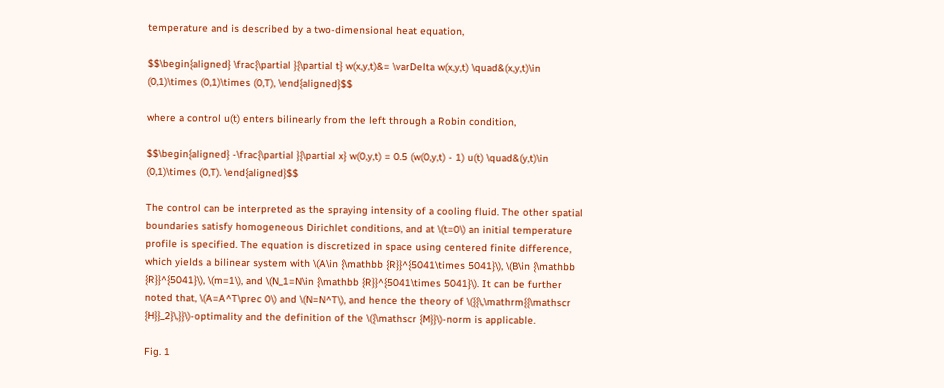temperature and is described by a two-dimensional heat equation,

$$\begin{aligned} \frac{\partial }{\partial t} w(x,y,t)&= \varDelta w(x,y,t) \quad&(x,y,t)\in (0,1)\times (0,1)\times (0,T), \end{aligned}$$

where a control u(t) enters bilinearly from the left through a Robin condition,

$$\begin{aligned} -\frac{\partial }{\partial x} w(0,y,t) = 0.5 (w(0,y,t) - 1) u(t) \quad&(y,t)\in (0,1)\times (0,T). \end{aligned}$$

The control can be interpreted as the spraying intensity of a cooling fluid. The other spatial boundaries satisfy homogeneous Dirichlet conditions, and at \(t=0\) an initial temperature profile is specified. The equation is discretized in space using centered finite difference, which yields a bilinear system with \(A\in {\mathbb {R}}^{5041\times 5041}\), \(B\in {\mathbb {R}}^{5041}\), \(m=1\), and \(N_1=N\in {\mathbb {R}}^{5041\times 5041}\). It can be further noted that, \(A=A^T\prec 0\) and \(N=N^T\), and hence the theory of \({{\,\mathrm{{\mathscr {H}}_2}\,}}\)-optimality and the definition of the \({\mathscr {M}}\)-norm is applicable.

Fig. 1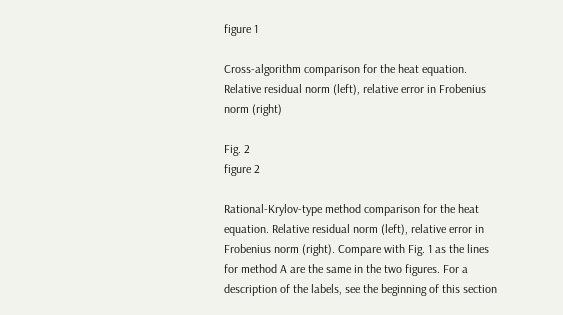figure 1

Cross-algorithm comparison for the heat equation. Relative residual norm (left), relative error in Frobenius norm (right)

Fig. 2
figure 2

Rational-Krylov-type method comparison for the heat equation. Relative residual norm (left), relative error in Frobenius norm (right). Compare with Fig. 1 as the lines for method A are the same in the two figures. For a description of the labels, see the beginning of this section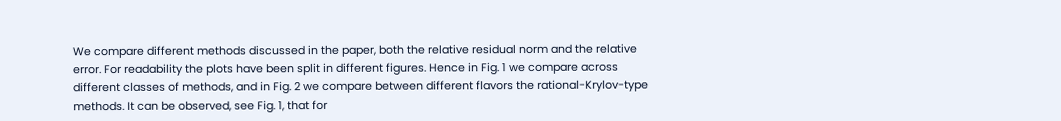We compare different methods discussed in the paper, both the relative residual norm and the relative error. For readability the plots have been split in different figures. Hence in Fig. 1 we compare across different classes of methods, and in Fig. 2 we compare between different flavors the rational-Krylov-type methods. It can be observed, see Fig. 1, that for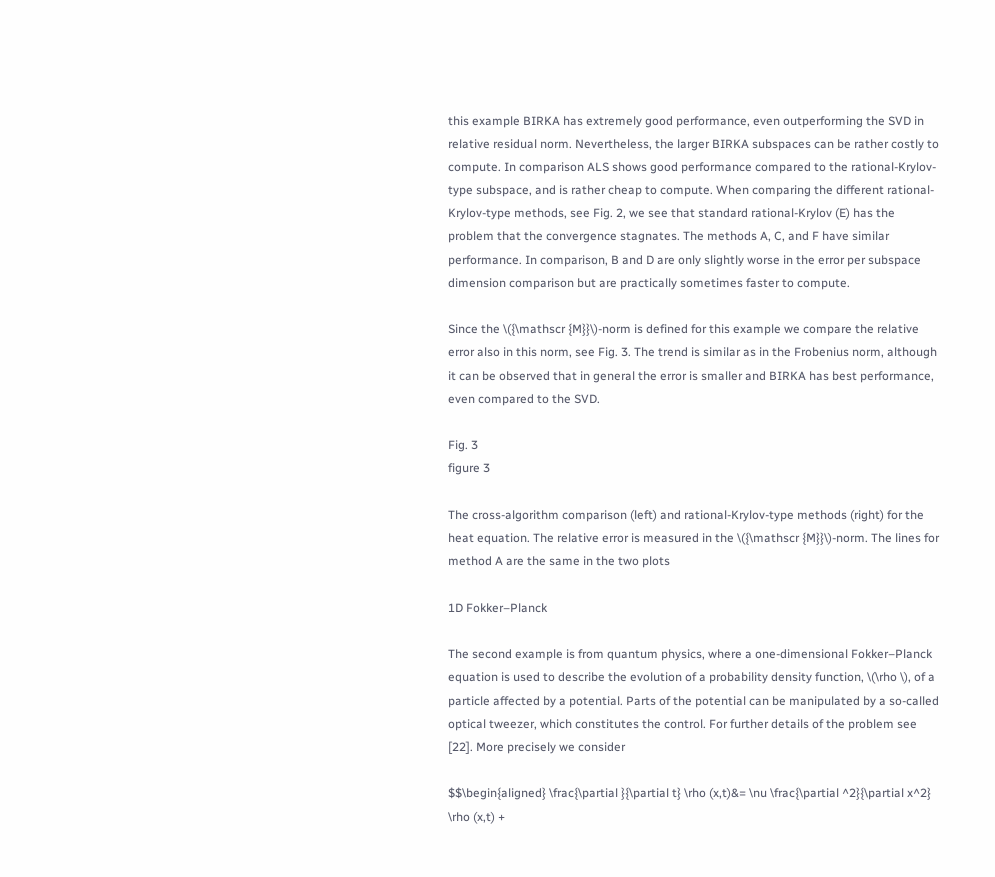this example BIRKA has extremely good performance, even outperforming the SVD in relative residual norm. Nevertheless, the larger BIRKA subspaces can be rather costly to compute. In comparison ALS shows good performance compared to the rational-Krylov-type subspace, and is rather cheap to compute. When comparing the different rational-Krylov-type methods, see Fig. 2, we see that standard rational-Krylov (E) has the problem that the convergence stagnates. The methods A, C, and F have similar performance. In comparison, B and D are only slightly worse in the error per subspace dimension comparison but are practically sometimes faster to compute.

Since the \({\mathscr {M}}\)-norm is defined for this example we compare the relative error also in this norm, see Fig. 3. The trend is similar as in the Frobenius norm, although it can be observed that in general the error is smaller and BIRKA has best performance, even compared to the SVD.

Fig. 3
figure 3

The cross-algorithm comparison (left) and rational-Krylov-type methods (right) for the heat equation. The relative error is measured in the \({\mathscr {M}}\)-norm. The lines for method A are the same in the two plots

1D Fokker–Planck

The second example is from quantum physics, where a one-dimensional Fokker–Planck equation is used to describe the evolution of a probability density function, \(\rho \), of a particle affected by a potential. Parts of the potential can be manipulated by a so-called optical tweezer, which constitutes the control. For further details of the problem see [22]. More precisely we consider

$$\begin{aligned} \frac{\partial }{\partial t} \rho (x,t)&= \nu \frac{\partial ^2}{\partial x^2} \rho (x,t) +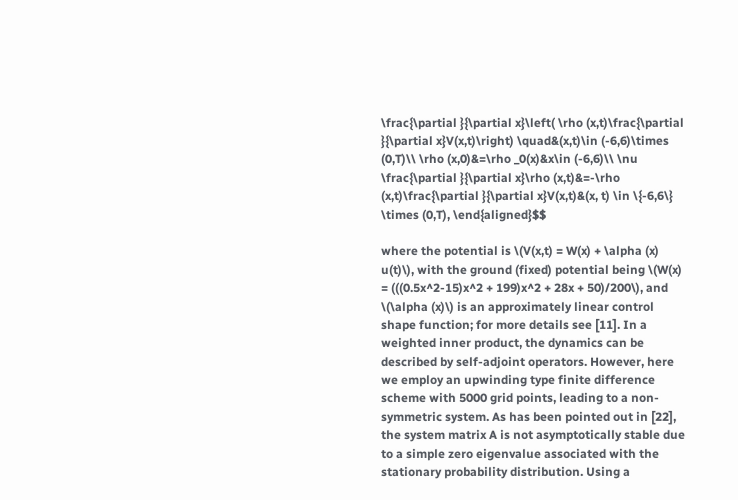\frac{\partial }{\partial x}\left( \rho (x,t)\frac{\partial }{\partial x}V(x,t)\right) \quad&(x,t)\in (-6,6)\times (0,T)\\ \rho (x,0)&=\rho _0(x)&x\in (-6,6)\\ \nu \frac{\partial }{\partial x}\rho (x,t)&=-\rho (x,t)\frac{\partial }{\partial x}V(x,t)&(x, t) \in \{-6,6\} \times (0,T), \end{aligned}$$

where the potential is \(V(x,t) = W(x) + \alpha (x) u(t)\), with the ground (fixed) potential being \(W(x) = (((0.5x^2-15)x^2 + 199)x^2 + 28x + 50)/200\), and \(\alpha (x)\) is an approximately linear control shape function; for more details see [11]. In a weighted inner product, the dynamics can be described by self-adjoint operators. However, here we employ an upwinding type finite difference scheme with 5000 grid points, leading to a non-symmetric system. As has been pointed out in [22], the system matrix A is not asymptotically stable due to a simple zero eigenvalue associated with the stationary probability distribution. Using a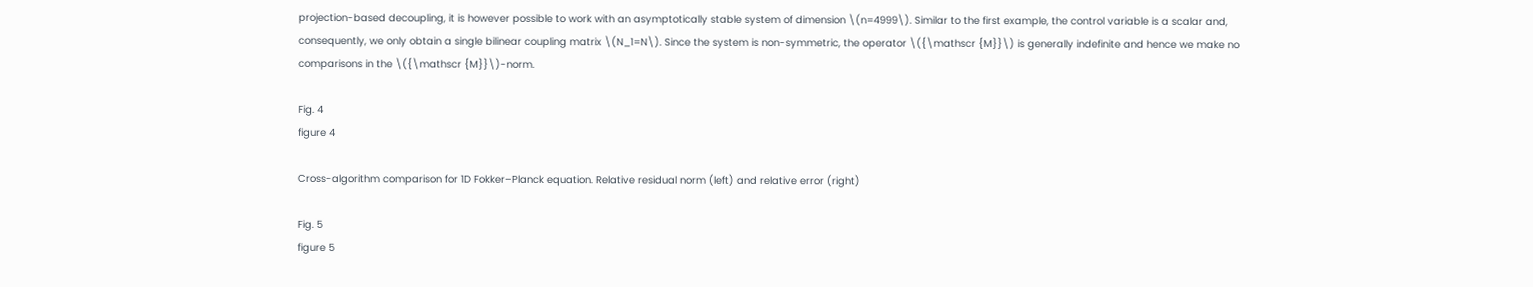projection-based decoupling, it is however possible to work with an asymptotically stable system of dimension \(n=4999\). Similar to the first example, the control variable is a scalar and, consequently, we only obtain a single bilinear coupling matrix \(N_1=N\). Since the system is non-symmetric, the operator \({\mathscr {M}}\) is generally indefinite and hence we make no comparisons in the \({\mathscr {M}}\)-norm.

Fig. 4
figure 4

Cross-algorithm comparison for 1D Fokker–Planck equation. Relative residual norm (left) and relative error (right)

Fig. 5
figure 5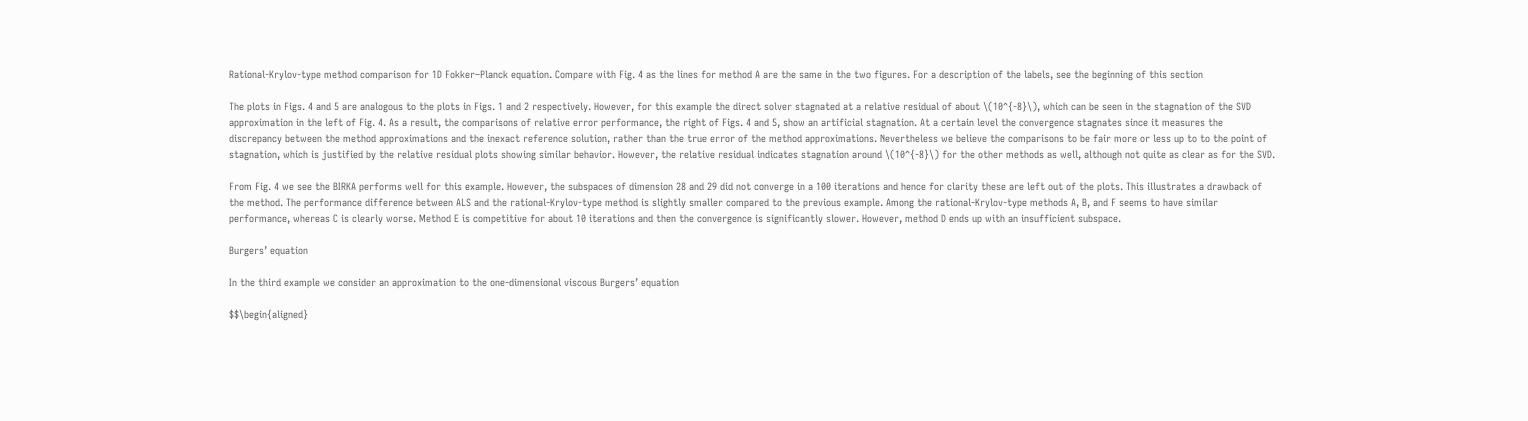Rational-Krylov-type method comparison for 1D Fokker–Planck equation. Compare with Fig. 4 as the lines for method A are the same in the two figures. For a description of the labels, see the beginning of this section

The plots in Figs. 4 and 5 are analogous to the plots in Figs. 1 and 2 respectively. However, for this example the direct solver stagnated at a relative residual of about \(10^{-8}\), which can be seen in the stagnation of the SVD approximation in the left of Fig. 4. As a result, the comparisons of relative error performance, the right of Figs. 4 and 5, show an artificial stagnation. At a certain level the convergence stagnates since it measures the discrepancy between the method approximations and the inexact reference solution, rather than the true error of the method approximations. Nevertheless we believe the comparisons to be fair more or less up to to the point of stagnation, which is justified by the relative residual plots showing similar behavior. However, the relative residual indicates stagnation around \(10^{-8}\) for the other methods as well, although not quite as clear as for the SVD.

From Fig. 4 we see the BIRKA performs well for this example. However, the subspaces of dimension 28 and 29 did not converge in a 100 iterations and hence for clarity these are left out of the plots. This illustrates a drawback of the method. The performance difference between ALS and the rational-Krylov-type method is slightly smaller compared to the previous example. Among the rational-Krylov-type methods A, B, and F seems to have similar performance, whereas C is clearly worse. Method E is competitive for about 10 iterations and then the convergence is significantly slower. However, method D ends up with an insufficient subspace.

Burgers’ equation

In the third example we consider an approximation to the one-dimensional viscous Burgers’ equation

$$\begin{aligned}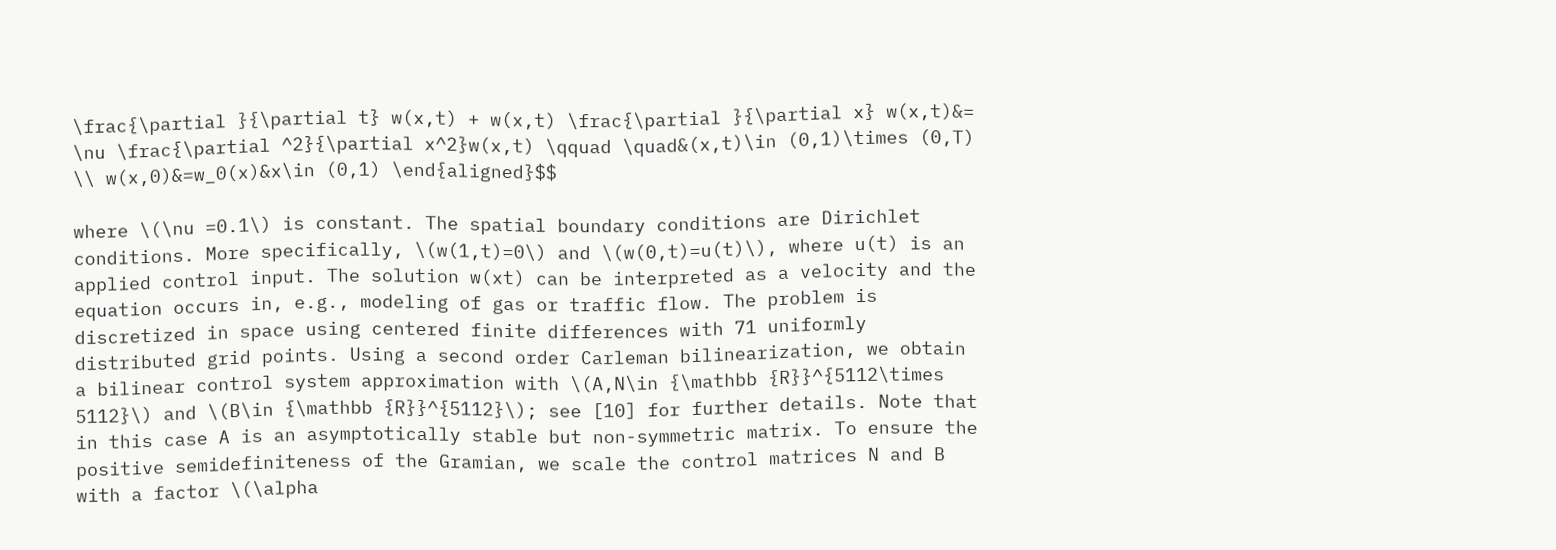\frac{\partial }{\partial t} w(x,t) + w(x,t) \frac{\partial }{\partial x} w(x,t)&= \nu \frac{\partial ^2}{\partial x^2}w(x,t) \qquad \quad&(x,t)\in (0,1)\times (0,T) \\ w(x,0)&=w_0(x)&x\in (0,1) \end{aligned}$$

where \(\nu =0.1\) is constant. The spatial boundary conditions are Dirichlet conditions. More specifically, \(w(1,t)=0\) and \(w(0,t)=u(t)\), where u(t) is an applied control input. The solution w(xt) can be interpreted as a velocity and the equation occurs in, e.g., modeling of gas or traffic flow. The problem is discretized in space using centered finite differences with 71 uniformly distributed grid points. Using a second order Carleman bilinearization, we obtain a bilinear control system approximation with \(A,N\in {\mathbb {R}}^{5112\times 5112}\) and \(B\in {\mathbb {R}}^{5112}\); see [10] for further details. Note that in this case A is an asymptotically stable but non-symmetric matrix. To ensure the positive semidefiniteness of the Gramian, we scale the control matrices N and B with a factor \(\alpha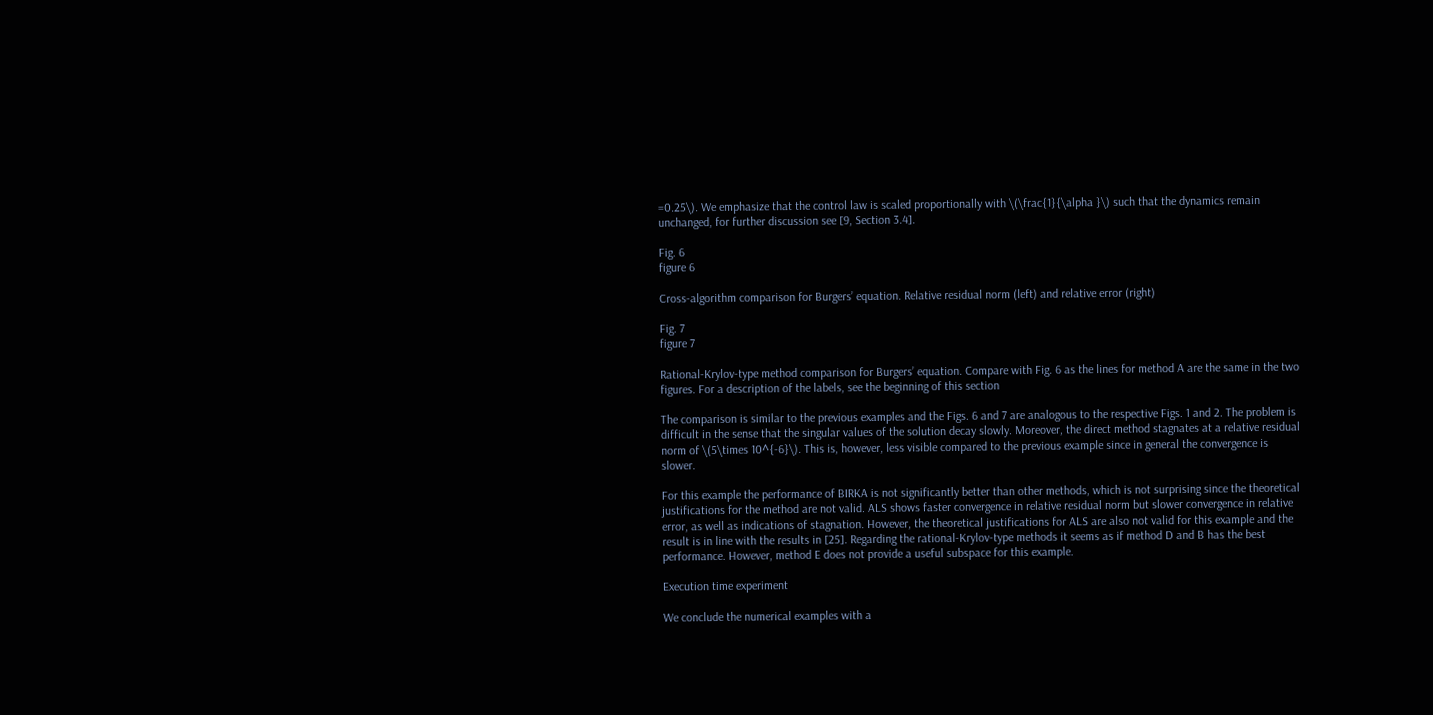=0.25\). We emphasize that the control law is scaled proportionally with \(\frac{1}{\alpha }\) such that the dynamics remain unchanged, for further discussion see [9, Section 3.4].

Fig. 6
figure 6

Cross-algorithm comparison for Burgers’ equation. Relative residual norm (left) and relative error (right)

Fig. 7
figure 7

Rational-Krylov-type method comparison for Burgers’ equation. Compare with Fig. 6 as the lines for method A are the same in the two figures. For a description of the labels, see the beginning of this section

The comparison is similar to the previous examples and the Figs. 6 and 7 are analogous to the respective Figs. 1 and 2. The problem is difficult in the sense that the singular values of the solution decay slowly. Moreover, the direct method stagnates at a relative residual norm of \(5\times 10^{-6}\). This is, however, less visible compared to the previous example since in general the convergence is slower.

For this example the performance of BIRKA is not significantly better than other methods, which is not surprising since the theoretical justifications for the method are not valid. ALS shows faster convergence in relative residual norm but slower convergence in relative error, as well as indications of stagnation. However, the theoretical justifications for ALS are also not valid for this example and the result is in line with the results in [25]. Regarding the rational-Krylov-type methods it seems as if method D and B has the best performance. However, method E does not provide a useful subspace for this example.

Execution time experiment

We conclude the numerical examples with a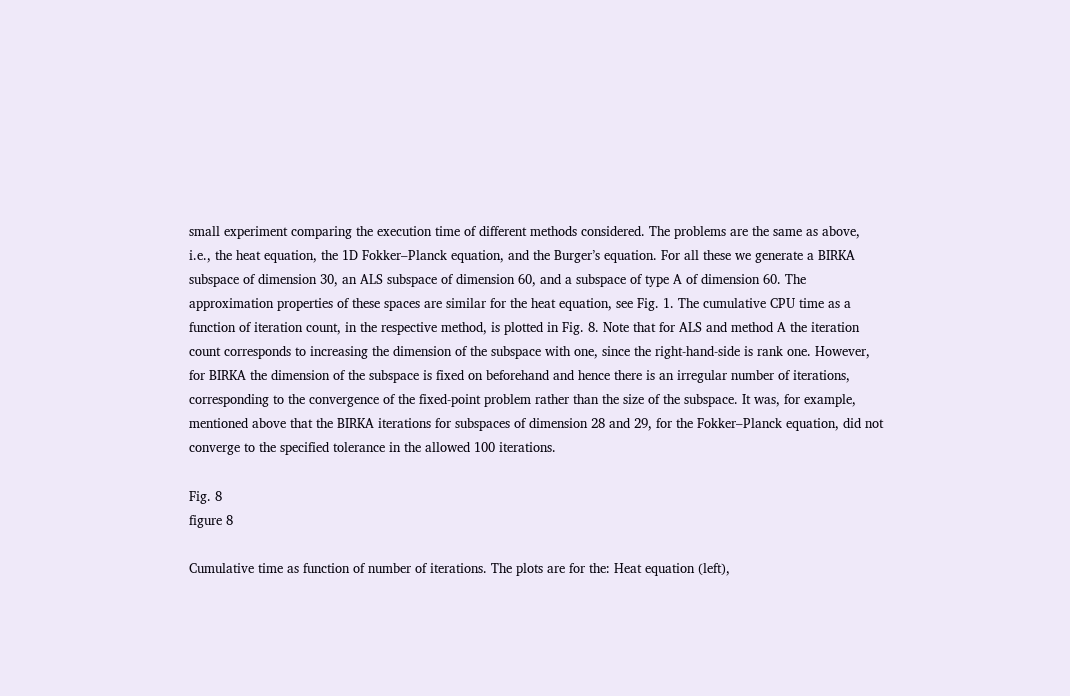small experiment comparing the execution time of different methods considered. The problems are the same as above, i.e., the heat equation, the 1D Fokker–Planck equation, and the Burger’s equation. For all these we generate a BIRKA subspace of dimension 30, an ALS subspace of dimension 60, and a subspace of type A of dimension 60. The approximation properties of these spaces are similar for the heat equation, see Fig. 1. The cumulative CPU time as a function of iteration count, in the respective method, is plotted in Fig. 8. Note that for ALS and method A the iteration count corresponds to increasing the dimension of the subspace with one, since the right-hand-side is rank one. However, for BIRKA the dimension of the subspace is fixed on beforehand and hence there is an irregular number of iterations, corresponding to the convergence of the fixed-point problem rather than the size of the subspace. It was, for example, mentioned above that the BIRKA iterations for subspaces of dimension 28 and 29, for the Fokker–Planck equation, did not converge to the specified tolerance in the allowed 100 iterations.

Fig. 8
figure 8

Cumulative time as function of number of iterations. The plots are for the: Heat equation (left),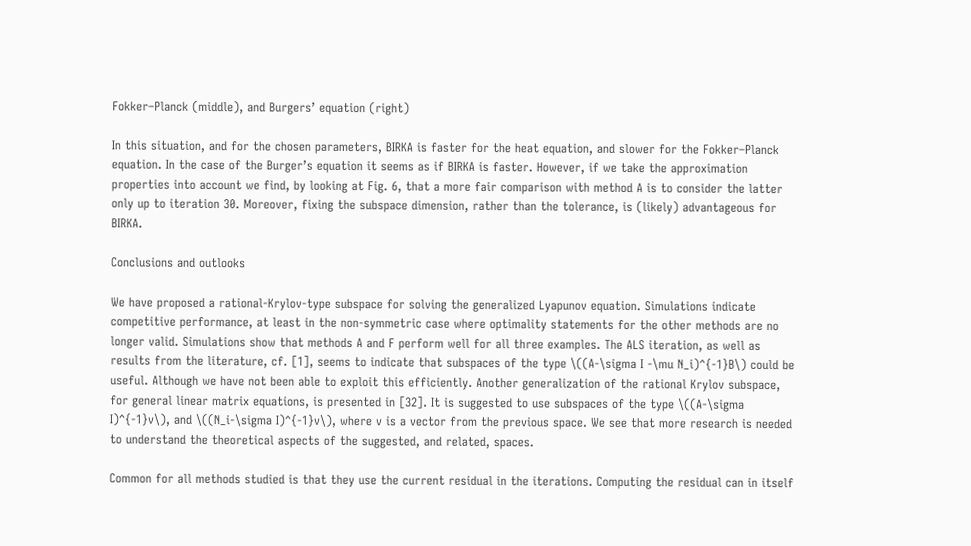Fokker–Planck (middle), and Burgers’ equation (right)

In this situation, and for the chosen parameters, BIRKA is faster for the heat equation, and slower for the Fokker–Planck equation. In the case of the Burger’s equation it seems as if BIRKA is faster. However, if we take the approximation properties into account we find, by looking at Fig. 6, that a more fair comparison with method A is to consider the latter only up to iteration 30. Moreover, fixing the subspace dimension, rather than the tolerance, is (likely) advantageous for BIRKA.

Conclusions and outlooks

We have proposed a rational-Krylov-type subspace for solving the generalized Lyapunov equation. Simulations indicate competitive performance, at least in the non-symmetric case where optimality statements for the other methods are no longer valid. Simulations show that methods A and F perform well for all three examples. The ALS iteration, as well as results from the literature, cf. [1], seems to indicate that subspaces of the type \((A-\sigma I -\mu N_i)^{-1}B\) could be useful. Although we have not been able to exploit this efficiently. Another generalization of the rational Krylov subspace, for general linear matrix equations, is presented in [32]. It is suggested to use subspaces of the type \((A-\sigma I)^{-1}v\), and \((N_i-\sigma I)^{-1}v\), where v is a vector from the previous space. We see that more research is needed to understand the theoretical aspects of the suggested, and related, spaces.

Common for all methods studied is that they use the current residual in the iterations. Computing the residual can in itself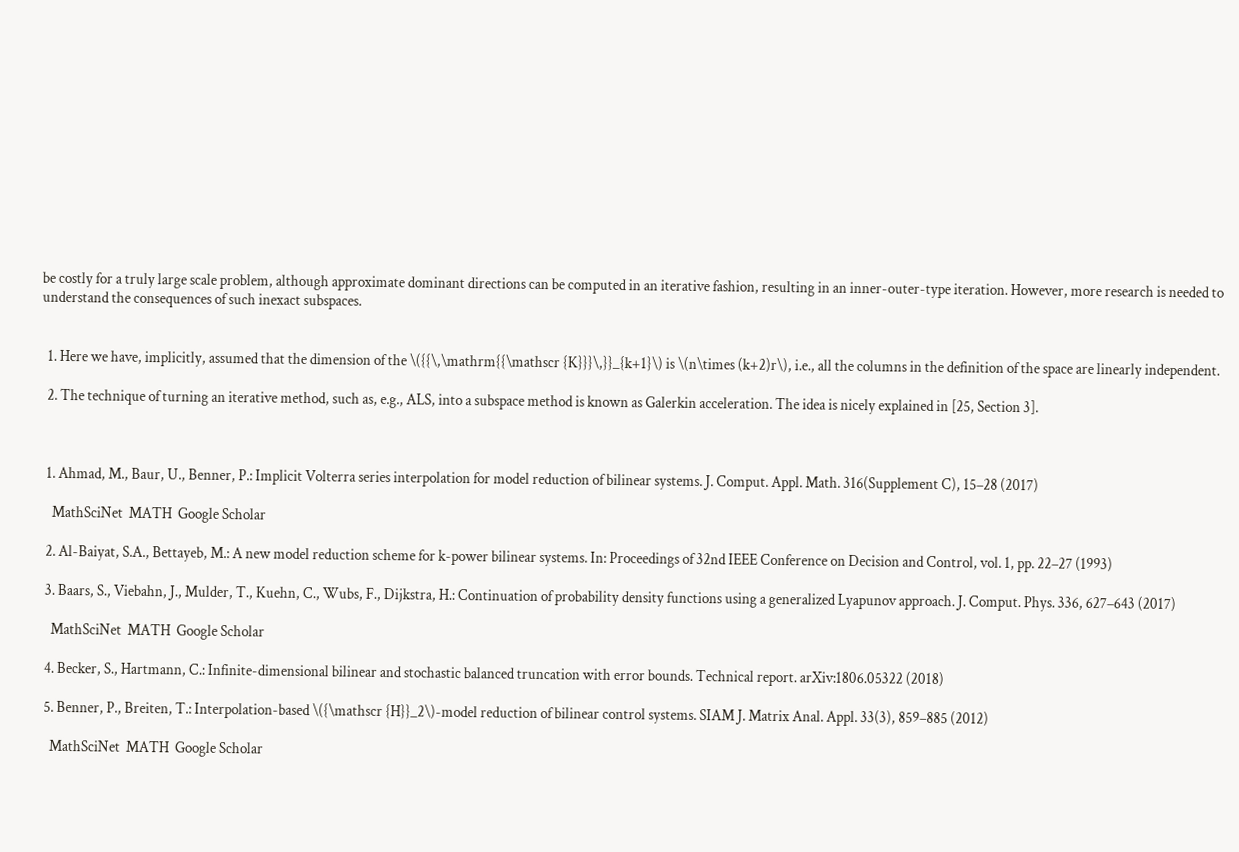be costly for a truly large scale problem, although approximate dominant directions can be computed in an iterative fashion, resulting in an inner-outer-type iteration. However, more research is needed to understand the consequences of such inexact subspaces.


  1. Here we have, implicitly, assumed that the dimension of the \({{\,\mathrm{{\mathscr {K}}}\,}}_{k+1}\) is \(n\times (k+2)r\), i.e., all the columns in the definition of the space are linearly independent.

  2. The technique of turning an iterative method, such as, e.g., ALS, into a subspace method is known as Galerkin acceleration. The idea is nicely explained in [25, Section 3].



  1. Ahmad, M., Baur, U., Benner, P.: Implicit Volterra series interpolation for model reduction of bilinear systems. J. Comput. Appl. Math. 316(Supplement C), 15–28 (2017)

    MathSciNet  MATH  Google Scholar

  2. Al-Baiyat, S.A., Bettayeb, M.: A new model reduction scheme for k-power bilinear systems. In: Proceedings of 32nd IEEE Conference on Decision and Control, vol. 1, pp. 22–27 (1993)

  3. Baars, S., Viebahn, J., Mulder, T., Kuehn, C., Wubs, F., Dijkstra, H.: Continuation of probability density functions using a generalized Lyapunov approach. J. Comput. Phys. 336, 627–643 (2017)

    MathSciNet  MATH  Google Scholar

  4. Becker, S., Hartmann, C.: Infinite-dimensional bilinear and stochastic balanced truncation with error bounds. Technical report. arXiv:1806.05322 (2018)

  5. Benner, P., Breiten, T.: Interpolation-based \({\mathscr {H}}_2\)-model reduction of bilinear control systems. SIAM J. Matrix Anal. Appl. 33(3), 859–885 (2012)

    MathSciNet  MATH  Google Scholar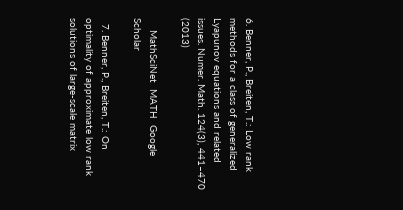6. Benner, P., Breiten, T.: Low rank methods for a class of generalized Lyapunov equations and related issues. Numer. Math. 124(3), 441–470 (2013)

    MathSciNet  MATH  Google Scholar

  7. Benner, P., Breiten, T.: On optimality of approximate low rank solutions of large-scale matrix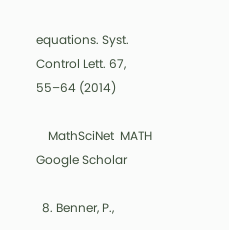equations. Syst. Control Lett. 67, 55–64 (2014)

    MathSciNet  MATH  Google Scholar

  8. Benner, P.,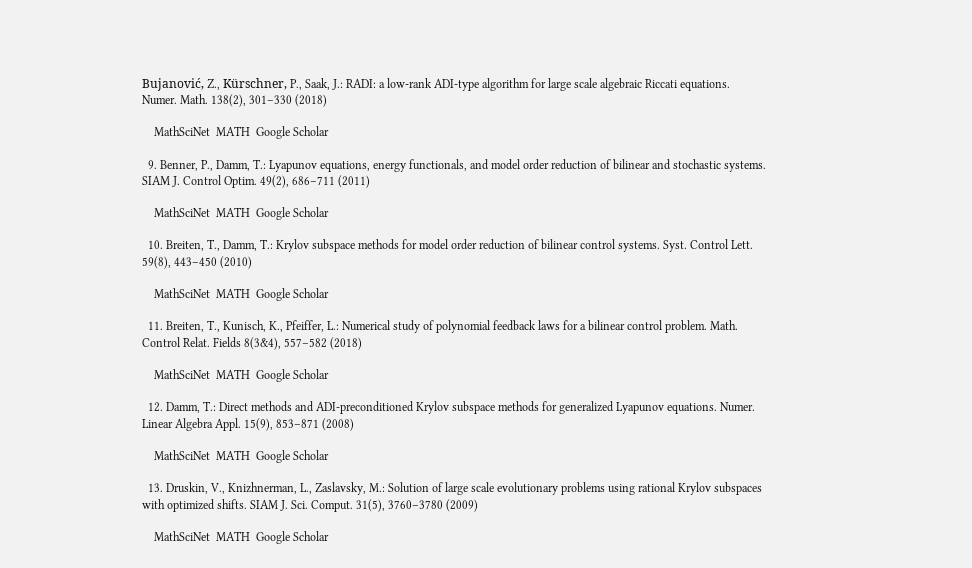Bujanović, Z., Kürschner, P., Saak, J.: RADI: a low-rank ADI-type algorithm for large scale algebraic Riccati equations. Numer. Math. 138(2), 301–330 (2018)

    MathSciNet  MATH  Google Scholar

  9. Benner, P., Damm, T.: Lyapunov equations, energy functionals, and model order reduction of bilinear and stochastic systems. SIAM J. Control Optim. 49(2), 686–711 (2011)

    MathSciNet  MATH  Google Scholar

  10. Breiten, T., Damm, T.: Krylov subspace methods for model order reduction of bilinear control systems. Syst. Control Lett. 59(8), 443–450 (2010)

    MathSciNet  MATH  Google Scholar

  11. Breiten, T., Kunisch, K., Pfeiffer, L.: Numerical study of polynomial feedback laws for a bilinear control problem. Math. Control Relat. Fields 8(3&4), 557–582 (2018)

    MathSciNet  MATH  Google Scholar

  12. Damm, T.: Direct methods and ADI-preconditioned Krylov subspace methods for generalized Lyapunov equations. Numer. Linear Algebra Appl. 15(9), 853–871 (2008)

    MathSciNet  MATH  Google Scholar

  13. Druskin, V., Knizhnerman, L., Zaslavsky, M.: Solution of large scale evolutionary problems using rational Krylov subspaces with optimized shifts. SIAM J. Sci. Comput. 31(5), 3760–3780 (2009)

    MathSciNet  MATH  Google Scholar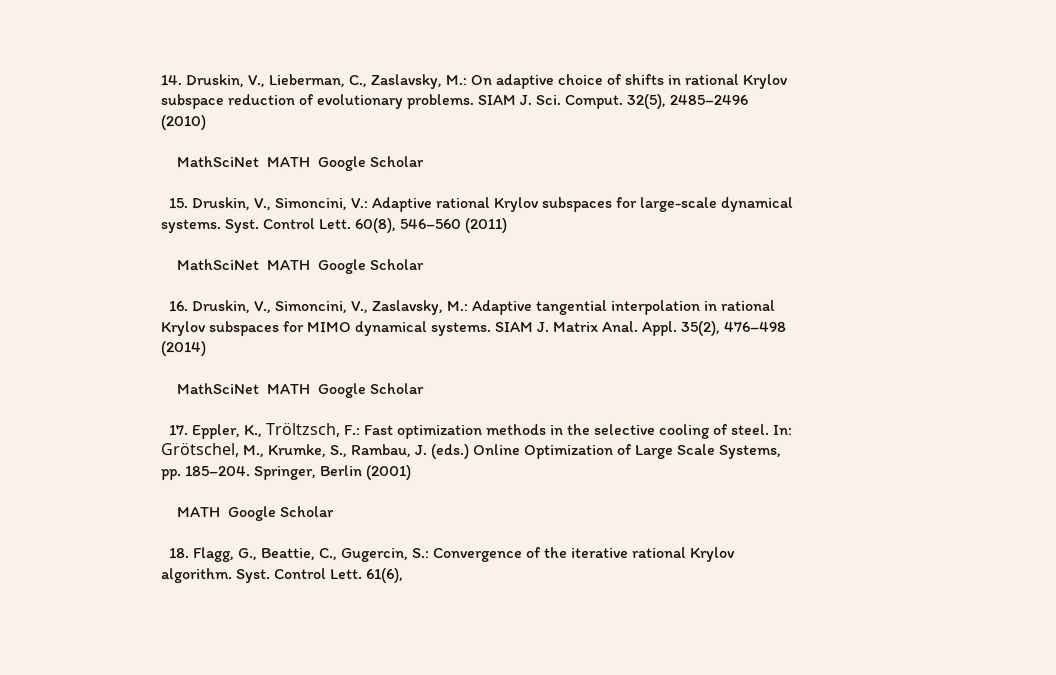14. Druskin, V., Lieberman, C., Zaslavsky, M.: On adaptive choice of shifts in rational Krylov subspace reduction of evolutionary problems. SIAM J. Sci. Comput. 32(5), 2485–2496 (2010)

    MathSciNet  MATH  Google Scholar

  15. Druskin, V., Simoncini, V.: Adaptive rational Krylov subspaces for large-scale dynamical systems. Syst. Control Lett. 60(8), 546–560 (2011)

    MathSciNet  MATH  Google Scholar

  16. Druskin, V., Simoncini, V., Zaslavsky, M.: Adaptive tangential interpolation in rational Krylov subspaces for MIMO dynamical systems. SIAM J. Matrix Anal. Appl. 35(2), 476–498 (2014)

    MathSciNet  MATH  Google Scholar

  17. Eppler, K., Tröltzsch, F.: Fast optimization methods in the selective cooling of steel. In: Grötschel, M., Krumke, S., Rambau, J. (eds.) Online Optimization of Large Scale Systems, pp. 185–204. Springer, Berlin (2001)

    MATH  Google Scholar

  18. Flagg, G., Beattie, C., Gugercin, S.: Convergence of the iterative rational Krylov algorithm. Syst. Control Lett. 61(6),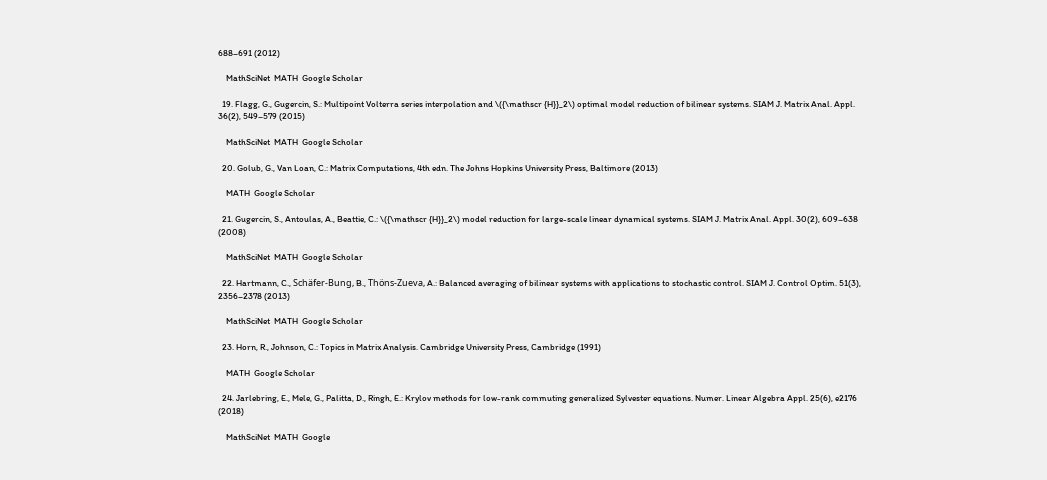688–691 (2012)

    MathSciNet  MATH  Google Scholar

  19. Flagg, G., Gugercin, S.: Multipoint Volterra series interpolation and \({\mathscr {H}}_2\) optimal model reduction of bilinear systems. SIAM J. Matrix Anal. Appl. 36(2), 549–579 (2015)

    MathSciNet  MATH  Google Scholar

  20. Golub, G., Van Loan, C.: Matrix Computations, 4th edn. The Johns Hopkins University Press, Baltimore (2013)

    MATH  Google Scholar

  21. Gugercin, S., Antoulas, A., Beattie, C.: \({\mathscr {H}}_2\) model reduction for large-scale linear dynamical systems. SIAM J. Matrix Anal. Appl. 30(2), 609–638 (2008)

    MathSciNet  MATH  Google Scholar

  22. Hartmann, C., Schäfer-Bung, B., Thöns-Zueva, A.: Balanced averaging of bilinear systems with applications to stochastic control. SIAM J. Control Optim. 51(3), 2356–2378 (2013)

    MathSciNet  MATH  Google Scholar

  23. Horn, R., Johnson, C.: Topics in Matrix Analysis. Cambridge University Press, Cambridge (1991)

    MATH  Google Scholar

  24. Jarlebring, E., Mele, G., Palitta, D., Ringh, E.: Krylov methods for low-rank commuting generalized Sylvester equations. Numer. Linear Algebra Appl. 25(6), e2176 (2018)

    MathSciNet  MATH  Google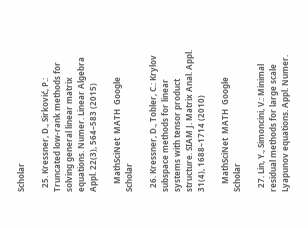Scholar

  25. Kressner, D., Sirković, P.: Truncated low-rank methods for solving general linear matrix equations. Numer. Linear Algebra Appl. 22(3), 564–583 (2015)

    MathSciNet  MATH  Google Scholar

  26. Kressner, D., Tobler, C.: Krylov subspace methods for linear systems with tensor product structure. SIAM J. Matrix Anal. Appl. 31(4), 1688–1714 (2010)

    MathSciNet  MATH  Google Scholar

  27. Lin, Y., Simoncini, V.: Minimal residual methods for large scale Lyapunov equations. Appl. Numer.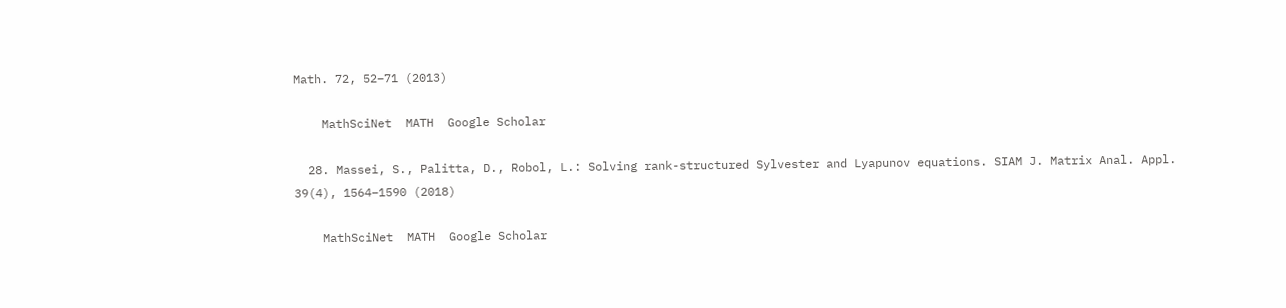Math. 72, 52–71 (2013)

    MathSciNet  MATH  Google Scholar

  28. Massei, S., Palitta, D., Robol, L.: Solving rank-structured Sylvester and Lyapunov equations. SIAM J. Matrix Anal. Appl. 39(4), 1564–1590 (2018)

    MathSciNet  MATH  Google Scholar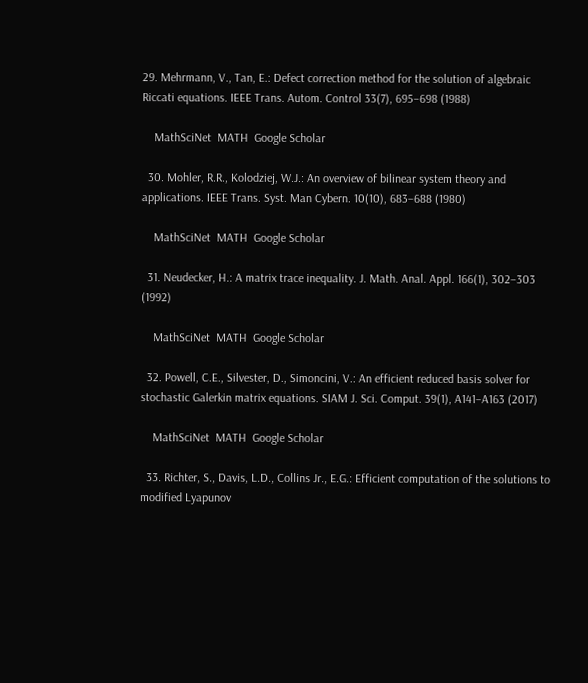29. Mehrmann, V., Tan, E.: Defect correction method for the solution of algebraic Riccati equations. IEEE Trans. Autom. Control 33(7), 695–698 (1988)

    MathSciNet  MATH  Google Scholar

  30. Mohler, R.R., Kolodziej, W.J.: An overview of bilinear system theory and applications. IEEE Trans. Syst. Man Cybern. 10(10), 683–688 (1980)

    MathSciNet  MATH  Google Scholar

  31. Neudecker, H.: A matrix trace inequality. J. Math. Anal. Appl. 166(1), 302–303 (1992)

    MathSciNet  MATH  Google Scholar

  32. Powell, C.E., Silvester, D., Simoncini, V.: An efficient reduced basis solver for stochastic Galerkin matrix equations. SIAM J. Sci. Comput. 39(1), A141–A163 (2017)

    MathSciNet  MATH  Google Scholar

  33. Richter, S., Davis, L.D., Collins Jr., E.G.: Efficient computation of the solutions to modified Lyapunov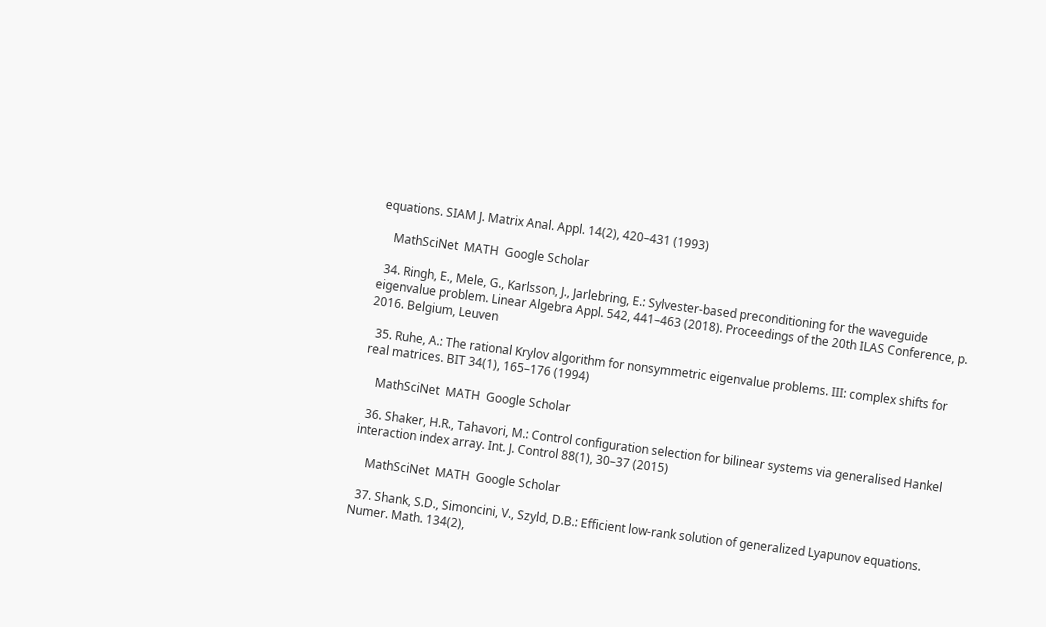equations. SIAM J. Matrix Anal. Appl. 14(2), 420–431 (1993)

    MathSciNet  MATH  Google Scholar

  34. Ringh, E., Mele, G., Karlsson, J., Jarlebring, E.: Sylvester-based preconditioning for the waveguide eigenvalue problem. Linear Algebra Appl. 542, 441–463 (2018). Proceedings of the 20th ILAS Conference, p. 2016. Belgium, Leuven

  35. Ruhe, A.: The rational Krylov algorithm for nonsymmetric eigenvalue problems. III: complex shifts for real matrices. BIT 34(1), 165–176 (1994)

    MathSciNet  MATH  Google Scholar

  36. Shaker, H.R., Tahavori, M.: Control configuration selection for bilinear systems via generalised Hankel interaction index array. Int. J. Control 88(1), 30–37 (2015)

    MathSciNet  MATH  Google Scholar

  37. Shank, S.D., Simoncini, V., Szyld, D.B.: Efficient low-rank solution of generalized Lyapunov equations. Numer. Math. 134(2),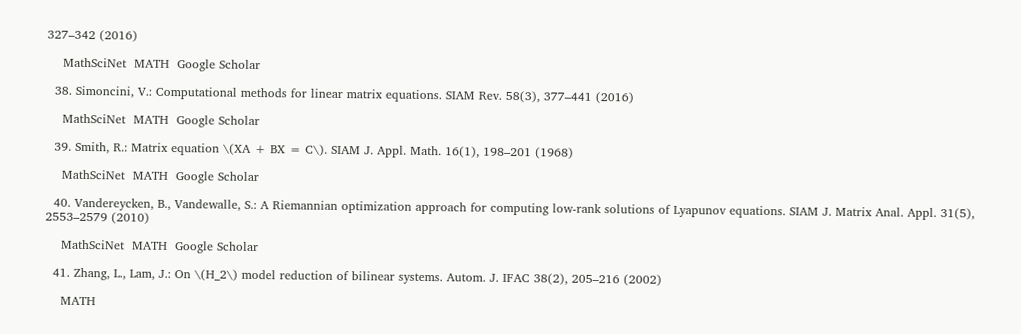327–342 (2016)

    MathSciNet  MATH  Google Scholar

  38. Simoncini, V.: Computational methods for linear matrix equations. SIAM Rev. 58(3), 377–441 (2016)

    MathSciNet  MATH  Google Scholar

  39. Smith, R.: Matrix equation \(XA + BX = C\). SIAM J. Appl. Math. 16(1), 198–201 (1968)

    MathSciNet  MATH  Google Scholar

  40. Vandereycken, B., Vandewalle, S.: A Riemannian optimization approach for computing low-rank solutions of Lyapunov equations. SIAM J. Matrix Anal. Appl. 31(5), 2553–2579 (2010)

    MathSciNet  MATH  Google Scholar

  41. Zhang, L., Lam, J.: On \(H_2\) model reduction of bilinear systems. Autom. J. IFAC 38(2), 205–216 (2002)

    MATH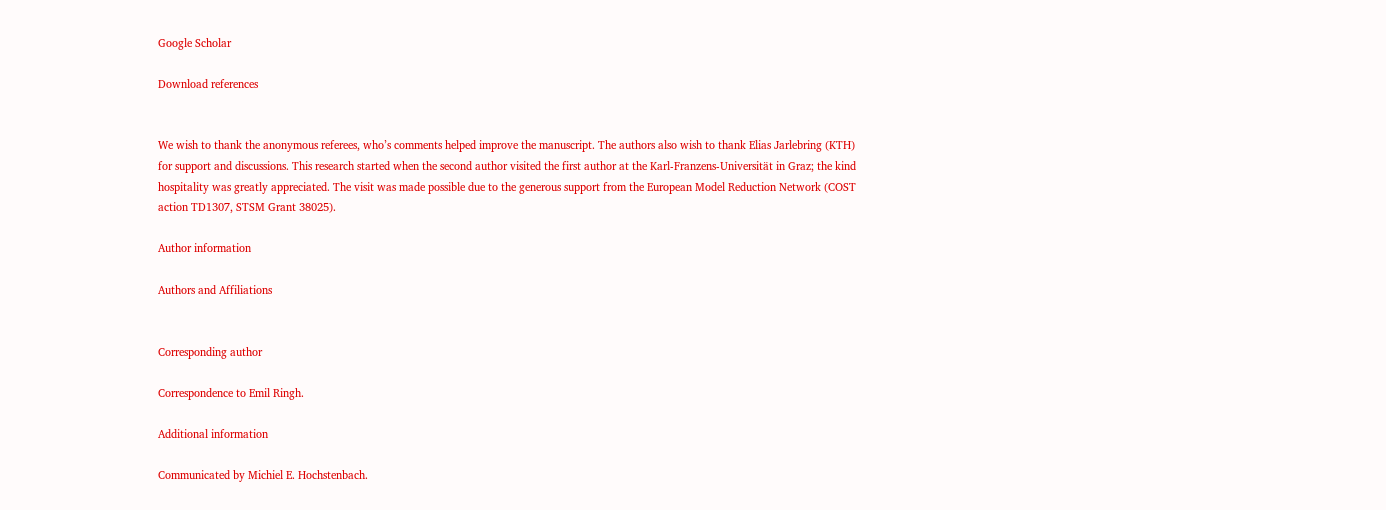Google Scholar

Download references


We wish to thank the anonymous referees, who’s comments helped improve the manuscript. The authors also wish to thank Elias Jarlebring (KTH) for support and discussions. This research started when the second author visited the first author at the Karl-Franzens-Universität in Graz; the kind hospitality was greatly appreciated. The visit was made possible due to the generous support from the European Model Reduction Network (COST action TD1307, STSM Grant 38025).

Author information

Authors and Affiliations


Corresponding author

Correspondence to Emil Ringh.

Additional information

Communicated by Michiel E. Hochstenbach.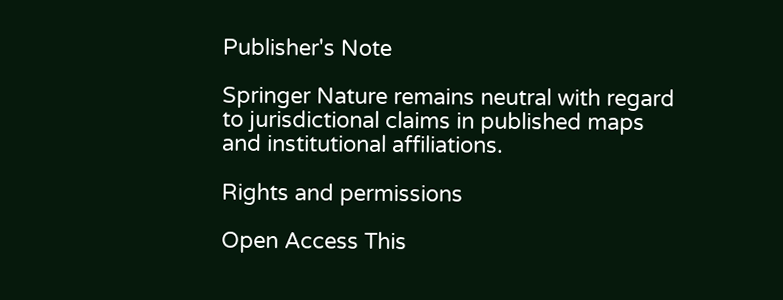Publisher's Note

Springer Nature remains neutral with regard to jurisdictional claims in published maps and institutional affiliations.

Rights and permissions

Open Access This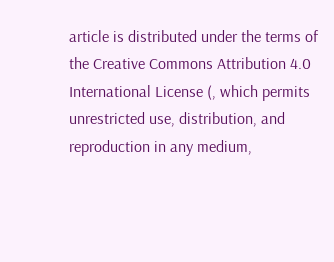article is distributed under the terms of the Creative Commons Attribution 4.0 International License (, which permits unrestricted use, distribution, and reproduction in any medium,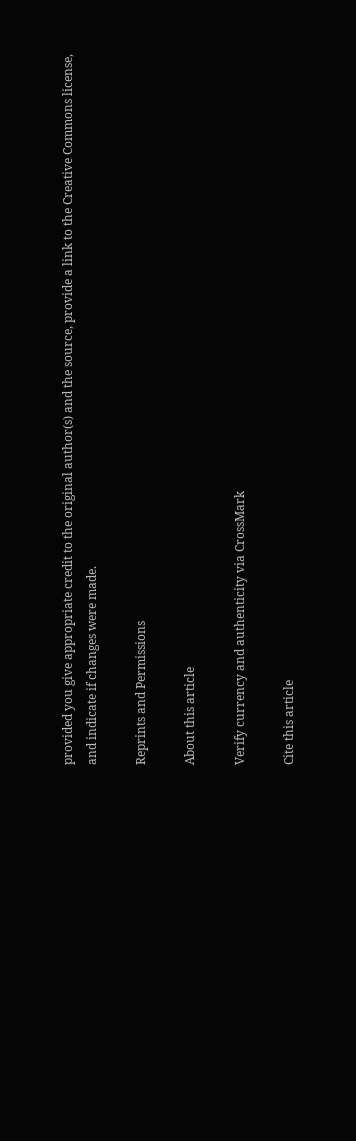provided you give appropriate credit to the original author(s) and the source, provide a link to the Creative Commons license, and indicate if changes were made.

Reprints and Permissions

About this article

Verify currency and authenticity via CrossMark

Cite this article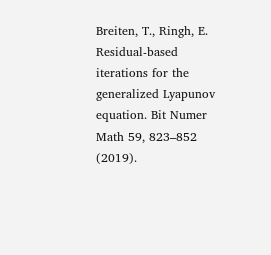Breiten, T., Ringh, E. Residual-based iterations for the generalized Lyapunov equation. Bit Numer Math 59, 823–852 (2019).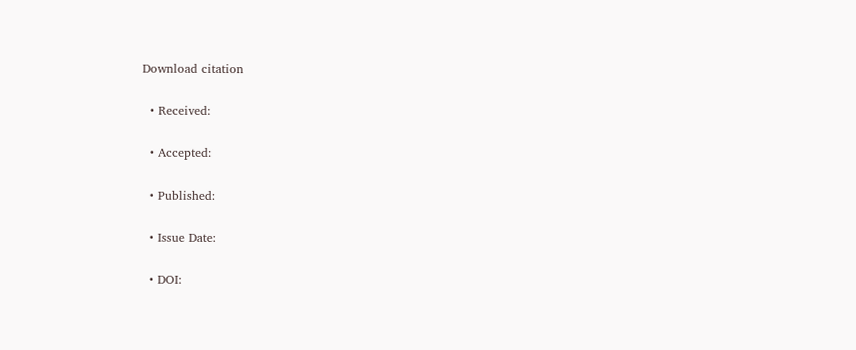Download citation

  • Received:

  • Accepted:

  • Published:

  • Issue Date:

  • DOI: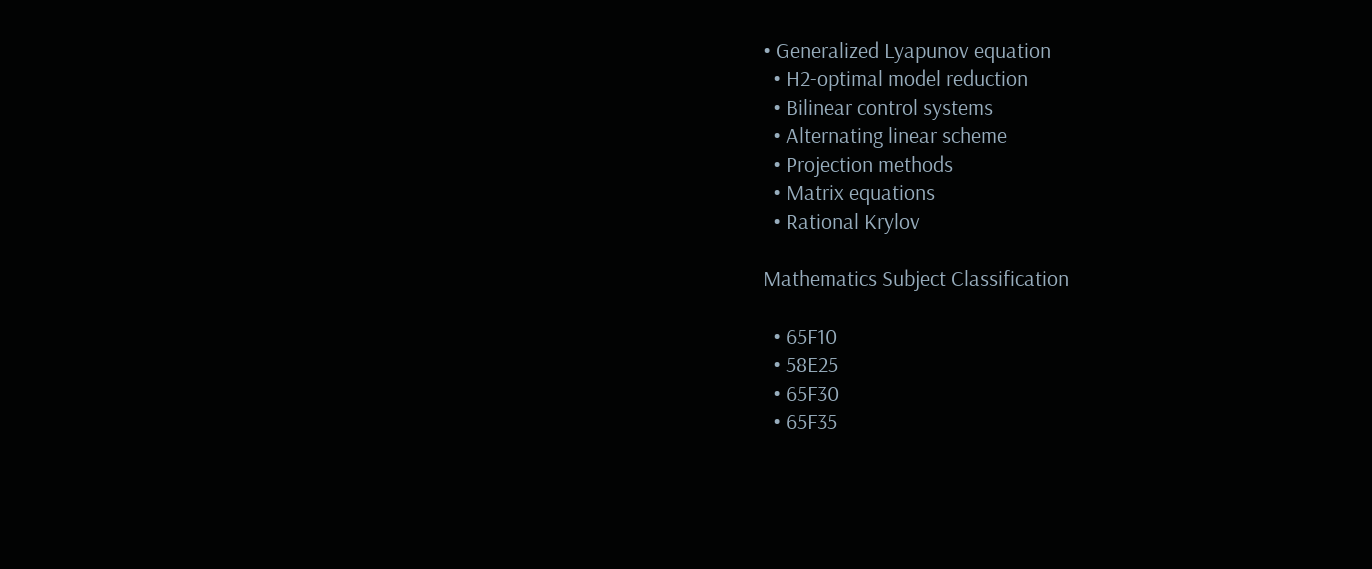• Generalized Lyapunov equation
  • H2-optimal model reduction
  • Bilinear control systems
  • Alternating linear scheme
  • Projection methods
  • Matrix equations
  • Rational Krylov

Mathematics Subject Classification

  • 65F10
  • 58E25
  • 65F30
  • 65F35